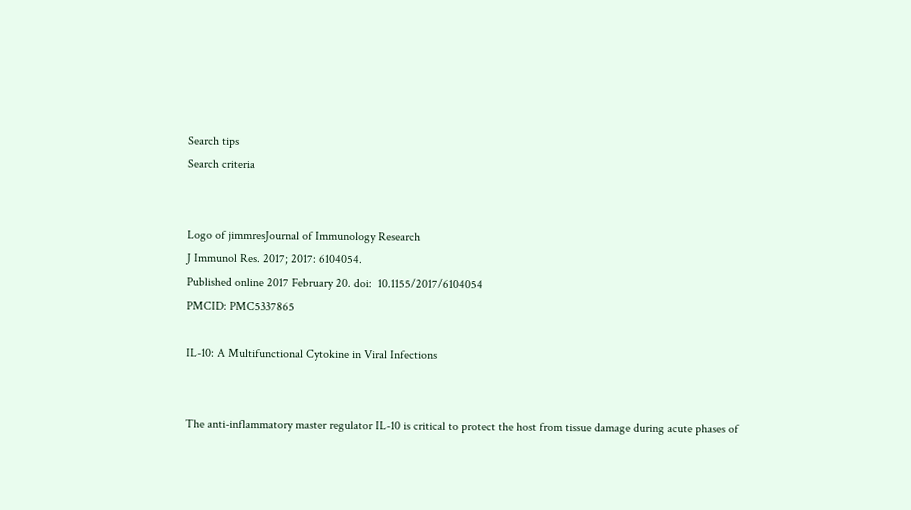Search tips
Search criteria


Logo of jimmresJournal of Immunology Research
J Immunol Res. 2017; 2017: 6104054.
Published online 2017 February 20. doi:  10.1155/2017/6104054
PMCID: PMC5337865

IL-10: A Multifunctional Cytokine in Viral Infections


The anti-inflammatory master regulator IL-10 is critical to protect the host from tissue damage during acute phases of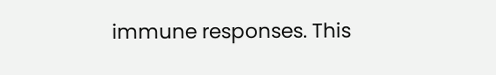immune responses. This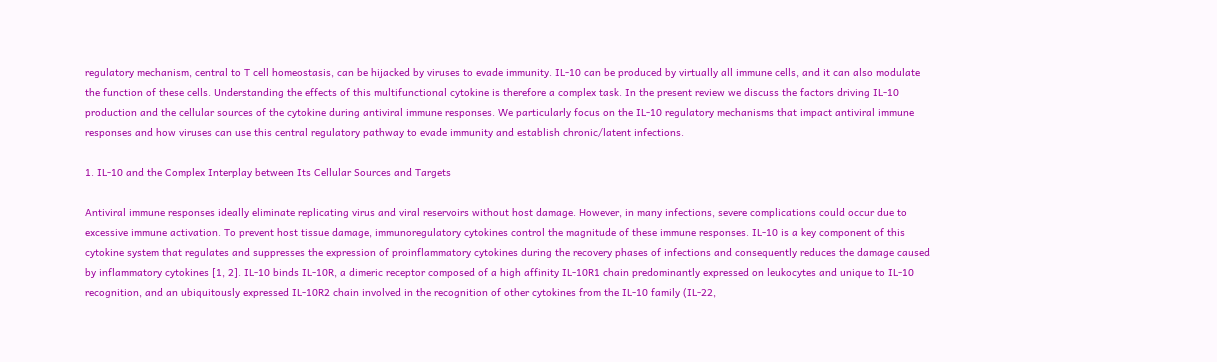regulatory mechanism, central to T cell homeostasis, can be hijacked by viruses to evade immunity. IL-10 can be produced by virtually all immune cells, and it can also modulate the function of these cells. Understanding the effects of this multifunctional cytokine is therefore a complex task. In the present review we discuss the factors driving IL-10 production and the cellular sources of the cytokine during antiviral immune responses. We particularly focus on the IL-10 regulatory mechanisms that impact antiviral immune responses and how viruses can use this central regulatory pathway to evade immunity and establish chronic/latent infections.

1. IL-10 and the Complex Interplay between Its Cellular Sources and Targets

Antiviral immune responses ideally eliminate replicating virus and viral reservoirs without host damage. However, in many infections, severe complications could occur due to excessive immune activation. To prevent host tissue damage, immunoregulatory cytokines control the magnitude of these immune responses. IL-10 is a key component of this cytokine system that regulates and suppresses the expression of proinflammatory cytokines during the recovery phases of infections and consequently reduces the damage caused by inflammatory cytokines [1, 2]. IL-10 binds IL-10R, a dimeric receptor composed of a high affinity IL-10R1 chain predominantly expressed on leukocytes and unique to IL-10 recognition, and an ubiquitously expressed IL-10R2 chain involved in the recognition of other cytokines from the IL-10 family (IL-22,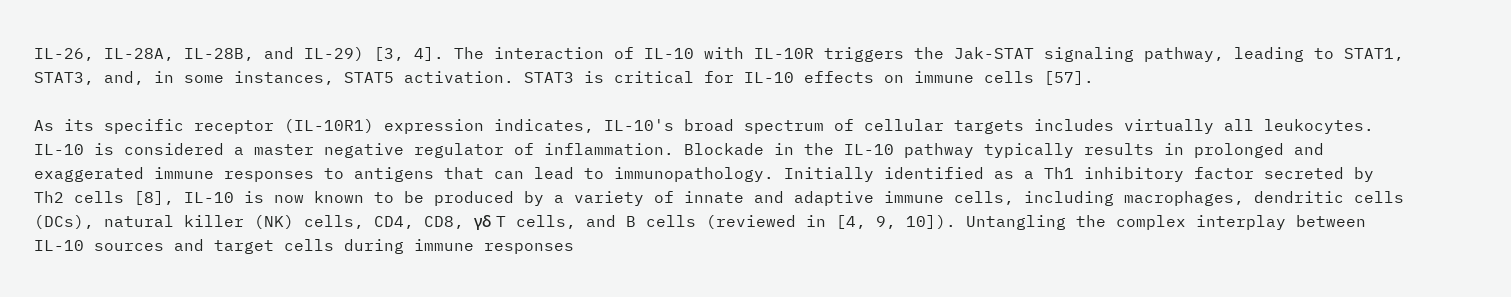IL-26, IL-28A, IL-28B, and IL-29) [3, 4]. The interaction of IL-10 with IL-10R triggers the Jak-STAT signaling pathway, leading to STAT1, STAT3, and, in some instances, STAT5 activation. STAT3 is critical for IL-10 effects on immune cells [57].

As its specific receptor (IL-10R1) expression indicates, IL-10's broad spectrum of cellular targets includes virtually all leukocytes. IL-10 is considered a master negative regulator of inflammation. Blockade in the IL-10 pathway typically results in prolonged and exaggerated immune responses to antigens that can lead to immunopathology. Initially identified as a Th1 inhibitory factor secreted by Th2 cells [8], IL-10 is now known to be produced by a variety of innate and adaptive immune cells, including macrophages, dendritic cells (DCs), natural killer (NK) cells, CD4, CD8, γδ T cells, and B cells (reviewed in [4, 9, 10]). Untangling the complex interplay between IL-10 sources and target cells during immune responses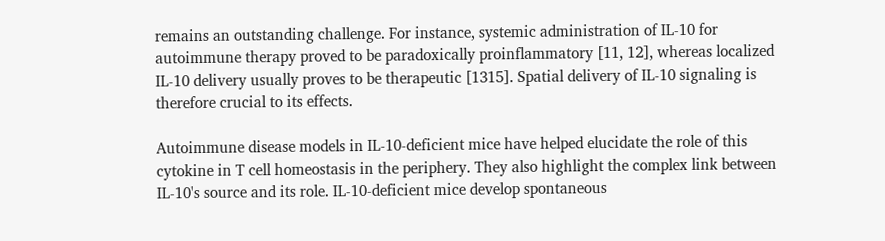remains an outstanding challenge. For instance, systemic administration of IL-10 for autoimmune therapy proved to be paradoxically proinflammatory [11, 12], whereas localized IL-10 delivery usually proves to be therapeutic [1315]. Spatial delivery of IL-10 signaling is therefore crucial to its effects.

Autoimmune disease models in IL-10-deficient mice have helped elucidate the role of this cytokine in T cell homeostasis in the periphery. They also highlight the complex link between IL-10's source and its role. IL-10-deficient mice develop spontaneous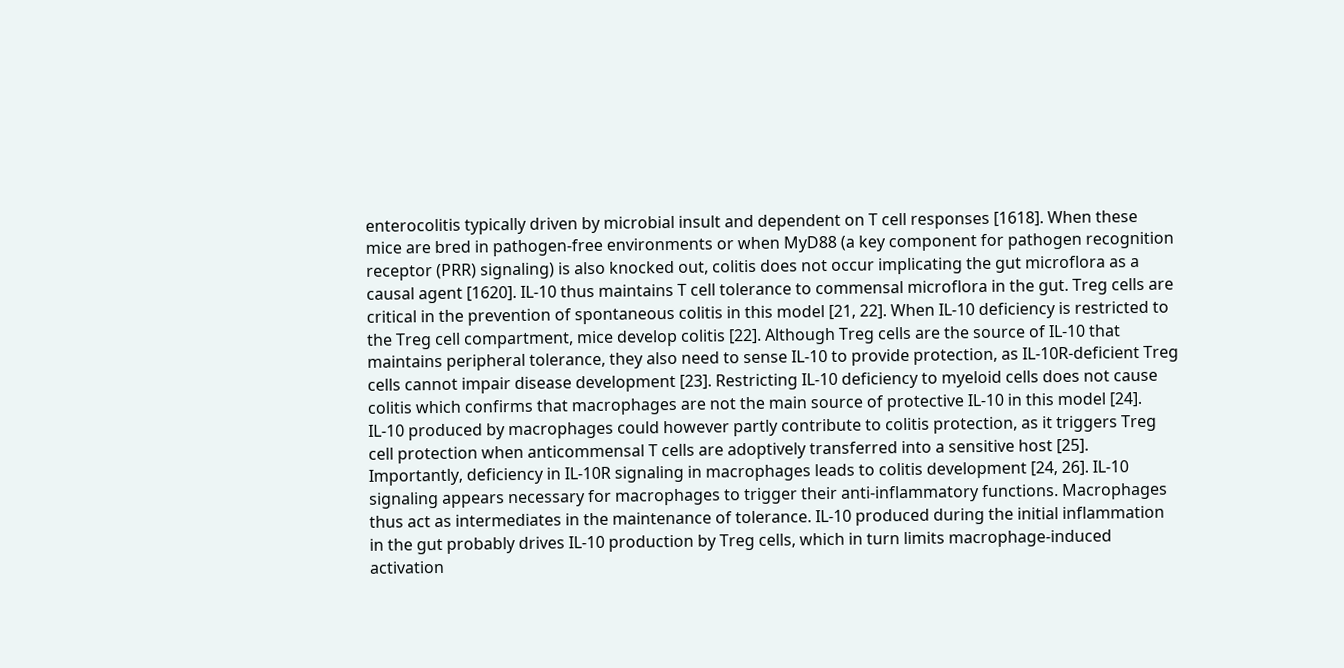enterocolitis typically driven by microbial insult and dependent on T cell responses [1618]. When these mice are bred in pathogen-free environments or when MyD88 (a key component for pathogen recognition receptor (PRR) signaling) is also knocked out, colitis does not occur implicating the gut microflora as a causal agent [1620]. IL-10 thus maintains T cell tolerance to commensal microflora in the gut. Treg cells are critical in the prevention of spontaneous colitis in this model [21, 22]. When IL-10 deficiency is restricted to the Treg cell compartment, mice develop colitis [22]. Although Treg cells are the source of IL-10 that maintains peripheral tolerance, they also need to sense IL-10 to provide protection, as IL-10R-deficient Treg cells cannot impair disease development [23]. Restricting IL-10 deficiency to myeloid cells does not cause colitis which confirms that macrophages are not the main source of protective IL-10 in this model [24]. IL-10 produced by macrophages could however partly contribute to colitis protection, as it triggers Treg cell protection when anticommensal T cells are adoptively transferred into a sensitive host [25]. Importantly, deficiency in IL-10R signaling in macrophages leads to colitis development [24, 26]. IL-10 signaling appears necessary for macrophages to trigger their anti-inflammatory functions. Macrophages thus act as intermediates in the maintenance of tolerance. IL-10 produced during the initial inflammation in the gut probably drives IL-10 production by Treg cells, which in turn limits macrophage-induced activation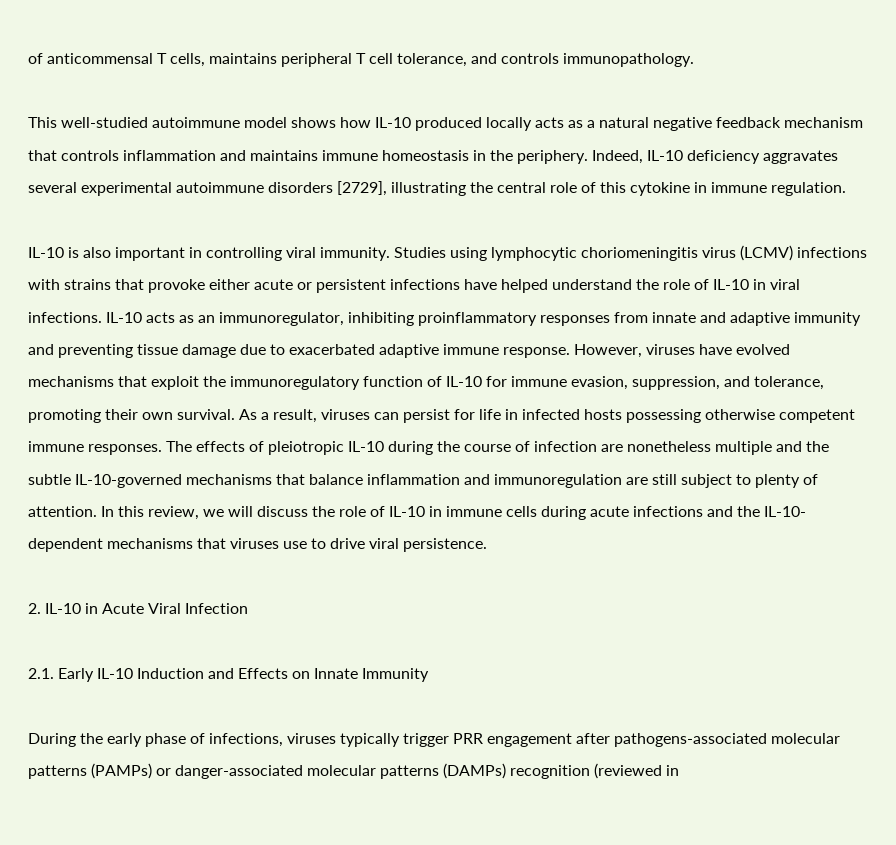of anticommensal T cells, maintains peripheral T cell tolerance, and controls immunopathology.

This well-studied autoimmune model shows how IL-10 produced locally acts as a natural negative feedback mechanism that controls inflammation and maintains immune homeostasis in the periphery. Indeed, IL-10 deficiency aggravates several experimental autoimmune disorders [2729], illustrating the central role of this cytokine in immune regulation.

IL-10 is also important in controlling viral immunity. Studies using lymphocytic choriomeningitis virus (LCMV) infections with strains that provoke either acute or persistent infections have helped understand the role of IL-10 in viral infections. IL-10 acts as an immunoregulator, inhibiting proinflammatory responses from innate and adaptive immunity and preventing tissue damage due to exacerbated adaptive immune response. However, viruses have evolved mechanisms that exploit the immunoregulatory function of IL-10 for immune evasion, suppression, and tolerance, promoting their own survival. As a result, viruses can persist for life in infected hosts possessing otherwise competent immune responses. The effects of pleiotropic IL-10 during the course of infection are nonetheless multiple and the subtle IL-10-governed mechanisms that balance inflammation and immunoregulation are still subject to plenty of attention. In this review, we will discuss the role of IL-10 in immune cells during acute infections and the IL-10-dependent mechanisms that viruses use to drive viral persistence.

2. IL-10 in Acute Viral Infection

2.1. Early IL-10 Induction and Effects on Innate Immunity

During the early phase of infections, viruses typically trigger PRR engagement after pathogens-associated molecular patterns (PAMPs) or danger-associated molecular patterns (DAMPs) recognition (reviewed in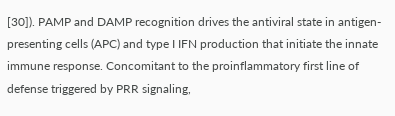[30]). PAMP and DAMP recognition drives the antiviral state in antigen-presenting cells (APC) and type I IFN production that initiate the innate immune response. Concomitant to the proinflammatory first line of defense triggered by PRR signaling,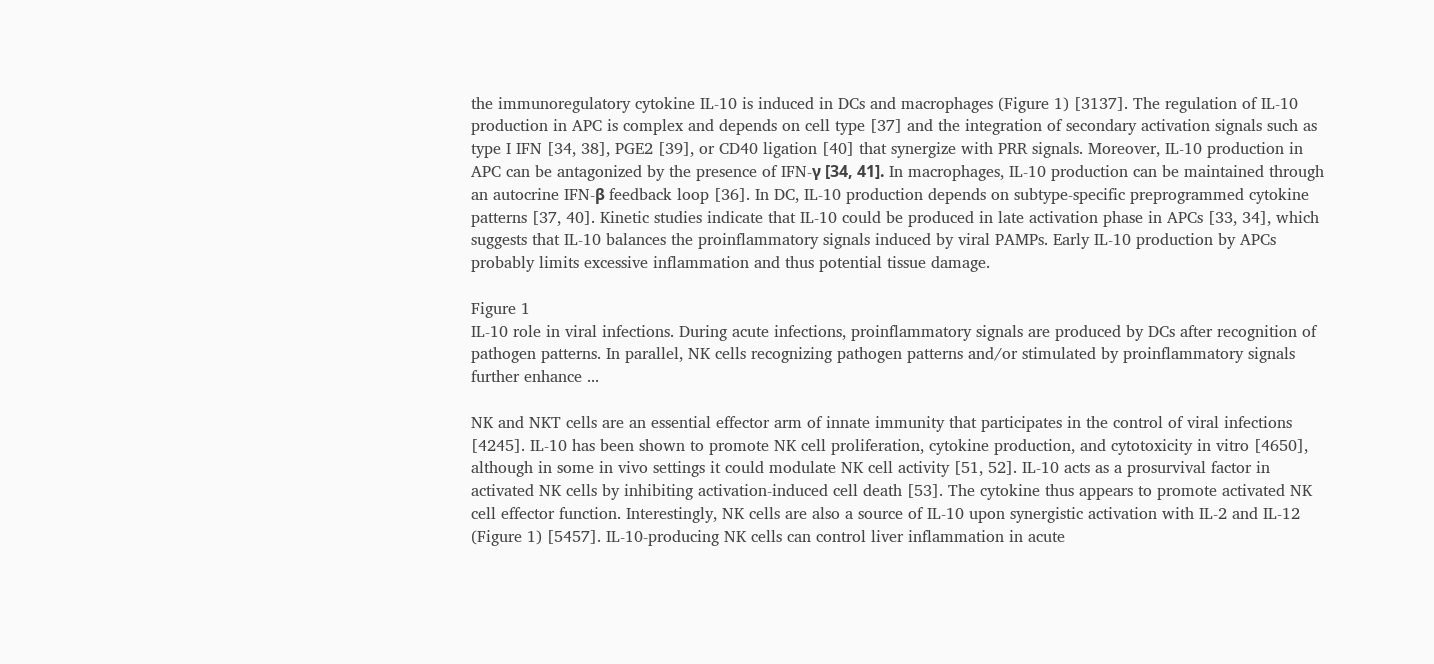the immunoregulatory cytokine IL-10 is induced in DCs and macrophages (Figure 1) [3137]. The regulation of IL-10 production in APC is complex and depends on cell type [37] and the integration of secondary activation signals such as type I IFN [34, 38], PGE2 [39], or CD40 ligation [40] that synergize with PRR signals. Moreover, IL-10 production in APC can be antagonized by the presence of IFN-γ [34, 41]. In macrophages, IL-10 production can be maintained through an autocrine IFN-β feedback loop [36]. In DC, IL-10 production depends on subtype-specific preprogrammed cytokine patterns [37, 40]. Kinetic studies indicate that IL-10 could be produced in late activation phase in APCs [33, 34], which suggests that IL-10 balances the proinflammatory signals induced by viral PAMPs. Early IL-10 production by APCs probably limits excessive inflammation and thus potential tissue damage.

Figure 1
IL-10 role in viral infections. During acute infections, proinflammatory signals are produced by DCs after recognition of pathogen patterns. In parallel, NK cells recognizing pathogen patterns and/or stimulated by proinflammatory signals further enhance ...

NK and NKT cells are an essential effector arm of innate immunity that participates in the control of viral infections [4245]. IL-10 has been shown to promote NK cell proliferation, cytokine production, and cytotoxicity in vitro [4650], although in some in vivo settings it could modulate NK cell activity [51, 52]. IL-10 acts as a prosurvival factor in activated NK cells by inhibiting activation-induced cell death [53]. The cytokine thus appears to promote activated NK cell effector function. Interestingly, NK cells are also a source of IL-10 upon synergistic activation with IL-2 and IL-12 (Figure 1) [5457]. IL-10-producing NK cells can control liver inflammation in acute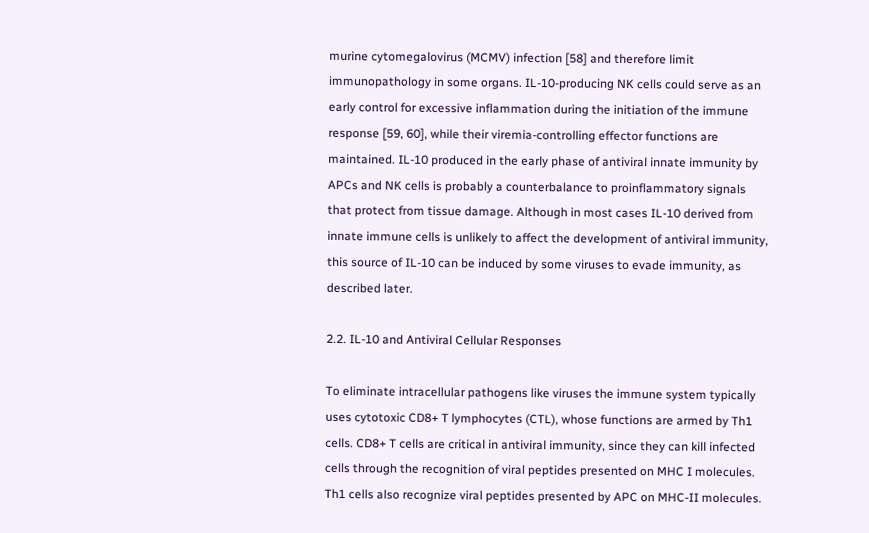murine cytomegalovirus (MCMV) infection [58] and therefore limit immunopathology in some organs. IL-10-producing NK cells could serve as an early control for excessive inflammation during the initiation of the immune response [59, 60], while their viremia-controlling effector functions are maintained. IL-10 produced in the early phase of antiviral innate immunity by APCs and NK cells is probably a counterbalance to proinflammatory signals that protect from tissue damage. Although in most cases IL-10 derived from innate immune cells is unlikely to affect the development of antiviral immunity, this source of IL-10 can be induced by some viruses to evade immunity, as described later.

2.2. IL-10 and Antiviral Cellular Responses

To eliminate intracellular pathogens like viruses the immune system typically uses cytotoxic CD8+ T lymphocytes (CTL), whose functions are armed by Th1 cells. CD8+ T cells are critical in antiviral immunity, since they can kill infected cells through the recognition of viral peptides presented on MHC I molecules. Th1 cells also recognize viral peptides presented by APC on MHC-II molecules.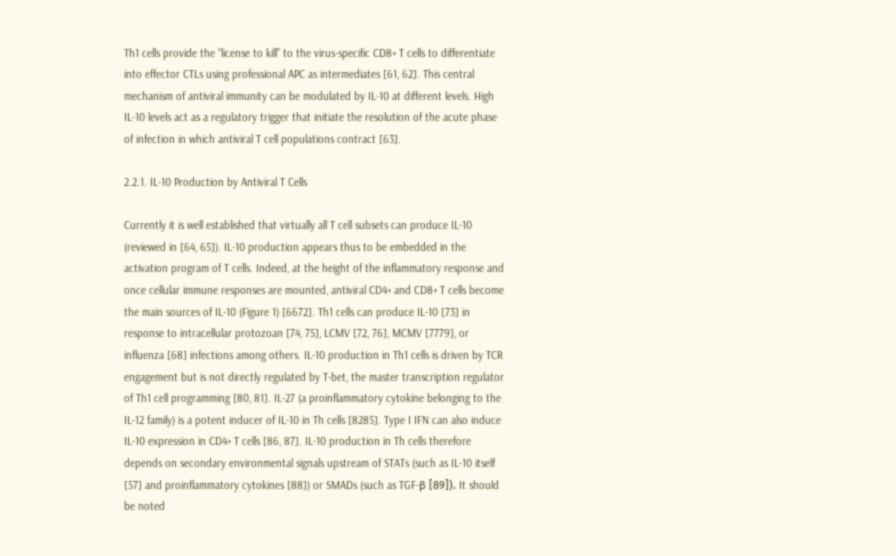Th1 cells provide the “license to kill” to the virus-specific CD8+ T cells to differentiate into effector CTLs using professional APC as intermediates [61, 62]. This central mechanism of antiviral immunity can be modulated by IL-10 at different levels. High IL-10 levels act as a regulatory trigger that initiate the resolution of the acute phase of infection in which antiviral T cell populations contract [63].

2.2.1. IL-10 Production by Antiviral T Cells

Currently it is well established that virtually all T cell subsets can produce IL-10 (reviewed in [64, 65]). IL-10 production appears thus to be embedded in the activation program of T cells. Indeed, at the height of the inflammatory response and once cellular immune responses are mounted, antiviral CD4+ and CD8+ T cells become the main sources of IL-10 (Figure 1) [6672]. Th1 cells can produce IL-10 [73] in response to intracellular protozoan [74, 75], LCMV [72, 76], MCMV [7779], or influenza [68] infections among others. IL-10 production in Th1 cells is driven by TCR engagement but is not directly regulated by T-bet, the master transcription regulator of Th1 cell programming [80, 81]. IL-27 (a proinflammatory cytokine belonging to the IL-12 family) is a potent inducer of IL-10 in Th cells [8285]. Type I IFN can also induce IL-10 expression in CD4+ T cells [86, 87]. IL-10 production in Th cells therefore depends on secondary environmental signals upstream of STATs (such as IL-10 itself [57] and proinflammatory cytokines [88]) or SMADs (such as TGF-β [89]). It should be noted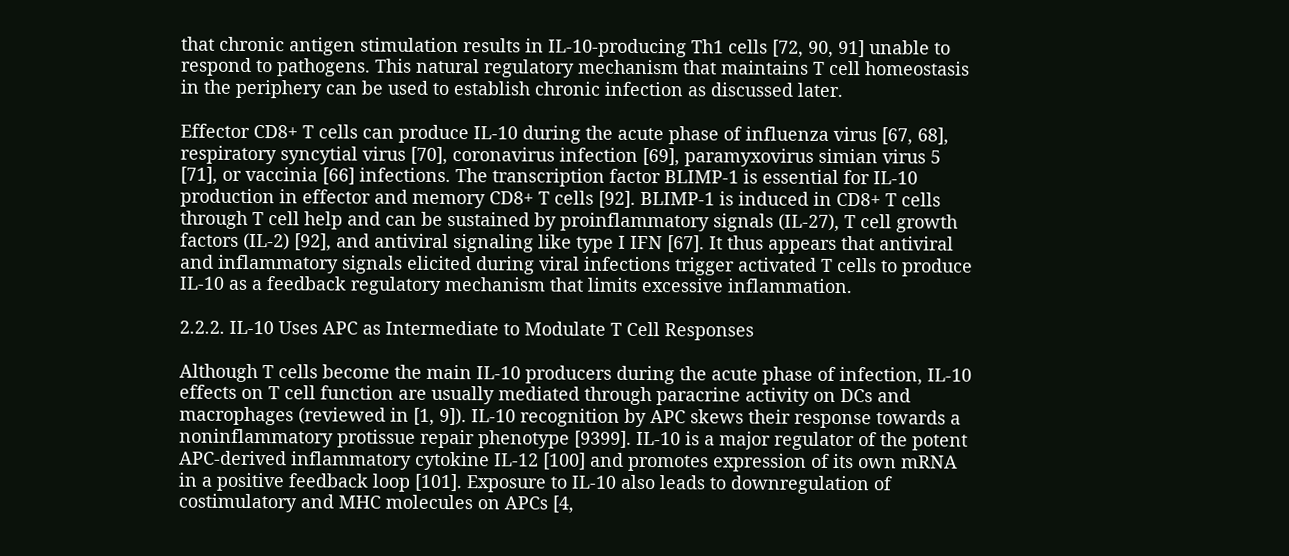that chronic antigen stimulation results in IL-10-producing Th1 cells [72, 90, 91] unable to respond to pathogens. This natural regulatory mechanism that maintains T cell homeostasis in the periphery can be used to establish chronic infection as discussed later.

Effector CD8+ T cells can produce IL-10 during the acute phase of influenza virus [67, 68], respiratory syncytial virus [70], coronavirus infection [69], paramyxovirus simian virus 5 [71], or vaccinia [66] infections. The transcription factor BLIMP-1 is essential for IL-10 production in effector and memory CD8+ T cells [92]. BLIMP-1 is induced in CD8+ T cells through T cell help and can be sustained by proinflammatory signals (IL-27), T cell growth factors (IL-2) [92], and antiviral signaling like type I IFN [67]. It thus appears that antiviral and inflammatory signals elicited during viral infections trigger activated T cells to produce IL-10 as a feedback regulatory mechanism that limits excessive inflammation.

2.2.2. IL-10 Uses APC as Intermediate to Modulate T Cell Responses

Although T cells become the main IL-10 producers during the acute phase of infection, IL-10 effects on T cell function are usually mediated through paracrine activity on DCs and macrophages (reviewed in [1, 9]). IL-10 recognition by APC skews their response towards a noninflammatory protissue repair phenotype [9399]. IL-10 is a major regulator of the potent APC-derived inflammatory cytokine IL-12 [100] and promotes expression of its own mRNA in a positive feedback loop [101]. Exposure to IL-10 also leads to downregulation of costimulatory and MHC molecules on APCs [4,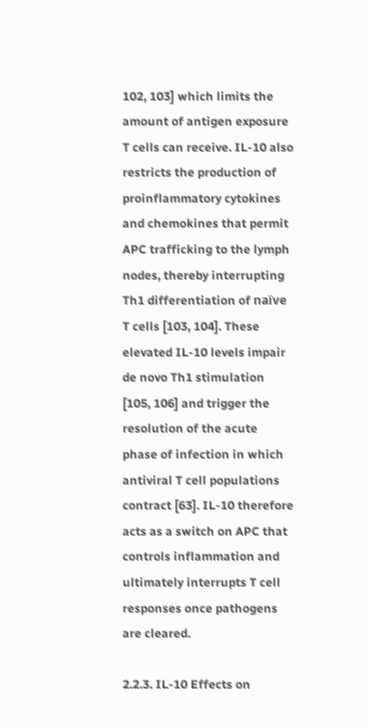102, 103] which limits the amount of antigen exposure T cells can receive. IL-10 also restricts the production of proinflammatory cytokines and chemokines that permit APC trafficking to the lymph nodes, thereby interrupting Th1 differentiation of naïve T cells [103, 104]. These elevated IL-10 levels impair de novo Th1 stimulation [105, 106] and trigger the resolution of the acute phase of infection in which antiviral T cell populations contract [63]. IL-10 therefore acts as a switch on APC that controls inflammation and ultimately interrupts T cell responses once pathogens are cleared.

2.2.3. IL-10 Effects on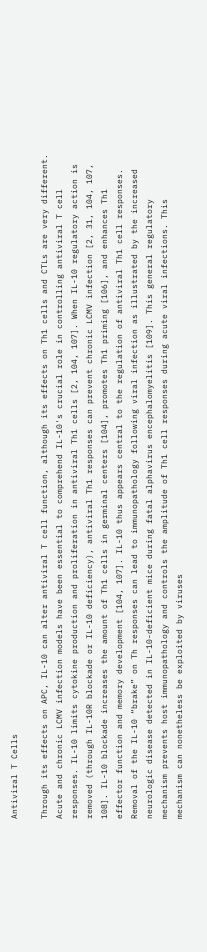Antiviral T Cells

Through its effects on APC, IL-10 can alter antiviral T cell function, although its effects on Th1 cells and CTLs are very different. Acute and chronic LCMV infection models have been essential to comprehend IL-10's crucial role in controlling antiviral T cell responses. IL-10 limits cytokine production and proliferation in antiviral Th1 cells [2, 104, 107]. When IL-10 regulatory action is removed (through IL-10R blockade or IL-10 deficiency), antiviral Th1 responses can prevent chronic LCMV infection [2, 31, 104, 107, 108]. IL-10 blockade increases the amount of Th1 cells in germinal centers [104], promotes Th1 priming [106], and enhances Th1 effector function and memory development [104, 107]. IL-10 thus appears central to the regulation of antiviral Th1 cell responses. Removal of the IL-10 “brake” on Th responses can lead to immunopathology following viral infection as illustrated by the increased neurologic disease detected in IL-10-deficient mice during fatal alphavirus encephalomyelitis [109]. This general regulatory mechanism prevents host immunopathology and controls the amplitude of Th1 cell responses during acute viral infections. This mechanism can nonetheless be exploited by viruses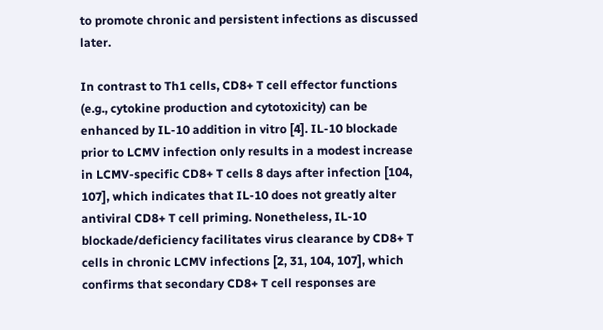to promote chronic and persistent infections as discussed later.

In contrast to Th1 cells, CD8+ T cell effector functions (e.g., cytokine production and cytotoxicity) can be enhanced by IL-10 addition in vitro [4]. IL-10 blockade prior to LCMV infection only results in a modest increase in LCMV-specific CD8+ T cells 8 days after infection [104, 107], which indicates that IL-10 does not greatly alter antiviral CD8+ T cell priming. Nonetheless, IL-10 blockade/deficiency facilitates virus clearance by CD8+ T cells in chronic LCMV infections [2, 31, 104, 107], which confirms that secondary CD8+ T cell responses are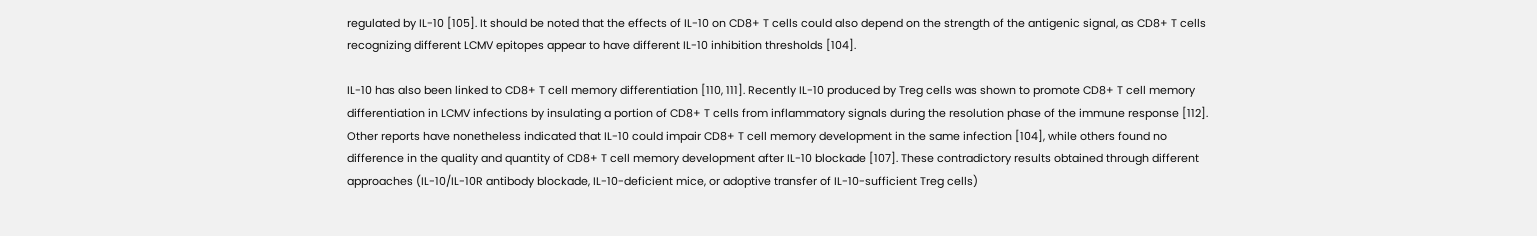regulated by IL-10 [105]. It should be noted that the effects of IL-10 on CD8+ T cells could also depend on the strength of the antigenic signal, as CD8+ T cells recognizing different LCMV epitopes appear to have different IL-10 inhibition thresholds [104].

IL-10 has also been linked to CD8+ T cell memory differentiation [110, 111]. Recently IL-10 produced by Treg cells was shown to promote CD8+ T cell memory differentiation in LCMV infections by insulating a portion of CD8+ T cells from inflammatory signals during the resolution phase of the immune response [112]. Other reports have nonetheless indicated that IL-10 could impair CD8+ T cell memory development in the same infection [104], while others found no difference in the quality and quantity of CD8+ T cell memory development after IL-10 blockade [107]. These contradictory results obtained through different approaches (IL-10/IL-10R antibody blockade, IL-10-deficient mice, or adoptive transfer of IL-10-sufficient Treg cells)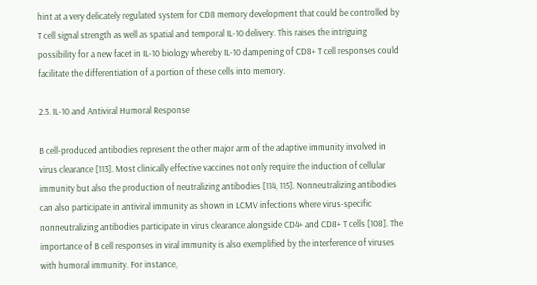hint at a very delicately regulated system for CD8 memory development that could be controlled by T cell signal strength as well as spatial and temporal IL-10 delivery. This raises the intriguing possibility for a new facet in IL-10 biology whereby IL-10 dampening of CD8+ T cell responses could facilitate the differentiation of a portion of these cells into memory.

2.3. IL-10 and Antiviral Humoral Response

B cell-produced antibodies represent the other major arm of the adaptive immunity involved in virus clearance [113]. Most clinically effective vaccines not only require the induction of cellular immunity but also the production of neutralizing antibodies [114, 115]. Nonneutralizing antibodies can also participate in antiviral immunity as shown in LCMV infections where virus-specific nonneutralizing antibodies participate in virus clearance alongside CD4+ and CD8+ T cells [108]. The importance of B cell responses in viral immunity is also exemplified by the interference of viruses with humoral immunity. For instance,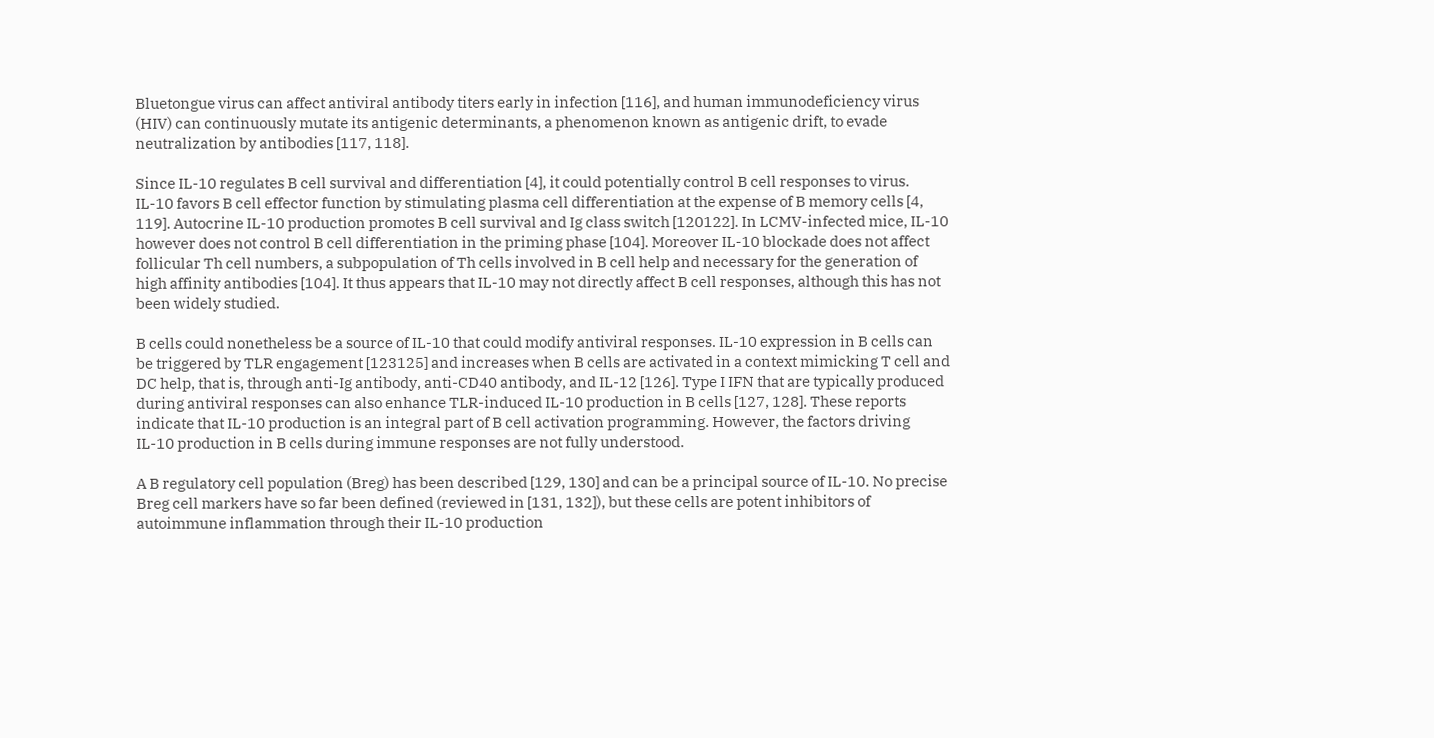Bluetongue virus can affect antiviral antibody titers early in infection [116], and human immunodeficiency virus (HIV) can continuously mutate its antigenic determinants, a phenomenon known as antigenic drift, to evade neutralization by antibodies [117, 118].

Since IL-10 regulates B cell survival and differentiation [4], it could potentially control B cell responses to virus. IL-10 favors B cell effector function by stimulating plasma cell differentiation at the expense of B memory cells [4, 119]. Autocrine IL-10 production promotes B cell survival and Ig class switch [120122]. In LCMV-infected mice, IL-10 however does not control B cell differentiation in the priming phase [104]. Moreover IL-10 blockade does not affect follicular Th cell numbers, a subpopulation of Th cells involved in B cell help and necessary for the generation of high affinity antibodies [104]. It thus appears that IL-10 may not directly affect B cell responses, although this has not been widely studied.

B cells could nonetheless be a source of IL-10 that could modify antiviral responses. IL-10 expression in B cells can be triggered by TLR engagement [123125] and increases when B cells are activated in a context mimicking T cell and DC help, that is, through anti-Ig antibody, anti-CD40 antibody, and IL-12 [126]. Type I IFN that are typically produced during antiviral responses can also enhance TLR-induced IL-10 production in B cells [127, 128]. These reports indicate that IL-10 production is an integral part of B cell activation programming. However, the factors driving IL-10 production in B cells during immune responses are not fully understood.

A B regulatory cell population (Breg) has been described [129, 130] and can be a principal source of IL-10. No precise Breg cell markers have so far been defined (reviewed in [131, 132]), but these cells are potent inhibitors of autoimmune inflammation through their IL-10 production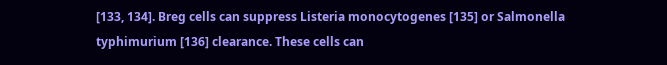[133, 134]. Breg cells can suppress Listeria monocytogenes [135] or Salmonella typhimurium [136] clearance. These cells can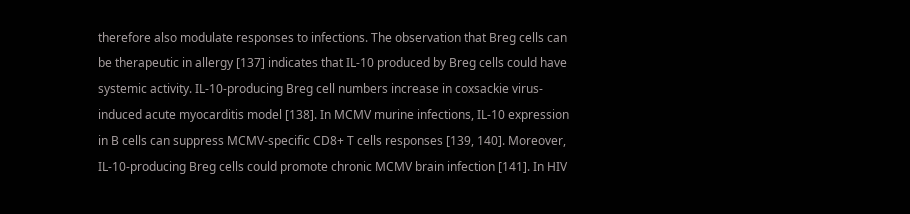therefore also modulate responses to infections. The observation that Breg cells can be therapeutic in allergy [137] indicates that IL-10 produced by Breg cells could have systemic activity. IL-10-producing Breg cell numbers increase in coxsackie virus-induced acute myocarditis model [138]. In MCMV murine infections, IL-10 expression in B cells can suppress MCMV-specific CD8+ T cells responses [139, 140]. Moreover, IL-10-producing Breg cells could promote chronic MCMV brain infection [141]. In HIV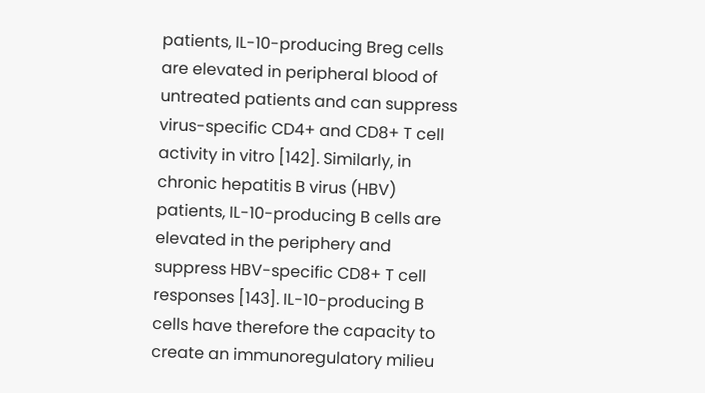patients, IL-10-producing Breg cells are elevated in peripheral blood of untreated patients and can suppress virus-specific CD4+ and CD8+ T cell activity in vitro [142]. Similarly, in chronic hepatitis B virus (HBV) patients, IL-10-producing B cells are elevated in the periphery and suppress HBV-specific CD8+ T cell responses [143]. IL-10-producing B cells have therefore the capacity to create an immunoregulatory milieu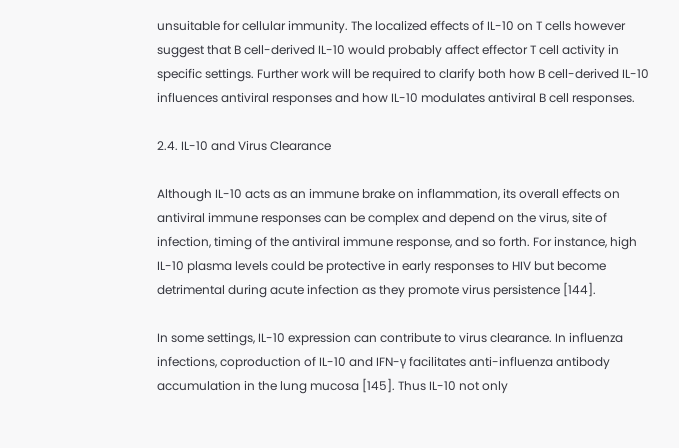unsuitable for cellular immunity. The localized effects of IL-10 on T cells however suggest that B cell-derived IL-10 would probably affect effector T cell activity in specific settings. Further work will be required to clarify both how B cell-derived IL-10 influences antiviral responses and how IL-10 modulates antiviral B cell responses.

2.4. IL-10 and Virus Clearance

Although IL-10 acts as an immune brake on inflammation, its overall effects on antiviral immune responses can be complex and depend on the virus, site of infection, timing of the antiviral immune response, and so forth. For instance, high IL-10 plasma levels could be protective in early responses to HIV but become detrimental during acute infection as they promote virus persistence [144].

In some settings, IL-10 expression can contribute to virus clearance. In influenza infections, coproduction of IL-10 and IFN-γ facilitates anti-influenza antibody accumulation in the lung mucosa [145]. Thus IL-10 not only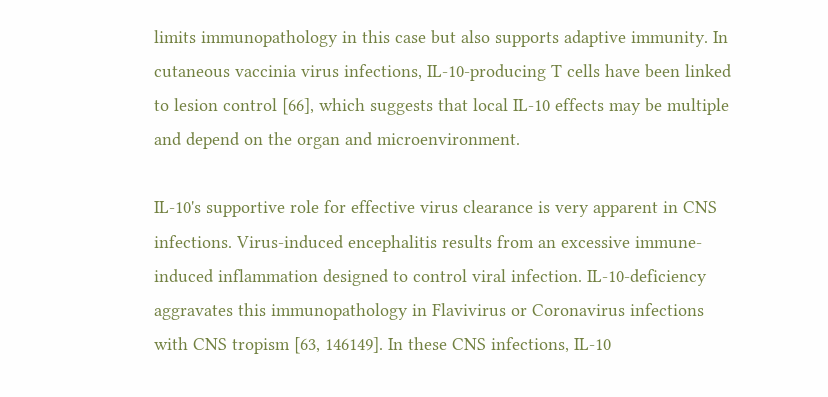limits immunopathology in this case but also supports adaptive immunity. In cutaneous vaccinia virus infections, IL-10-producing T cells have been linked to lesion control [66], which suggests that local IL-10 effects may be multiple and depend on the organ and microenvironment.

IL-10's supportive role for effective virus clearance is very apparent in CNS infections. Virus-induced encephalitis results from an excessive immune-induced inflammation designed to control viral infection. IL-10-deficiency aggravates this immunopathology in Flavivirus or Coronavirus infections with CNS tropism [63, 146149]. In these CNS infections, IL-10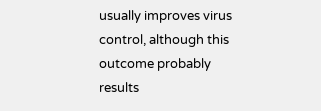usually improves virus control, although this outcome probably results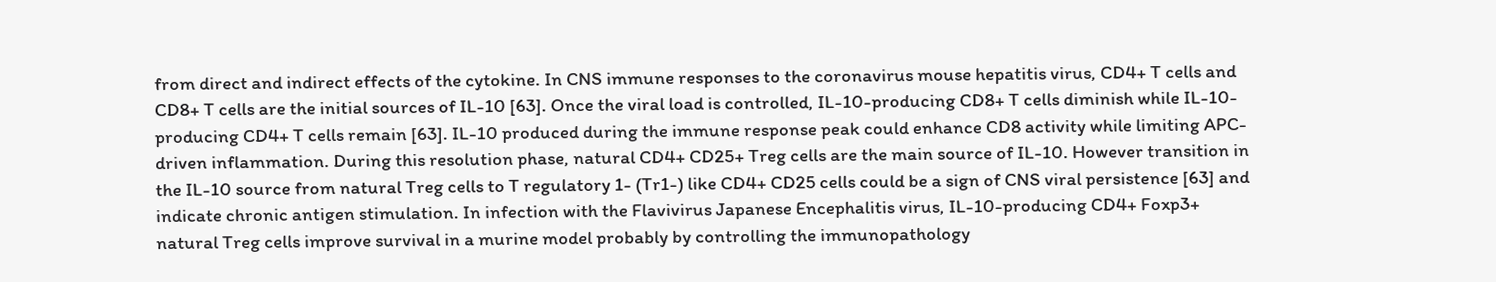from direct and indirect effects of the cytokine. In CNS immune responses to the coronavirus mouse hepatitis virus, CD4+ T cells and CD8+ T cells are the initial sources of IL-10 [63]. Once the viral load is controlled, IL-10-producing CD8+ T cells diminish while IL-10-producing CD4+ T cells remain [63]. IL-10 produced during the immune response peak could enhance CD8 activity while limiting APC-driven inflammation. During this resolution phase, natural CD4+ CD25+ Treg cells are the main source of IL-10. However transition in the IL-10 source from natural Treg cells to T regulatory 1- (Tr1-) like CD4+ CD25 cells could be a sign of CNS viral persistence [63] and indicate chronic antigen stimulation. In infection with the Flavivirus Japanese Encephalitis virus, IL-10-producing CD4+ Foxp3+ natural Treg cells improve survival in a murine model probably by controlling the immunopathology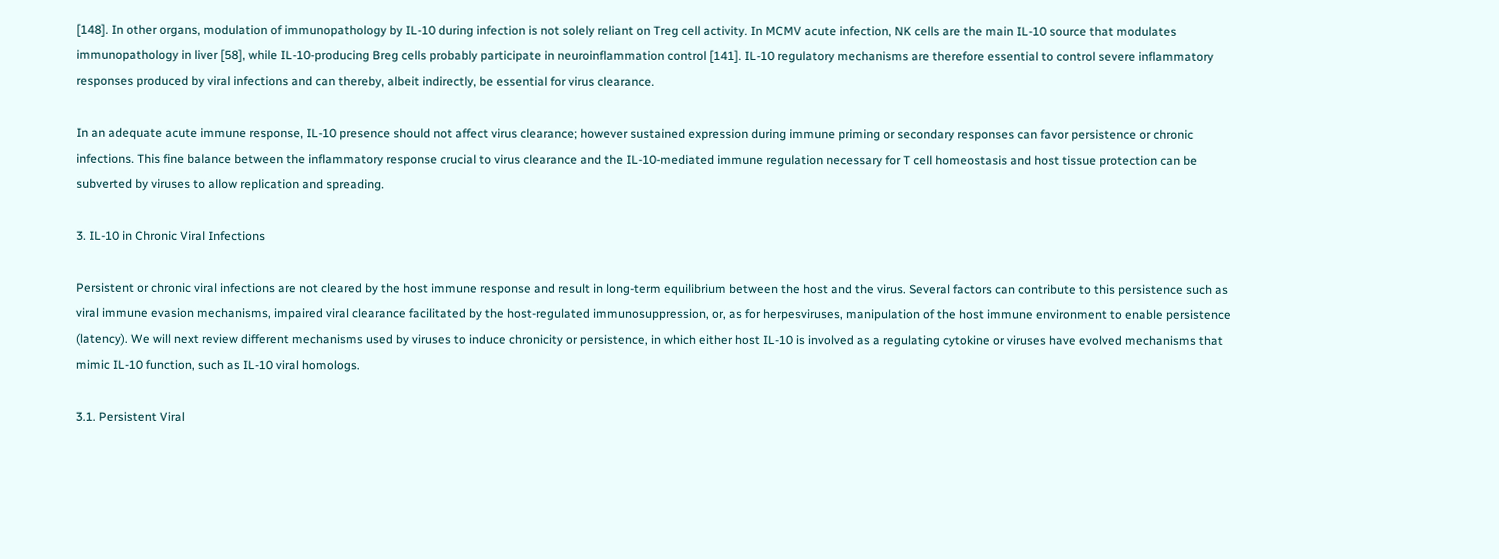[148]. In other organs, modulation of immunopathology by IL-10 during infection is not solely reliant on Treg cell activity. In MCMV acute infection, NK cells are the main IL-10 source that modulates immunopathology in liver [58], while IL-10-producing Breg cells probably participate in neuroinflammation control [141]. IL-10 regulatory mechanisms are therefore essential to control severe inflammatory responses produced by viral infections and can thereby, albeit indirectly, be essential for virus clearance.

In an adequate acute immune response, IL-10 presence should not affect virus clearance; however sustained expression during immune priming or secondary responses can favor persistence or chronic infections. This fine balance between the inflammatory response crucial to virus clearance and the IL-10-mediated immune regulation necessary for T cell homeostasis and host tissue protection can be subverted by viruses to allow replication and spreading.

3. IL-10 in Chronic Viral Infections

Persistent or chronic viral infections are not cleared by the host immune response and result in long-term equilibrium between the host and the virus. Several factors can contribute to this persistence such as viral immune evasion mechanisms, impaired viral clearance facilitated by the host-regulated immunosuppression, or, as for herpesviruses, manipulation of the host immune environment to enable persistence (latency). We will next review different mechanisms used by viruses to induce chronicity or persistence, in which either host IL-10 is involved as a regulating cytokine or viruses have evolved mechanisms that mimic IL-10 function, such as IL-10 viral homologs.

3.1. Persistent Viral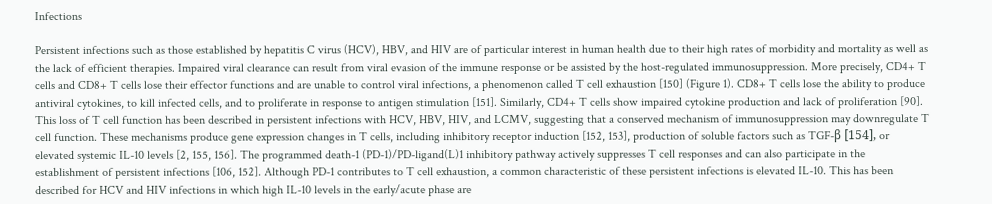Infections

Persistent infections such as those established by hepatitis C virus (HCV), HBV, and HIV are of particular interest in human health due to their high rates of morbidity and mortality as well as the lack of efficient therapies. Impaired viral clearance can result from viral evasion of the immune response or be assisted by the host-regulated immunosuppression. More precisely, CD4+ T cells and CD8+ T cells lose their effector functions and are unable to control viral infections, a phenomenon called T cell exhaustion [150] (Figure 1). CD8+ T cells lose the ability to produce antiviral cytokines, to kill infected cells, and to proliferate in response to antigen stimulation [151]. Similarly, CD4+ T cells show impaired cytokine production and lack of proliferation [90]. This loss of T cell function has been described in persistent infections with HCV, HBV, HIV, and LCMV, suggesting that a conserved mechanism of immunosuppression may downregulate T cell function. These mechanisms produce gene expression changes in T cells, including inhibitory receptor induction [152, 153], production of soluble factors such as TGF-β [154], or elevated systemic IL-10 levels [2, 155, 156]. The programmed death-1 (PD-1)/PD-ligand(L)1 inhibitory pathway actively suppresses T cell responses and can also participate in the establishment of persistent infections [106, 152]. Although PD-1 contributes to T cell exhaustion, a common characteristic of these persistent infections is elevated IL-10. This has been described for HCV and HIV infections in which high IL-10 levels in the early/acute phase are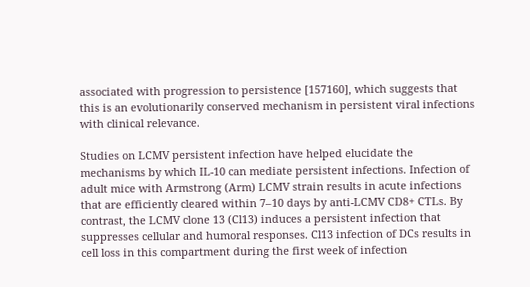associated with progression to persistence [157160], which suggests that this is an evolutionarily conserved mechanism in persistent viral infections with clinical relevance.

Studies on LCMV persistent infection have helped elucidate the mechanisms by which IL-10 can mediate persistent infections. Infection of adult mice with Armstrong (Arm) LCMV strain results in acute infections that are efficiently cleared within 7–10 days by anti-LCMV CD8+ CTLs. By contrast, the LCMV clone 13 (Cl13) induces a persistent infection that suppresses cellular and humoral responses. Cl13 infection of DCs results in cell loss in this compartment during the first week of infection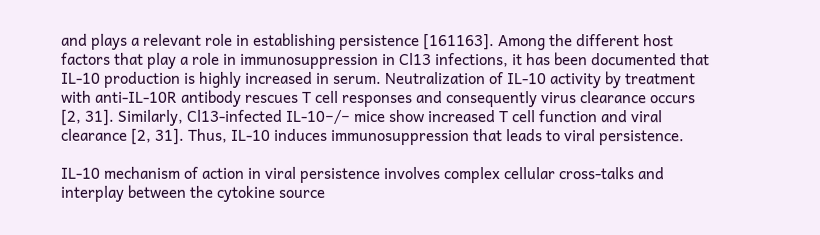and plays a relevant role in establishing persistence [161163]. Among the different host factors that play a role in immunosuppression in Cl13 infections, it has been documented that IL-10 production is highly increased in serum. Neutralization of IL-10 activity by treatment with anti-IL-10R antibody rescues T cell responses and consequently virus clearance occurs [2, 31]. Similarly, Cl13-infected IL-10−/− mice show increased T cell function and viral clearance [2, 31]. Thus, IL-10 induces immunosuppression that leads to viral persistence.

IL-10 mechanism of action in viral persistence involves complex cellular cross-talks and interplay between the cytokine source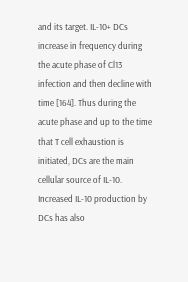and its target. IL-10+ DCs increase in frequency during the acute phase of Cl13 infection and then decline with time [164]. Thus during the acute phase and up to the time that T cell exhaustion is initiated, DCs are the main cellular source of IL-10. Increased IL-10 production by DCs has also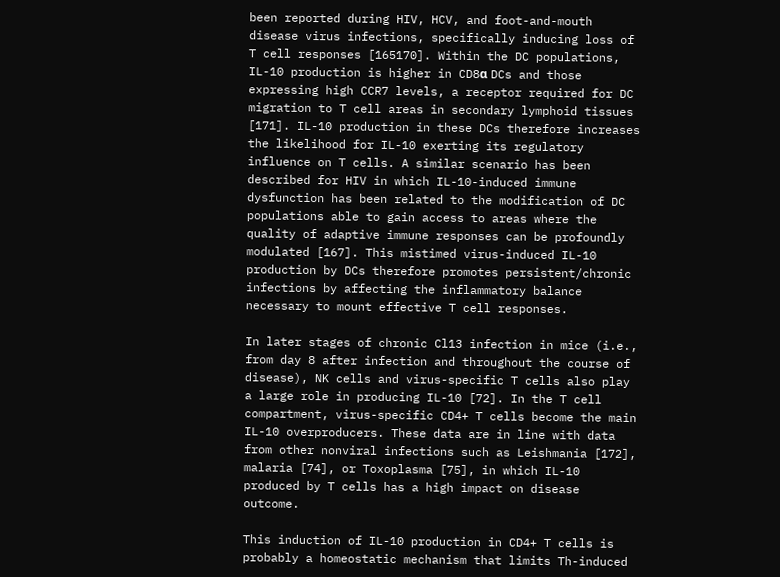been reported during HIV, HCV, and foot-and-mouth disease virus infections, specifically inducing loss of T cell responses [165170]. Within the DC populations, IL-10 production is higher in CD8α DCs and those expressing high CCR7 levels, a receptor required for DC migration to T cell areas in secondary lymphoid tissues [171]. IL-10 production in these DCs therefore increases the likelihood for IL-10 exerting its regulatory influence on T cells. A similar scenario has been described for HIV in which IL-10-induced immune dysfunction has been related to the modification of DC populations able to gain access to areas where the quality of adaptive immune responses can be profoundly modulated [167]. This mistimed virus-induced IL-10 production by DCs therefore promotes persistent/chronic infections by affecting the inflammatory balance necessary to mount effective T cell responses.

In later stages of chronic Cl13 infection in mice (i.e., from day 8 after infection and throughout the course of disease), NK cells and virus-specific T cells also play a large role in producing IL-10 [72]. In the T cell compartment, virus-specific CD4+ T cells become the main IL-10 overproducers. These data are in line with data from other nonviral infections such as Leishmania [172], malaria [74], or Toxoplasma [75], in which IL-10 produced by T cells has a high impact on disease outcome.

This induction of IL-10 production in CD4+ T cells is probably a homeostatic mechanism that limits Th-induced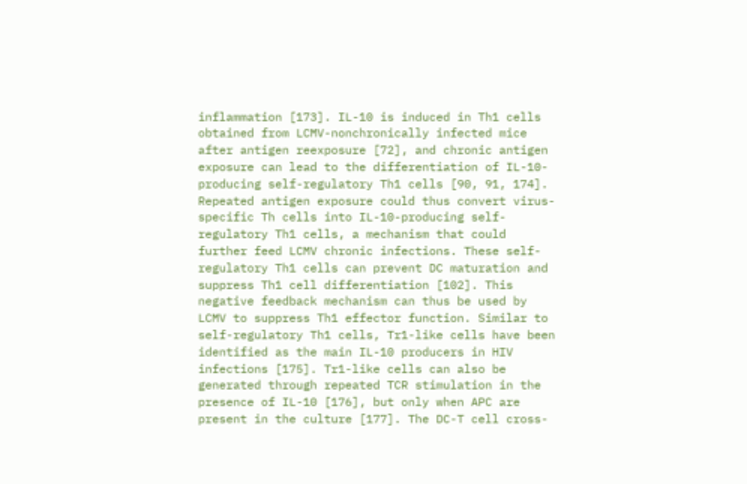inflammation [173]. IL-10 is induced in Th1 cells obtained from LCMV-nonchronically infected mice after antigen reexposure [72], and chronic antigen exposure can lead to the differentiation of IL-10-producing self-regulatory Th1 cells [90, 91, 174]. Repeated antigen exposure could thus convert virus-specific Th cells into IL-10-producing self-regulatory Th1 cells, a mechanism that could further feed LCMV chronic infections. These self-regulatory Th1 cells can prevent DC maturation and suppress Th1 cell differentiation [102]. This negative feedback mechanism can thus be used by LCMV to suppress Th1 effector function. Similar to self-regulatory Th1 cells, Tr1-like cells have been identified as the main IL-10 producers in HIV infections [175]. Tr1-like cells can also be generated through repeated TCR stimulation in the presence of IL-10 [176], but only when APC are present in the culture [177]. The DC-T cell cross-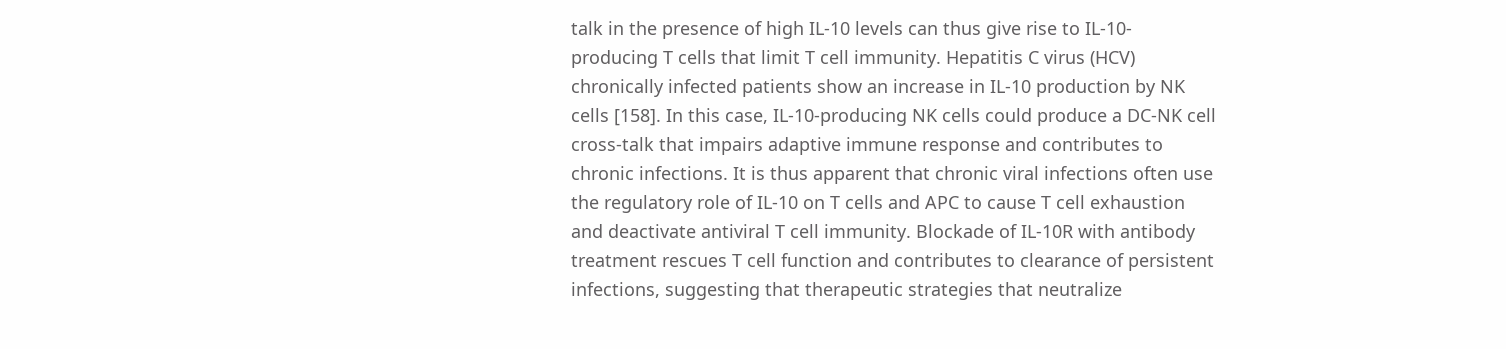talk in the presence of high IL-10 levels can thus give rise to IL-10-producing T cells that limit T cell immunity. Hepatitis C virus (HCV) chronically infected patients show an increase in IL-10 production by NK cells [158]. In this case, IL-10-producing NK cells could produce a DC-NK cell cross-talk that impairs adaptive immune response and contributes to chronic infections. It is thus apparent that chronic viral infections often use the regulatory role of IL-10 on T cells and APC to cause T cell exhaustion and deactivate antiviral T cell immunity. Blockade of IL-10R with antibody treatment rescues T cell function and contributes to clearance of persistent infections, suggesting that therapeutic strategies that neutralize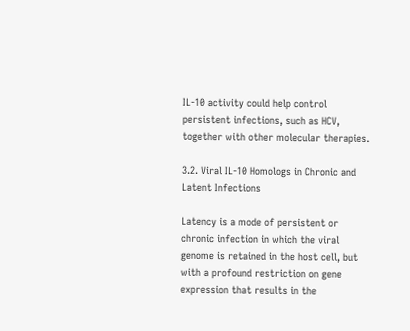IL-10 activity could help control persistent infections, such as HCV, together with other molecular therapies.

3.2. Viral IL-10 Homologs in Chronic and Latent Infections

Latency is a mode of persistent or chronic infection in which the viral genome is retained in the host cell, but with a profound restriction on gene expression that results in the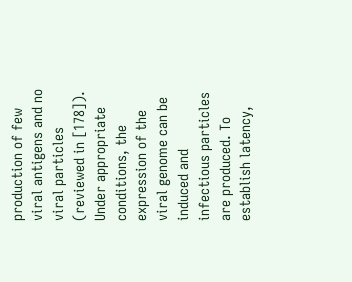production of few viral antigens and no viral particles (reviewed in [178]). Under appropriate conditions, the expression of the viral genome can be induced and infectious particles are produced. To establish latency,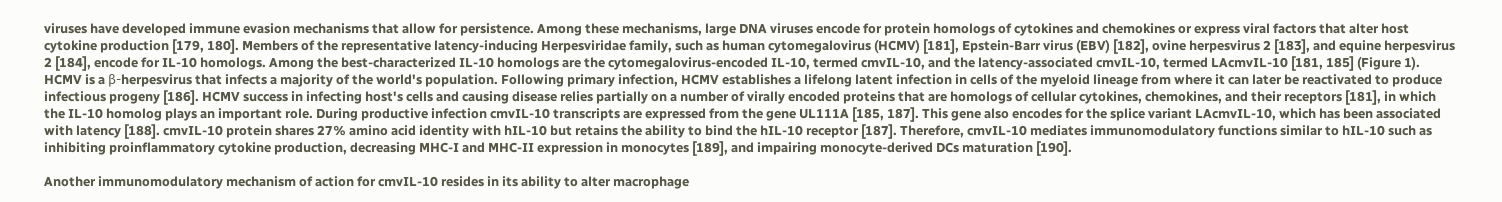viruses have developed immune evasion mechanisms that allow for persistence. Among these mechanisms, large DNA viruses encode for protein homologs of cytokines and chemokines or express viral factors that alter host cytokine production [179, 180]. Members of the representative latency-inducing Herpesviridae family, such as human cytomegalovirus (HCMV) [181], Epstein-Barr virus (EBV) [182], ovine herpesvirus 2 [183], and equine herpesvirus 2 [184], encode for IL-10 homologs. Among the best-characterized IL-10 homologs are the cytomegalovirus-encoded IL-10, termed cmvIL-10, and the latency-associated cmvIL-10, termed LAcmvIL-10 [181, 185] (Figure 1). HCMV is a β-herpesvirus that infects a majority of the world's population. Following primary infection, HCMV establishes a lifelong latent infection in cells of the myeloid lineage from where it can later be reactivated to produce infectious progeny [186]. HCMV success in infecting host's cells and causing disease relies partially on a number of virally encoded proteins that are homologs of cellular cytokines, chemokines, and their receptors [181], in which the IL-10 homolog plays an important role. During productive infection cmvIL-10 transcripts are expressed from the gene UL111A [185, 187]. This gene also encodes for the splice variant LAcmvIL-10, which has been associated with latency [188]. cmvIL-10 protein shares 27% amino acid identity with hIL-10 but retains the ability to bind the hIL-10 receptor [187]. Therefore, cmvIL-10 mediates immunomodulatory functions similar to hIL-10 such as inhibiting proinflammatory cytokine production, decreasing MHC-I and MHC-II expression in monocytes [189], and impairing monocyte-derived DCs maturation [190].

Another immunomodulatory mechanism of action for cmvIL-10 resides in its ability to alter macrophage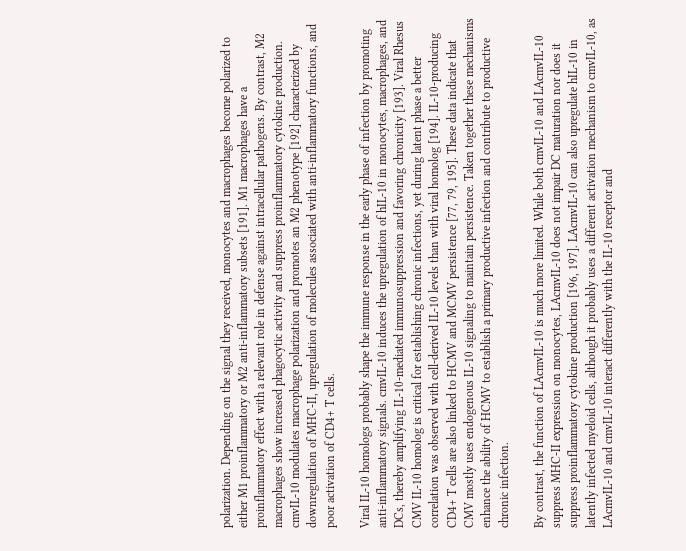polarization. Depending on the signal they received, monocytes and macrophages become polarized to either M1 proinflammatory or M2 anti-inflammatory subsets [191]. M1 macrophages have a proinflammatory effect with a relevant role in defense against intracellular pathogens. By contrast, M2 macrophages show increased phagocytic activity and suppress proinflammatory cytokine production. cmvIL-10 modulates macrophage polarization and promotes an M2 phenotype [192] characterized by downregulation of MHC-II, upregulation of molecules associated with anti-inflammatory functions, and poor activation of CD4+ T cells.

Viral IL-10 homologs probably shape the immune response in the early phase of infection by promoting anti-inflammatory signals. cmvIL-10 induces the upregulation of hIL-10 in monocytes, macrophages, and DCs, thereby amplifying IL-10-mediated immunosuppression and favoring chronicity [193]. Viral Rhesus CMV IL-10 homolog is critical for establishing chronic infections, yet during latent phase a better correlation was observed with cell-derived IL-10 levels than with viral homolog [194]. IL-10-producing CD4+ T cells are also linked to HCMV and MCMV persistence [77, 79, 195]. These data indicate that CMV mostly uses endogenous IL-10 signaling to maintain persistence. Taken together these mechanisms enhance the ability of HCMV to establish a primary productive infection and contribute to productive chronic infection.

By contrast, the function of LAcmvIL-10 is much more limited. While both cmvIL-10 and LAcmvIL-10 suppress MHC-II expression on monocytes, LAcmvIL-10 does not impair DC maturation nor does it suppress proinflammatory cytokine production [196, 197]. LAcmvIL-10 can also upregulate hIL-10 in latently infected myeloid cells, although it probably uses a different activation mechanism to cmvIL-10, as LAcmvIL-10 and cmvIL-10 interact differently with the IL-10 receptor and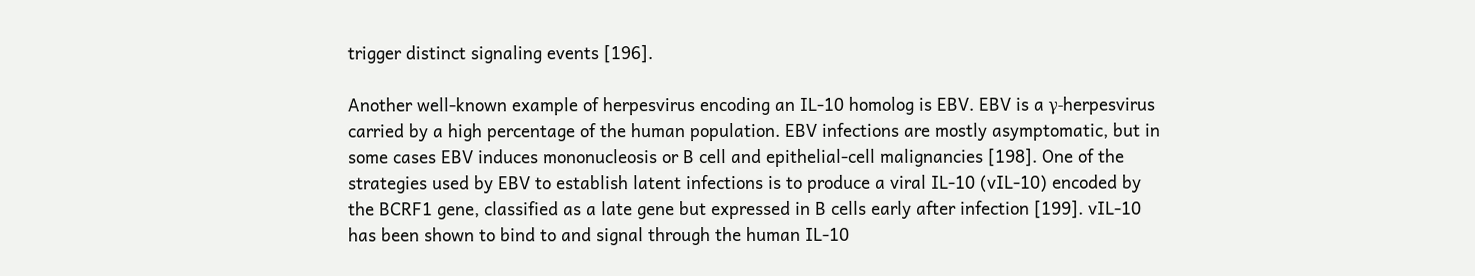trigger distinct signaling events [196].

Another well-known example of herpesvirus encoding an IL-10 homolog is EBV. EBV is a γ-herpesvirus carried by a high percentage of the human population. EBV infections are mostly asymptomatic, but in some cases EBV induces mononucleosis or B cell and epithelial-cell malignancies [198]. One of the strategies used by EBV to establish latent infections is to produce a viral IL-10 (vIL-10) encoded by the BCRF1 gene, classified as a late gene but expressed in B cells early after infection [199]. vIL-10 has been shown to bind to and signal through the human IL-10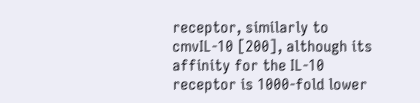receptor, similarly to cmvIL-10 [200], although its affinity for the IL-10 receptor is 1000-fold lower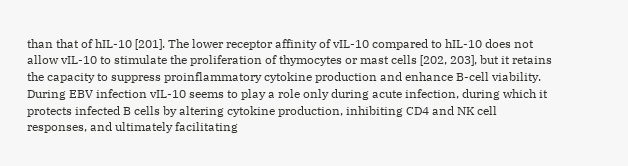than that of hIL-10 [201]. The lower receptor affinity of vIL-10 compared to hIL-10 does not allow vIL-10 to stimulate the proliferation of thymocytes or mast cells [202, 203], but it retains the capacity to suppress proinflammatory cytokine production and enhance B-cell viability. During EBV infection vIL-10 seems to play a role only during acute infection, during which it protects infected B cells by altering cytokine production, inhibiting CD4 and NK cell responses, and ultimately facilitating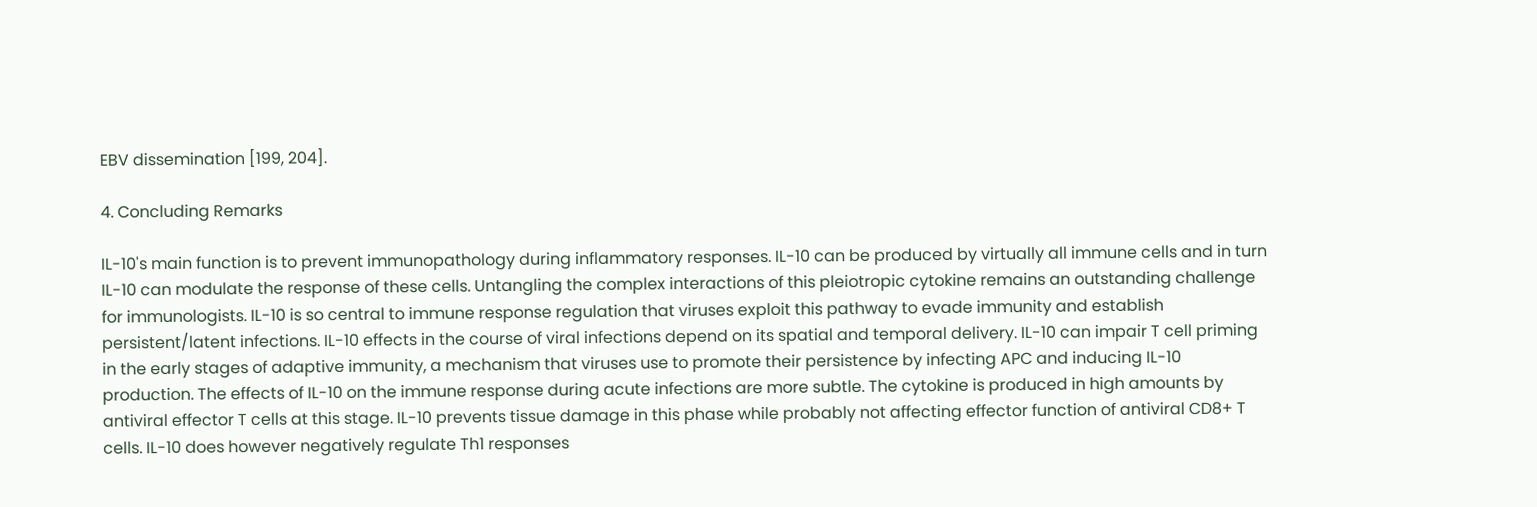EBV dissemination [199, 204].

4. Concluding Remarks

IL-10's main function is to prevent immunopathology during inflammatory responses. IL-10 can be produced by virtually all immune cells and in turn IL-10 can modulate the response of these cells. Untangling the complex interactions of this pleiotropic cytokine remains an outstanding challenge for immunologists. IL-10 is so central to immune response regulation that viruses exploit this pathway to evade immunity and establish persistent/latent infections. IL-10 effects in the course of viral infections depend on its spatial and temporal delivery. IL-10 can impair T cell priming in the early stages of adaptive immunity, a mechanism that viruses use to promote their persistence by infecting APC and inducing IL-10 production. The effects of IL-10 on the immune response during acute infections are more subtle. The cytokine is produced in high amounts by antiviral effector T cells at this stage. IL-10 prevents tissue damage in this phase while probably not affecting effector function of antiviral CD8+ T cells. IL-10 does however negatively regulate Th1 responses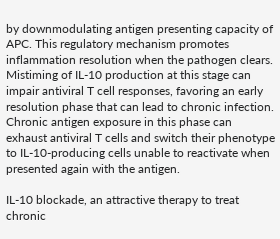by downmodulating antigen presenting capacity of APC. This regulatory mechanism promotes inflammation resolution when the pathogen clears. Mistiming of IL-10 production at this stage can impair antiviral T cell responses, favoring an early resolution phase that can lead to chronic infection. Chronic antigen exposure in this phase can exhaust antiviral T cells and switch their phenotype to IL-10-producing cells unable to reactivate when presented again with the antigen.

IL-10 blockade, an attractive therapy to treat chronic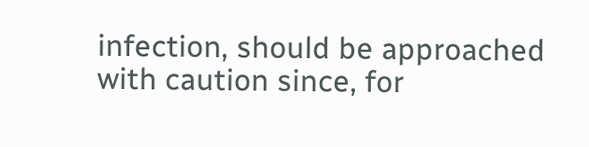infection, should be approached with caution since, for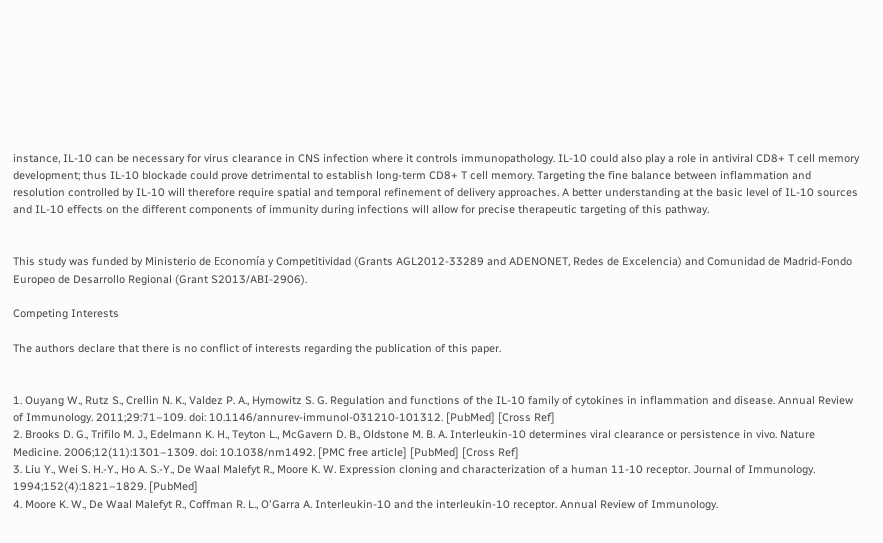instance, IL-10 can be necessary for virus clearance in CNS infection where it controls immunopathology. IL-10 could also play a role in antiviral CD8+ T cell memory development; thus IL-10 blockade could prove detrimental to establish long-term CD8+ T cell memory. Targeting the fine balance between inflammation and resolution controlled by IL-10 will therefore require spatial and temporal refinement of delivery approaches. A better understanding at the basic level of IL-10 sources and IL-10 effects on the different components of immunity during infections will allow for precise therapeutic targeting of this pathway.


This study was funded by Ministerio de Economía y Competitividad (Grants AGL2012-33289 and ADENONET, Redes de Excelencia) and Comunidad de Madrid-Fondo Europeo de Desarrollo Regional (Grant S2013/ABI-2906).

Competing Interests

The authors declare that there is no conflict of interests regarding the publication of this paper.


1. Ouyang W., Rutz S., Crellin N. K., Valdez P. A., Hymowitz S. G. Regulation and functions of the IL-10 family of cytokines in inflammation and disease. Annual Review of Immunology. 2011;29:71–109. doi: 10.1146/annurev-immunol-031210-101312. [PubMed] [Cross Ref]
2. Brooks D. G., Trifilo M. J., Edelmann K. H., Teyton L., McGavern D. B., Oldstone M. B. A. Interleukin-10 determines viral clearance or persistence in vivo. Nature Medicine. 2006;12(11):1301–1309. doi: 10.1038/nm1492. [PMC free article] [PubMed] [Cross Ref]
3. Liu Y., Wei S. H.-Y., Ho A. S.-Y., De Waal Malefyt R., Moore K. W. Expression cloning and characterization of a human 11-10 receptor. Journal of Immunology. 1994;152(4):1821–1829. [PubMed]
4. Moore K. W., De Waal Malefyt R., Coffman R. L., O'Garra A. Interleukin-10 and the interleukin-10 receptor. Annual Review of Immunology.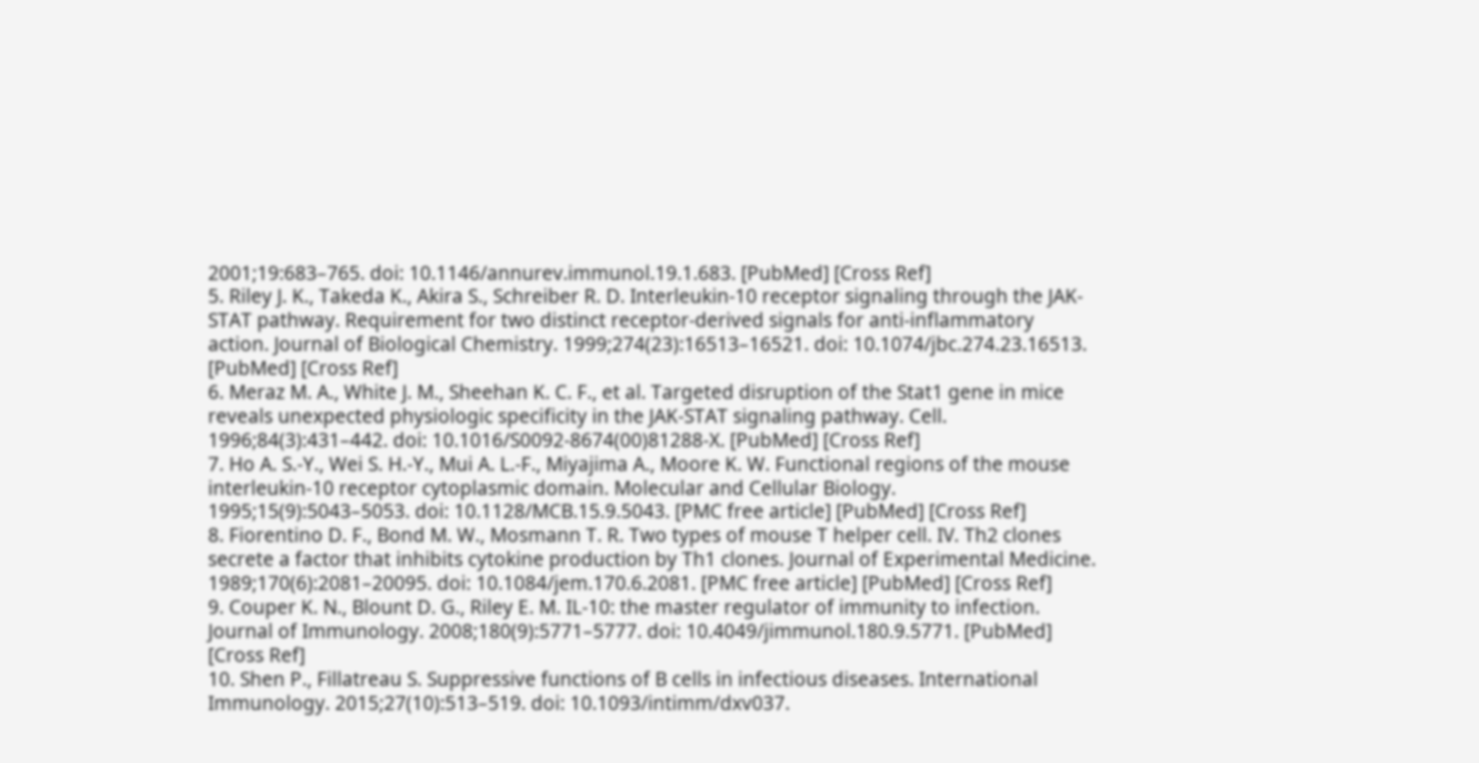2001;19:683–765. doi: 10.1146/annurev.immunol.19.1.683. [PubMed] [Cross Ref]
5. Riley J. K., Takeda K., Akira S., Schreiber R. D. Interleukin-10 receptor signaling through the JAK-STAT pathway. Requirement for two distinct receptor-derived signals for anti-inflammatory action. Journal of Biological Chemistry. 1999;274(23):16513–16521. doi: 10.1074/jbc.274.23.16513. [PubMed] [Cross Ref]
6. Meraz M. A., White J. M., Sheehan K. C. F., et al. Targeted disruption of the Stat1 gene in mice reveals unexpected physiologic specificity in the JAK-STAT signaling pathway. Cell. 1996;84(3):431–442. doi: 10.1016/S0092-8674(00)81288-X. [PubMed] [Cross Ref]
7. Ho A. S.-Y., Wei S. H.-Y., Mui A. L.-F., Miyajima A., Moore K. W. Functional regions of the mouse interleukin-10 receptor cytoplasmic domain. Molecular and Cellular Biology. 1995;15(9):5043–5053. doi: 10.1128/MCB.15.9.5043. [PMC free article] [PubMed] [Cross Ref]
8. Fiorentino D. F., Bond M. W., Mosmann T. R. Two types of mouse T helper cell. IV. Th2 clones secrete a factor that inhibits cytokine production by Th1 clones. Journal of Experimental Medicine. 1989;170(6):2081–20095. doi: 10.1084/jem.170.6.2081. [PMC free article] [PubMed] [Cross Ref]
9. Couper K. N., Blount D. G., Riley E. M. IL-10: the master regulator of immunity to infection. Journal of Immunology. 2008;180(9):5771–5777. doi: 10.4049/jimmunol.180.9.5771. [PubMed] [Cross Ref]
10. Shen P., Fillatreau S. Suppressive functions of B cells in infectious diseases. International Immunology. 2015;27(10):513–519. doi: 10.1093/intimm/dxv037.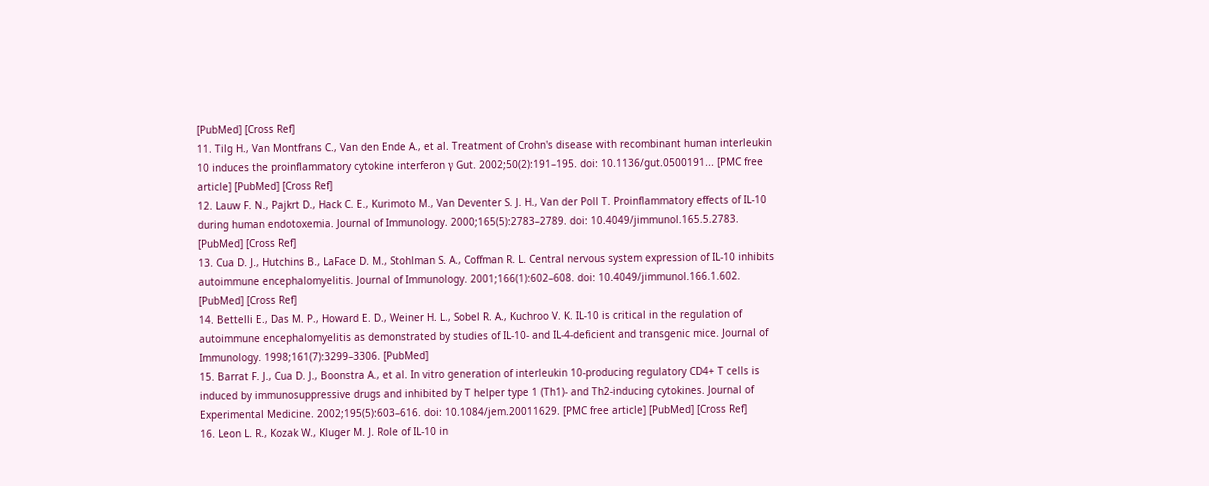[PubMed] [Cross Ref]
11. Tilg H., Van Montfrans C., Van den Ende A., et al. Treatment of Crohn's disease with recombinant human interleukin 10 induces the proinflammatory cytokine interferon γ Gut. 2002;50(2):191–195. doi: 10.1136/gut.0500191... [PMC free article] [PubMed] [Cross Ref]
12. Lauw F. N., Pajkrt D., Hack C. E., Kurimoto M., Van Deventer S. J. H., Van der Poll T. Proinflammatory effects of IL-10 during human endotoxemia. Journal of Immunology. 2000;165(5):2783–2789. doi: 10.4049/jimmunol.165.5.2783. [PubMed] [Cross Ref]
13. Cua D. J., Hutchins B., LaFace D. M., Stohlman S. A., Coffman R. L. Central nervous system expression of IL-10 inhibits autoimmune encephalomyelitis. Journal of Immunology. 2001;166(1):602–608. doi: 10.4049/jimmunol.166.1.602. [PubMed] [Cross Ref]
14. Bettelli E., Das M. P., Howard E. D., Weiner H. L., Sobel R. A., Kuchroo V. K. IL-10 is critical in the regulation of autoimmune encephalomyelitis as demonstrated by studies of IL-10- and IL-4-deficient and transgenic mice. Journal of Immunology. 1998;161(7):3299–3306. [PubMed]
15. Barrat F. J., Cua D. J., Boonstra A., et al. In vitro generation of interleukin 10-producing regulatory CD4+ T cells is induced by immunosuppressive drugs and inhibited by T helper type 1 (Th1)- and Th2-inducing cytokines. Journal of Experimental Medicine. 2002;195(5):603–616. doi: 10.1084/jem.20011629. [PMC free article] [PubMed] [Cross Ref]
16. Leon L. R., Kozak W., Kluger M. J. Role of IL-10 in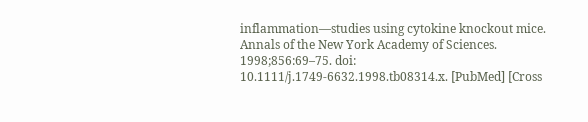inflammation—studies using cytokine knockout mice. Annals of the New York Academy of Sciences. 1998;856:69–75. doi: 10.1111/j.1749-6632.1998.tb08314.x. [PubMed] [Cross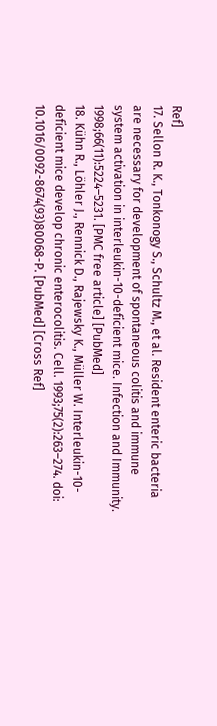Ref]
17. Sellon R. K., Tonkonogy S., Schultz M., et al. Resident enteric bacteria are necessary for development of spontaneous colitis and immune system activation in interleukin-10-deficient mice. Infection and Immunity. 1998;66(11):5224–5231. [PMC free article] [PubMed]
18. Kühn R., Löhler J., Rennick D., Rajewsky K., Müller W. Interleukin-10-deficient mice develop chronic enterocolitis. Cell. 1993;75(2):263–274. doi: 10.1016/0092-8674(93)80068-P. [PubMed] [Cross Ref]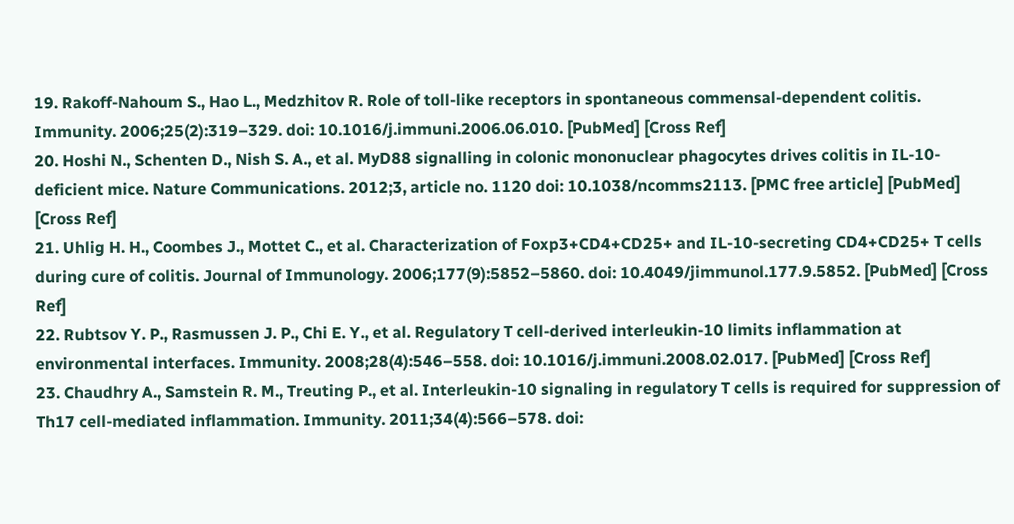19. Rakoff-Nahoum S., Hao L., Medzhitov R. Role of toll-like receptors in spontaneous commensal-dependent colitis. Immunity. 2006;25(2):319–329. doi: 10.1016/j.immuni.2006.06.010. [PubMed] [Cross Ref]
20. Hoshi N., Schenten D., Nish S. A., et al. MyD88 signalling in colonic mononuclear phagocytes drives colitis in IL-10-deficient mice. Nature Communications. 2012;3, article no. 1120 doi: 10.1038/ncomms2113. [PMC free article] [PubMed] [Cross Ref]
21. Uhlig H. H., Coombes J., Mottet C., et al. Characterization of Foxp3+CD4+CD25+ and IL-10-secreting CD4+CD25+ T cells during cure of colitis. Journal of Immunology. 2006;177(9):5852–5860. doi: 10.4049/jimmunol.177.9.5852. [PubMed] [Cross Ref]
22. Rubtsov Y. P., Rasmussen J. P., Chi E. Y., et al. Regulatory T cell-derived interleukin-10 limits inflammation at environmental interfaces. Immunity. 2008;28(4):546–558. doi: 10.1016/j.immuni.2008.02.017. [PubMed] [Cross Ref]
23. Chaudhry A., Samstein R. M., Treuting P., et al. Interleukin-10 signaling in regulatory T cells is required for suppression of Th17 cell-mediated inflammation. Immunity. 2011;34(4):566–578. doi: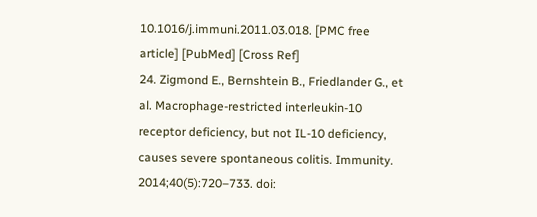10.1016/j.immuni.2011.03.018. [PMC free article] [PubMed] [Cross Ref]
24. Zigmond E., Bernshtein B., Friedlander G., et al. Macrophage-restricted interleukin-10 receptor deficiency, but not IL-10 deficiency, causes severe spontaneous colitis. Immunity. 2014;40(5):720–733. doi: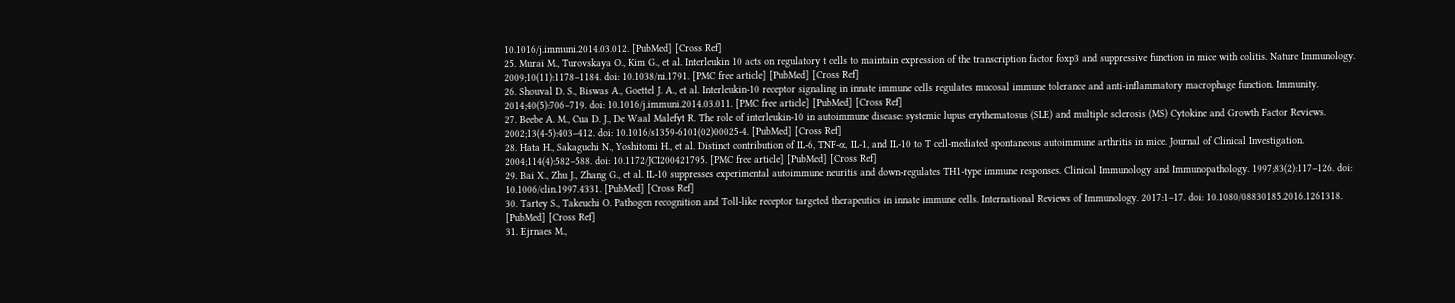10.1016/j.immuni.2014.03.012. [PubMed] [Cross Ref]
25. Murai M., Turovskaya O., Kim G., et al. Interleukin 10 acts on regulatory t cells to maintain expression of the transcription factor foxp3 and suppressive function in mice with colitis. Nature Immunology. 2009;10(11):1178–1184. doi: 10.1038/ni.1791. [PMC free article] [PubMed] [Cross Ref]
26. Shouval D. S., Biswas A., Goettel J. A., et al. Interleukin-10 receptor signaling in innate immune cells regulates mucosal immune tolerance and anti-inflammatory macrophage function. Immunity. 2014;40(5):706–719. doi: 10.1016/j.immuni.2014.03.011. [PMC free article] [PubMed] [Cross Ref]
27. Beebe A. M., Cua D. J., De Waal Malefyt R. The role of interleukin-10 in autoimmune disease: systemic lupus erythematosus (SLE) and multiple sclerosis (MS) Cytokine and Growth Factor Reviews. 2002;13(4-5):403–412. doi: 10.1016/s1359-6101(02)00025-4. [PubMed] [Cross Ref]
28. Hata H., Sakaguchi N., Yoshitomi H., et al. Distinct contribution of IL-6, TNF-α, IL-1, and IL-10 to T cell-mediated spontaneous autoimmune arthritis in mice. Journal of Clinical Investigation. 2004;114(4):582–588. doi: 10.1172/JCI200421795. [PMC free article] [PubMed] [Cross Ref]
29. Bai X., Zhu J., Zhang G., et al. IL-10 suppresses experimental autoimmune neuritis and down-regulates TH1-type immune responses. Clinical Immunology and Immunopathology. 1997;83(2):117–126. doi: 10.1006/clin.1997.4331. [PubMed] [Cross Ref]
30. Tartey S., Takeuchi O. Pathogen recognition and Toll-like receptor targeted therapeutics in innate immune cells. International Reviews of Immunology. 2017:1–17. doi: 10.1080/08830185.2016.1261318. [PubMed] [Cross Ref]
31. Ejrnaes M.,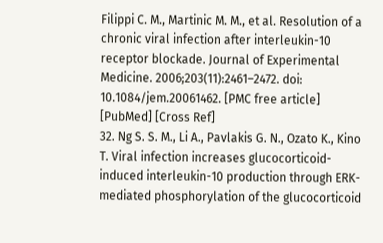Filippi C. M., Martinic M. M., et al. Resolution of a chronic viral infection after interleukin-10 receptor blockade. Journal of Experimental Medicine. 2006;203(11):2461–2472. doi: 10.1084/jem.20061462. [PMC free article] [PubMed] [Cross Ref]
32. Ng S. S. M., Li A., Pavlakis G. N., Ozato K., Kino T. Viral infection increases glucocorticoid-induced interleukin-10 production through ERK-mediated phosphorylation of the glucocorticoid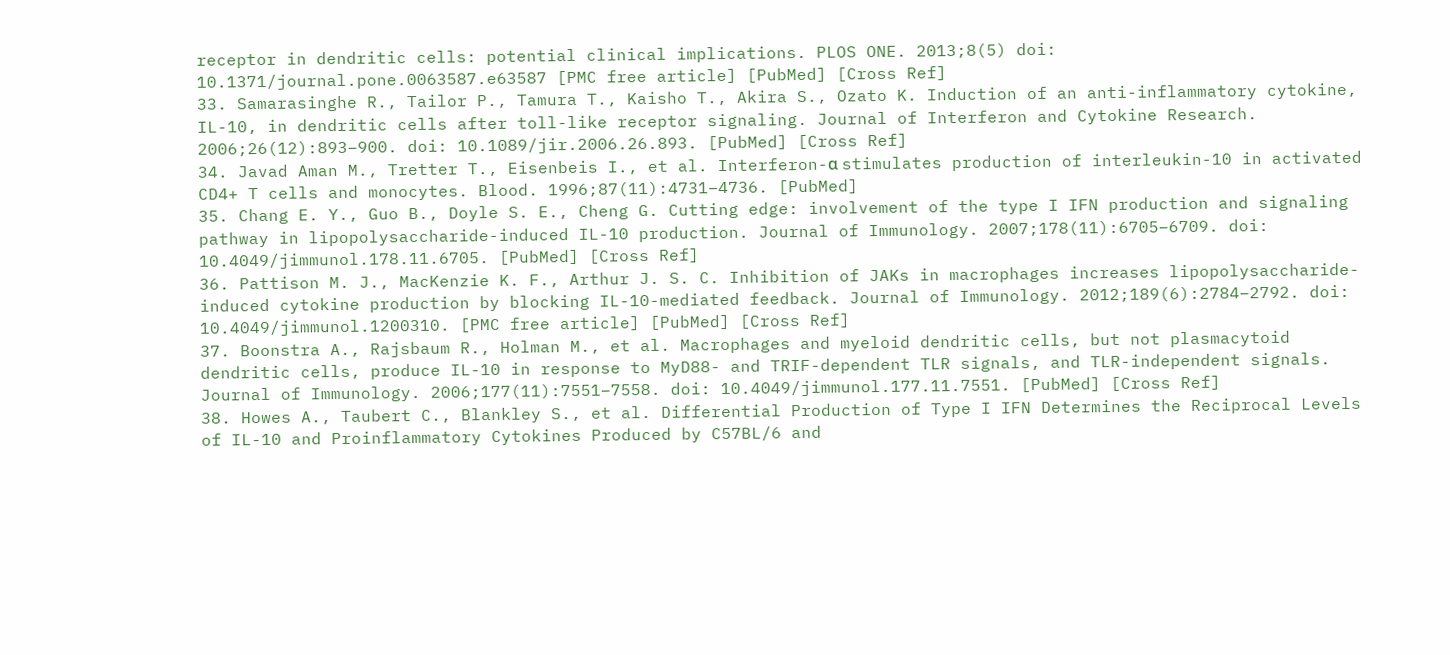receptor in dendritic cells: potential clinical implications. PLOS ONE. 2013;8(5) doi: 10.1371/journal.pone.0063587.e63587 [PMC free article] [PubMed] [Cross Ref]
33. Samarasinghe R., Tailor P., Tamura T., Kaisho T., Akira S., Ozato K. Induction of an anti-inflammatory cytokine, IL-10, in dendritic cells after toll-like receptor signaling. Journal of Interferon and Cytokine Research. 2006;26(12):893–900. doi: 10.1089/jir.2006.26.893. [PubMed] [Cross Ref]
34. Javad Aman M., Tretter T., Eisenbeis I., et al. Interferon-α stimulates production of interleukin-10 in activated CD4+ T cells and monocytes. Blood. 1996;87(11):4731–4736. [PubMed]
35. Chang E. Y., Guo B., Doyle S. E., Cheng G. Cutting edge: involvement of the type I IFN production and signaling pathway in lipopolysaccharide-induced IL-10 production. Journal of Immunology. 2007;178(11):6705–6709. doi: 10.4049/jimmunol.178.11.6705. [PubMed] [Cross Ref]
36. Pattison M. J., MacKenzie K. F., Arthur J. S. C. Inhibition of JAKs in macrophages increases lipopolysaccharide-induced cytokine production by blocking IL-10-mediated feedback. Journal of Immunology. 2012;189(6):2784–2792. doi: 10.4049/jimmunol.1200310. [PMC free article] [PubMed] [Cross Ref]
37. Boonstra A., Rajsbaum R., Holman M., et al. Macrophages and myeloid dendritic cells, but not plasmacytoid dendritic cells, produce IL-10 in response to MyD88- and TRIF-dependent TLR signals, and TLR-independent signals. Journal of Immunology. 2006;177(11):7551–7558. doi: 10.4049/jimmunol.177.11.7551. [PubMed] [Cross Ref]
38. Howes A., Taubert C., Blankley S., et al. Differential Production of Type I IFN Determines the Reciprocal Levels of IL-10 and Proinflammatory Cytokines Produced by C57BL/6 and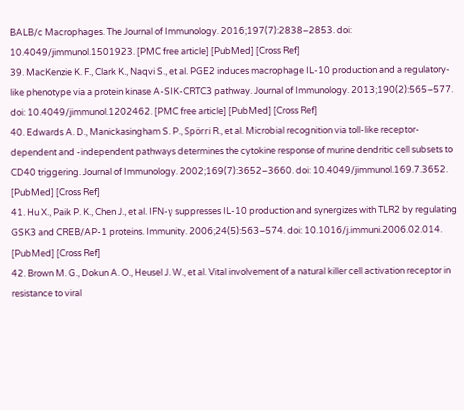BALB/c Macrophages. The Journal of Immunology. 2016;197(7):2838–2853. doi: 10.4049/jimmunol.1501923. [PMC free article] [PubMed] [Cross Ref]
39. MacKenzie K. F., Clark K., Naqvi S., et al. PGE2 induces macrophage IL-10 production and a regulatory-like phenotype via a protein kinase A-SIK-CRTC3 pathway. Journal of Immunology. 2013;190(2):565–577. doi: 10.4049/jimmunol.1202462. [PMC free article] [PubMed] [Cross Ref]
40. Edwards A. D., Manickasingham S. P., Spörri R., et al. Microbial recognition via toll-like receptor-dependent and -independent pathways determines the cytokine response of murine dendritic cell subsets to CD40 triggering. Journal of Immunology. 2002;169(7):3652–3660. doi: 10.4049/jimmunol.169.7.3652. [PubMed] [Cross Ref]
41. Hu X., Paik P. K., Chen J., et al. IFN-γ suppresses IL-10 production and synergizes with TLR2 by regulating GSK3 and CREB/AP-1 proteins. Immunity. 2006;24(5):563–574. doi: 10.1016/j.immuni.2006.02.014. [PubMed] [Cross Ref]
42. Brown M. G., Dokun A. O., Heusel J. W., et al. Vital involvement of a natural killer cell activation receptor in resistance to viral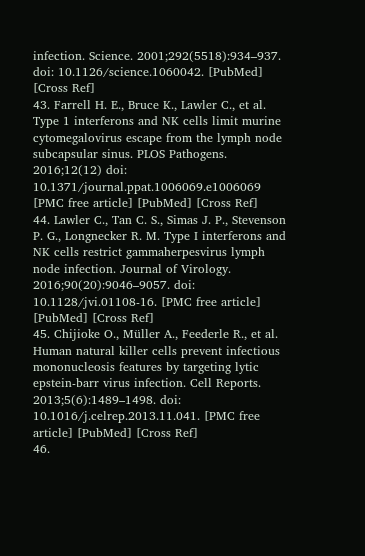infection. Science. 2001;292(5518):934–937. doi: 10.1126/science.1060042. [PubMed] [Cross Ref]
43. Farrell H. E., Bruce K., Lawler C., et al. Type 1 interferons and NK cells limit murine cytomegalovirus escape from the lymph node subcapsular sinus. PLOS Pathogens. 2016;12(12) doi: 10.1371/journal.ppat.1006069.e1006069 [PMC free article] [PubMed] [Cross Ref]
44. Lawler C., Tan C. S., Simas J. P., Stevenson P. G., Longnecker R. M. Type I interferons and NK cells restrict gammaherpesvirus lymph node infection. Journal of Virology. 2016;90(20):9046–9057. doi: 10.1128/jvi.01108-16. [PMC free article] [PubMed] [Cross Ref]
45. Chijioke O., Müller A., Feederle R., et al. Human natural killer cells prevent infectious mononucleosis features by targeting lytic epstein-barr virus infection. Cell Reports. 2013;5(6):1489–1498. doi: 10.1016/j.celrep.2013.11.041. [PMC free article] [PubMed] [Cross Ref]
46.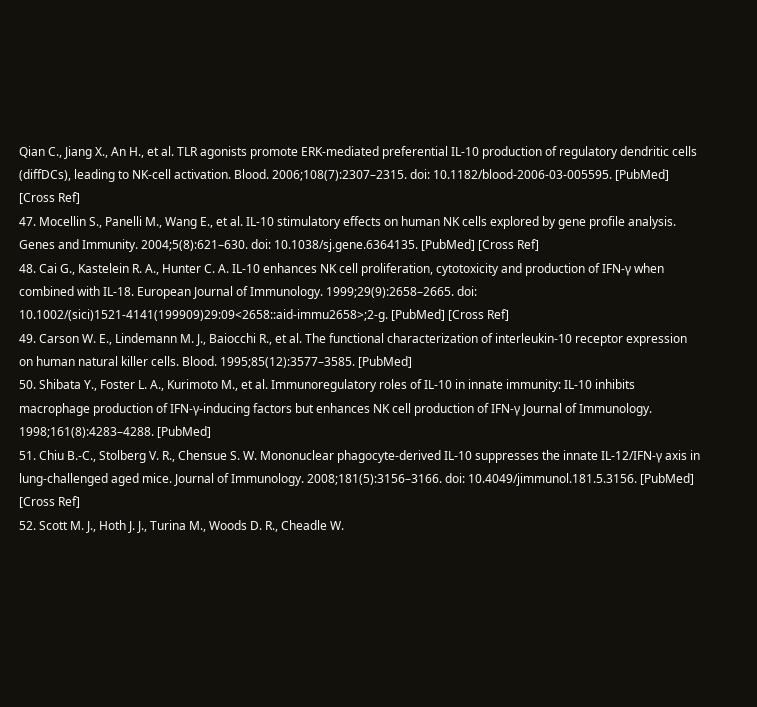Qian C., Jiang X., An H., et al. TLR agonists promote ERK-mediated preferential IL-10 production of regulatory dendritic cells (diffDCs), leading to NK-cell activation. Blood. 2006;108(7):2307–2315. doi: 10.1182/blood-2006-03-005595. [PubMed] [Cross Ref]
47. Mocellin S., Panelli M., Wang E., et al. IL-10 stimulatory effects on human NK cells explored by gene profile analysis. Genes and Immunity. 2004;5(8):621–630. doi: 10.1038/sj.gene.6364135. [PubMed] [Cross Ref]
48. Cai G., Kastelein R. A., Hunter C. A. IL-10 enhances NK cell proliferation, cytotoxicity and production of IFN-γ when combined with IL-18. European Journal of Immunology. 1999;29(9):2658–2665. doi: 10.1002/(sici)1521-4141(199909)29:09<2658::aid-immu2658>;2-g. [PubMed] [Cross Ref]
49. Carson W. E., Lindemann M. J., Baiocchi R., et al. The functional characterization of interleukin-10 receptor expression on human natural killer cells. Blood. 1995;85(12):3577–3585. [PubMed]
50. Shibata Y., Foster L. A., Kurimoto M., et al. Immunoregulatory roles of IL-10 in innate immunity: IL-10 inhibits macrophage production of IFN-γ-inducing factors but enhances NK cell production of IFN-γ Journal of Immunology. 1998;161(8):4283–4288. [PubMed]
51. Chiu B.-C., Stolberg V. R., Chensue S. W. Mononuclear phagocyte-derived IL-10 suppresses the innate IL-12/IFN-γ axis in lung-challenged aged mice. Journal of Immunology. 2008;181(5):3156–3166. doi: 10.4049/jimmunol.181.5.3156. [PubMed] [Cross Ref]
52. Scott M. J., Hoth J. J., Turina M., Woods D. R., Cheadle W.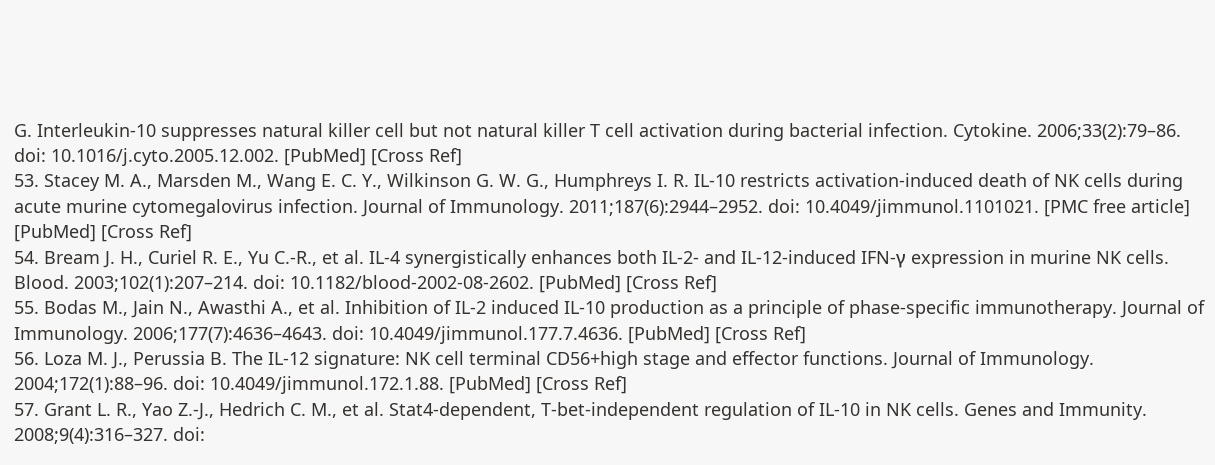G. Interleukin-10 suppresses natural killer cell but not natural killer T cell activation during bacterial infection. Cytokine. 2006;33(2):79–86. doi: 10.1016/j.cyto.2005.12.002. [PubMed] [Cross Ref]
53. Stacey M. A., Marsden M., Wang E. C. Y., Wilkinson G. W. G., Humphreys I. R. IL-10 restricts activation-induced death of NK cells during acute murine cytomegalovirus infection. Journal of Immunology. 2011;187(6):2944–2952. doi: 10.4049/jimmunol.1101021. [PMC free article] [PubMed] [Cross Ref]
54. Bream J. H., Curiel R. E., Yu C.-R., et al. IL-4 synergistically enhances both IL-2- and IL-12-induced IFN-γ expression in murine NK cells. Blood. 2003;102(1):207–214. doi: 10.1182/blood-2002-08-2602. [PubMed] [Cross Ref]
55. Bodas M., Jain N., Awasthi A., et al. Inhibition of IL-2 induced IL-10 production as a principle of phase-specific immunotherapy. Journal of Immunology. 2006;177(7):4636–4643. doi: 10.4049/jimmunol.177.7.4636. [PubMed] [Cross Ref]
56. Loza M. J., Perussia B. The IL-12 signature: NK cell terminal CD56+high stage and effector functions. Journal of Immunology. 2004;172(1):88–96. doi: 10.4049/jimmunol.172.1.88. [PubMed] [Cross Ref]
57. Grant L. R., Yao Z.-J., Hedrich C. M., et al. Stat4-dependent, T-bet-independent regulation of IL-10 in NK cells. Genes and Immunity. 2008;9(4):316–327. doi: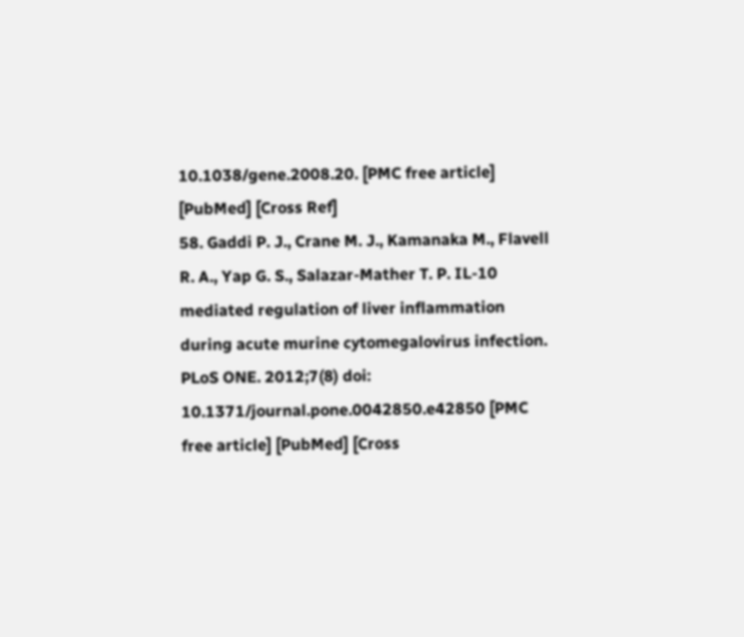10.1038/gene.2008.20. [PMC free article] [PubMed] [Cross Ref]
58. Gaddi P. J., Crane M. J., Kamanaka M., Flavell R. A., Yap G. S., Salazar-Mather T. P. IL-10 mediated regulation of liver inflammation during acute murine cytomegalovirus infection. PLoS ONE. 2012;7(8) doi: 10.1371/journal.pone.0042850.e42850 [PMC free article] [PubMed] [Cross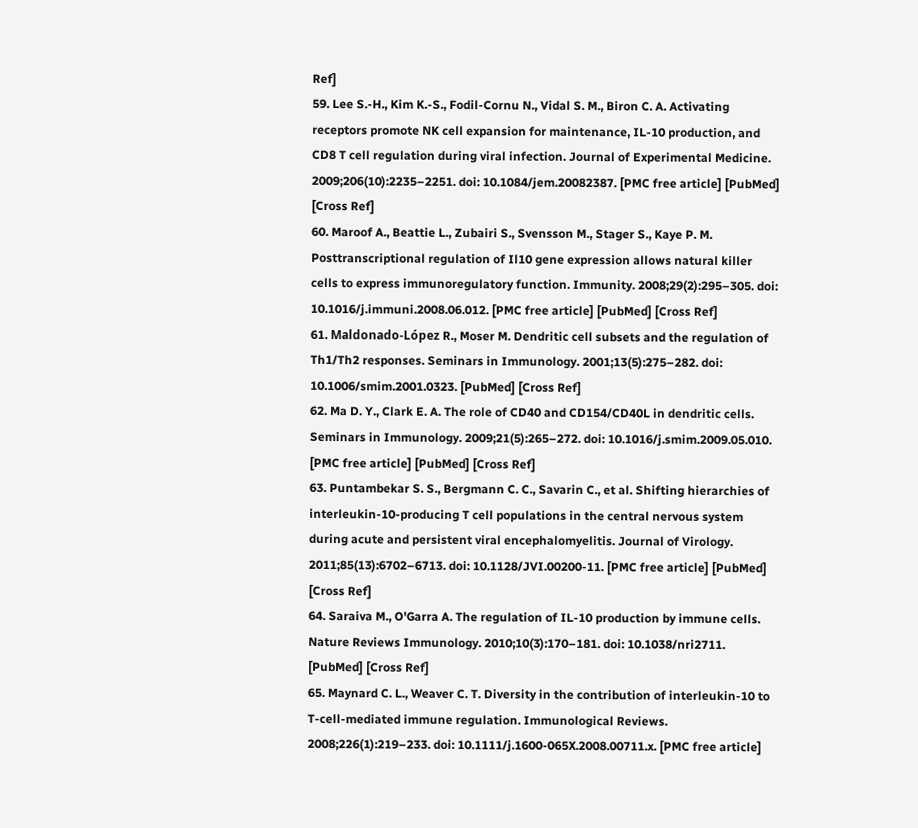Ref]
59. Lee S.-H., Kim K.-S., Fodil-Cornu N., Vidal S. M., Biron C. A. Activating receptors promote NK cell expansion for maintenance, IL-10 production, and CD8 T cell regulation during viral infection. Journal of Experimental Medicine. 2009;206(10):2235–2251. doi: 10.1084/jem.20082387. [PMC free article] [PubMed] [Cross Ref]
60. Maroof A., Beattie L., Zubairi S., Svensson M., Stager S., Kaye P. M. Posttranscriptional regulation of Il10 gene expression allows natural killer cells to express immunoregulatory function. Immunity. 2008;29(2):295–305. doi: 10.1016/j.immuni.2008.06.012. [PMC free article] [PubMed] [Cross Ref]
61. Maldonado-López R., Moser M. Dendritic cell subsets and the regulation of Th1/Th2 responses. Seminars in Immunology. 2001;13(5):275–282. doi: 10.1006/smim.2001.0323. [PubMed] [Cross Ref]
62. Ma D. Y., Clark E. A. The role of CD40 and CD154/CD40L in dendritic cells. Seminars in Immunology. 2009;21(5):265–272. doi: 10.1016/j.smim.2009.05.010. [PMC free article] [PubMed] [Cross Ref]
63. Puntambekar S. S., Bergmann C. C., Savarin C., et al. Shifting hierarchies of interleukin-10-producing T cell populations in the central nervous system during acute and persistent viral encephalomyelitis. Journal of Virology. 2011;85(13):6702–6713. doi: 10.1128/JVI.00200-11. [PMC free article] [PubMed] [Cross Ref]
64. Saraiva M., O'Garra A. The regulation of IL-10 production by immune cells. Nature Reviews Immunology. 2010;10(3):170–181. doi: 10.1038/nri2711. [PubMed] [Cross Ref]
65. Maynard C. L., Weaver C. T. Diversity in the contribution of interleukin-10 to T-cell-mediated immune regulation. Immunological Reviews. 2008;226(1):219–233. doi: 10.1111/j.1600-065X.2008.00711.x. [PMC free article]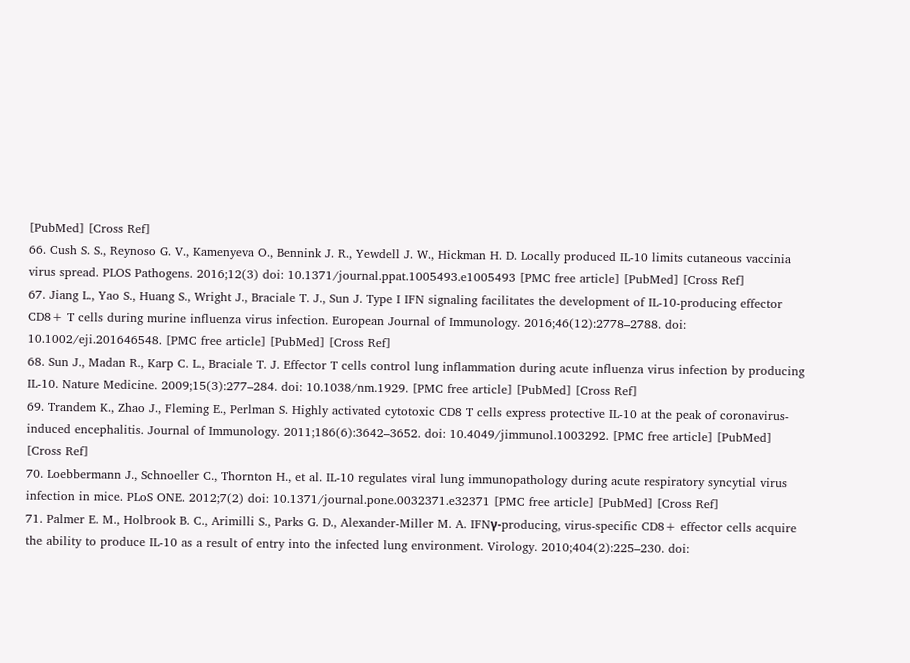[PubMed] [Cross Ref]
66. Cush S. S., Reynoso G. V., Kamenyeva O., Bennink J. R., Yewdell J. W., Hickman H. D. Locally produced IL-10 limits cutaneous vaccinia virus spread. PLOS Pathogens. 2016;12(3) doi: 10.1371/journal.ppat.1005493.e1005493 [PMC free article] [PubMed] [Cross Ref]
67. Jiang L., Yao S., Huang S., Wright J., Braciale T. J., Sun J. Type I IFN signaling facilitates the development of IL-10-producing effector CD8+ T cells during murine influenza virus infection. European Journal of Immunology. 2016;46(12):2778–2788. doi: 10.1002/eji.201646548. [PMC free article] [PubMed] [Cross Ref]
68. Sun J., Madan R., Karp C. L., Braciale T. J. Effector T cells control lung inflammation during acute influenza virus infection by producing IL-10. Nature Medicine. 2009;15(3):277–284. doi: 10.1038/nm.1929. [PMC free article] [PubMed] [Cross Ref]
69. Trandem K., Zhao J., Fleming E., Perlman S. Highly activated cytotoxic CD8 T cells express protective IL-10 at the peak of coronavirus-induced encephalitis. Journal of Immunology. 2011;186(6):3642–3652. doi: 10.4049/jimmunol.1003292. [PMC free article] [PubMed] [Cross Ref]
70. Loebbermann J., Schnoeller C., Thornton H., et al. IL-10 regulates viral lung immunopathology during acute respiratory syncytial virus infection in mice. PLoS ONE. 2012;7(2) doi: 10.1371/journal.pone.0032371.e32371 [PMC free article] [PubMed] [Cross Ref]
71. Palmer E. M., Holbrook B. C., Arimilli S., Parks G. D., Alexander-Miller M. A. IFNγ-producing, virus-specific CD8+ effector cells acquire the ability to produce IL-10 as a result of entry into the infected lung environment. Virology. 2010;404(2):225–230. doi: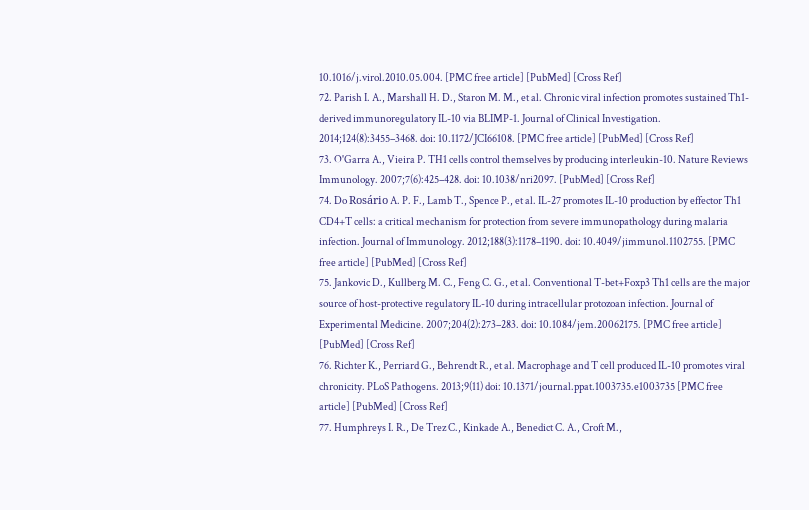10.1016/j.virol.2010.05.004. [PMC free article] [PubMed] [Cross Ref]
72. Parish I. A., Marshall H. D., Staron M. M., et al. Chronic viral infection promotes sustained Th1-derived immunoregulatory IL-10 via BLIMP-1. Journal of Clinical Investigation. 2014;124(8):3455–3468. doi: 10.1172/JCI66108. [PMC free article] [PubMed] [Cross Ref]
73. O'Garra A., Vieira P. TH1 cells control themselves by producing interleukin-10. Nature Reviews Immunology. 2007;7(6):425–428. doi: 10.1038/nri2097. [PubMed] [Cross Ref]
74. Do Rosário A. P. F., Lamb T., Spence P., et al. IL-27 promotes IL-10 production by effector Th1 CD4+T cells: a critical mechanism for protection from severe immunopathology during malaria infection. Journal of Immunology. 2012;188(3):1178–1190. doi: 10.4049/jimmunol.1102755. [PMC free article] [PubMed] [Cross Ref]
75. Jankovic D., Kullberg M. C., Feng C. G., et al. Conventional T-bet+Foxp3 Th1 cells are the major source of host-protective regulatory IL-10 during intracellular protozoan infection. Journal of Experimental Medicine. 2007;204(2):273–283. doi: 10.1084/jem.20062175. [PMC free article] [PubMed] [Cross Ref]
76. Richter K., Perriard G., Behrendt R., et al. Macrophage and T cell produced IL-10 promotes viral chronicity. PLoS Pathogens. 2013;9(11) doi: 10.1371/journal.ppat.1003735.e1003735 [PMC free article] [PubMed] [Cross Ref]
77. Humphreys I. R., De Trez C., Kinkade A., Benedict C. A., Croft M.,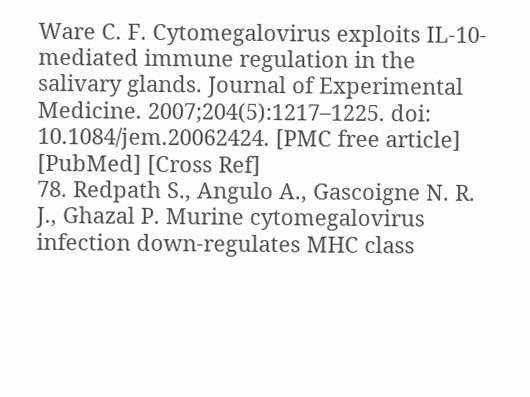Ware C. F. Cytomegalovirus exploits IL-10-mediated immune regulation in the salivary glands. Journal of Experimental Medicine. 2007;204(5):1217–1225. doi: 10.1084/jem.20062424. [PMC free article] [PubMed] [Cross Ref]
78. Redpath S., Angulo A., Gascoigne N. R. J., Ghazal P. Murine cytomegalovirus infection down-regulates MHC class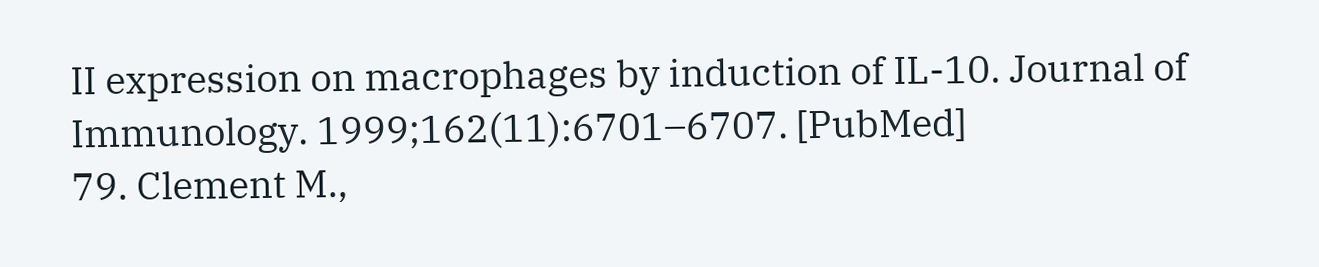II expression on macrophages by induction of IL-10. Journal of Immunology. 1999;162(11):6701–6707. [PubMed]
79. Clement M.,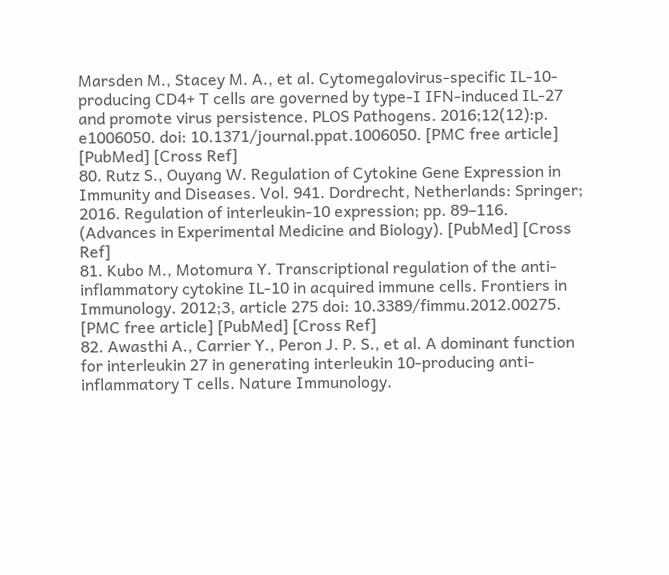Marsden M., Stacey M. A., et al. Cytomegalovirus-specific IL-10-producing CD4+ T cells are governed by type-I IFN-induced IL-27 and promote virus persistence. PLOS Pathogens. 2016;12(12):p. e1006050. doi: 10.1371/journal.ppat.1006050. [PMC free article] [PubMed] [Cross Ref]
80. Rutz S., Ouyang W. Regulation of Cytokine Gene Expression in Immunity and Diseases. Vol. 941. Dordrecht, Netherlands: Springer; 2016. Regulation of interleukin-10 expression; pp. 89–116. (Advances in Experimental Medicine and Biology). [PubMed] [Cross Ref]
81. Kubo M., Motomura Y. Transcriptional regulation of the anti-inflammatory cytokine IL-10 in acquired immune cells. Frontiers in Immunology. 2012;3, article 275 doi: 10.3389/fimmu.2012.00275. [PMC free article] [PubMed] [Cross Ref]
82. Awasthi A., Carrier Y., Peron J. P. S., et al. A dominant function for interleukin 27 in generating interleukin 10-producing anti-inflammatory T cells. Nature Immunology.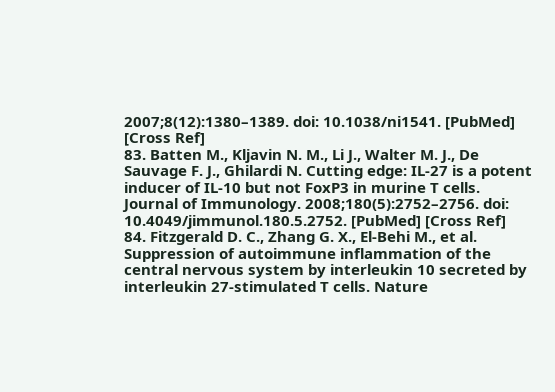2007;8(12):1380–1389. doi: 10.1038/ni1541. [PubMed] [Cross Ref]
83. Batten M., Kljavin N. M., Li J., Walter M. J., De Sauvage F. J., Ghilardi N. Cutting edge: IL-27 is a potent inducer of IL-10 but not FoxP3 in murine T cells. Journal of Immunology. 2008;180(5):2752–2756. doi: 10.4049/jimmunol.180.5.2752. [PubMed] [Cross Ref]
84. Fitzgerald D. C., Zhang G. X., El-Behi M., et al. Suppression of autoimmune inflammation of the central nervous system by interleukin 10 secreted by interleukin 27-stimulated T cells. Nature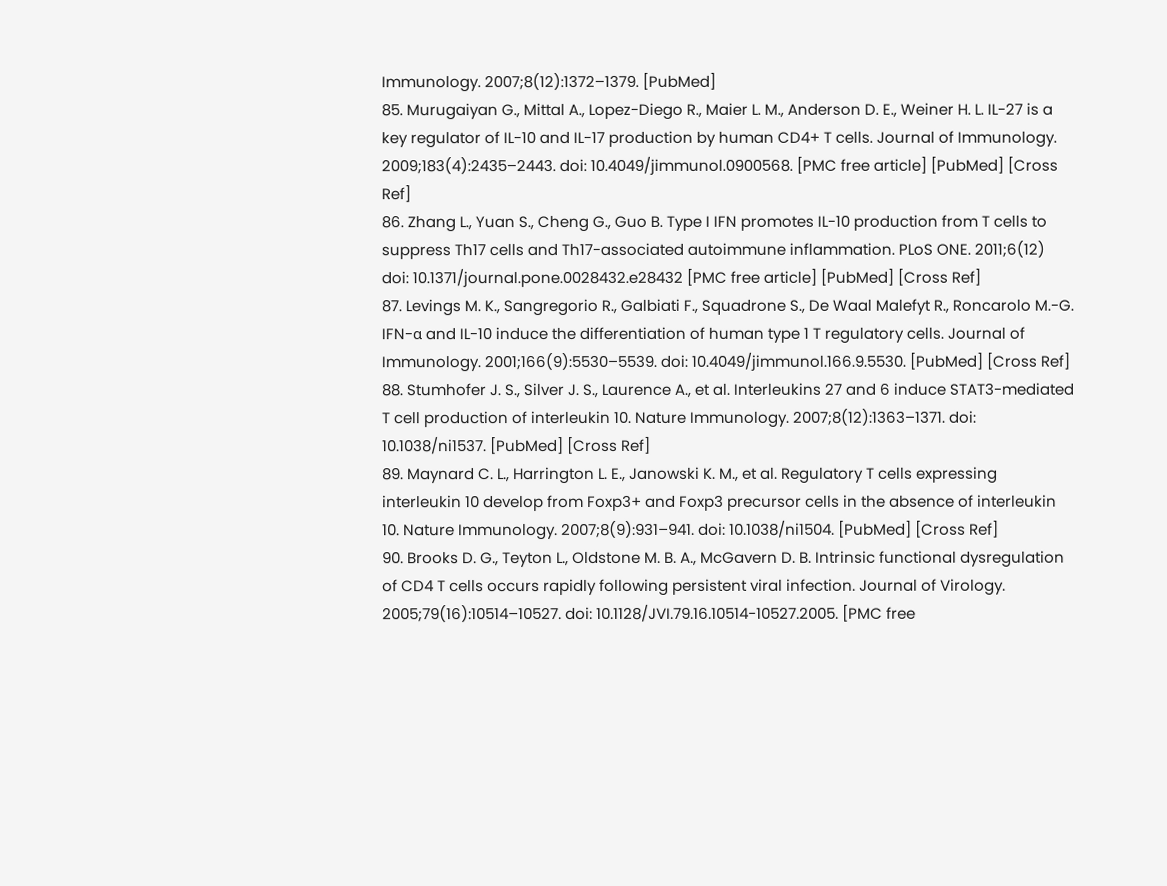Immunology. 2007;8(12):1372–1379. [PubMed]
85. Murugaiyan G., Mittal A., Lopez-Diego R., Maier L. M., Anderson D. E., Weiner H. L. IL-27 is a key regulator of IL-10 and IL-17 production by human CD4+ T cells. Journal of Immunology. 2009;183(4):2435–2443. doi: 10.4049/jimmunol.0900568. [PMC free article] [PubMed] [Cross Ref]
86. Zhang L., Yuan S., Cheng G., Guo B. Type I IFN promotes IL-10 production from T cells to suppress Th17 cells and Th17-associated autoimmune inflammation. PLoS ONE. 2011;6(12) doi: 10.1371/journal.pone.0028432.e28432 [PMC free article] [PubMed] [Cross Ref]
87. Levings M. K., Sangregorio R., Galbiati F., Squadrone S., De Waal Malefyt R., Roncarolo M.-G. IFN-α and IL-10 induce the differentiation of human type 1 T regulatory cells. Journal of Immunology. 2001;166(9):5530–5539. doi: 10.4049/jimmunol.166.9.5530. [PubMed] [Cross Ref]
88. Stumhofer J. S., Silver J. S., Laurence A., et al. Interleukins 27 and 6 induce STAT3-mediated T cell production of interleukin 10. Nature Immunology. 2007;8(12):1363–1371. doi: 10.1038/ni1537. [PubMed] [Cross Ref]
89. Maynard C. L., Harrington L. E., Janowski K. M., et al. Regulatory T cells expressing interleukin 10 develop from Foxp3+ and Foxp3 precursor cells in the absence of interleukin 10. Nature Immunology. 2007;8(9):931–941. doi: 10.1038/ni1504. [PubMed] [Cross Ref]
90. Brooks D. G., Teyton L., Oldstone M. B. A., McGavern D. B. Intrinsic functional dysregulation of CD4 T cells occurs rapidly following persistent viral infection. Journal of Virology. 2005;79(16):10514–10527. doi: 10.1128/JVI.79.16.10514-10527.2005. [PMC free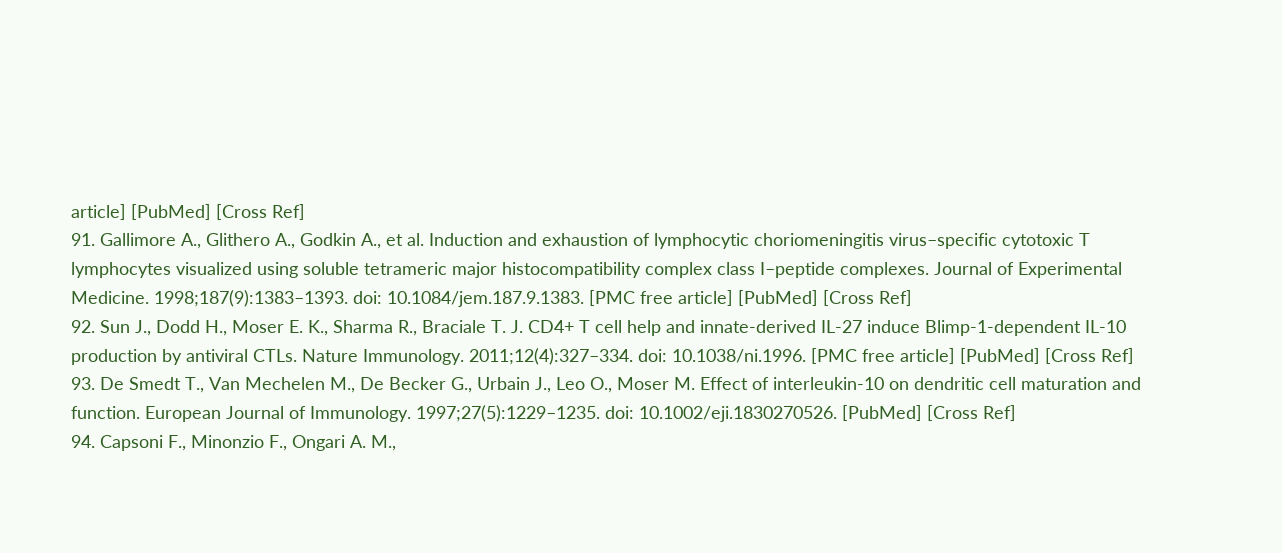article] [PubMed] [Cross Ref]
91. Gallimore A., Glithero A., Godkin A., et al. Induction and exhaustion of lymphocytic choriomeningitis virus–specific cytotoxic T lymphocytes visualized using soluble tetrameric major histocompatibility complex class I–peptide complexes. Journal of Experimental Medicine. 1998;187(9):1383–1393. doi: 10.1084/jem.187.9.1383. [PMC free article] [PubMed] [Cross Ref]
92. Sun J., Dodd H., Moser E. K., Sharma R., Braciale T. J. CD4+ T cell help and innate-derived IL-27 induce Blimp-1-dependent IL-10 production by antiviral CTLs. Nature Immunology. 2011;12(4):327–334. doi: 10.1038/ni.1996. [PMC free article] [PubMed] [Cross Ref]
93. De Smedt T., Van Mechelen M., De Becker G., Urbain J., Leo O., Moser M. Effect of interleukin-10 on dendritic cell maturation and function. European Journal of Immunology. 1997;27(5):1229–1235. doi: 10.1002/eji.1830270526. [PubMed] [Cross Ref]
94. Capsoni F., Minonzio F., Ongari A. M.,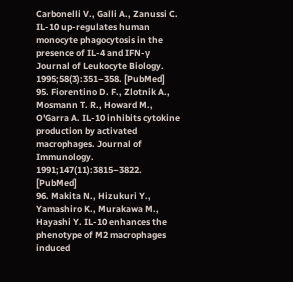Carbonelli V., Galli A., Zanussi C. IL-10 up-regulates human monocyte phagocytosis in the presence of IL-4 and IFN-γ Journal of Leukocyte Biology. 1995;58(3):351–358. [PubMed]
95. Fiorentino D. F., Zlotnik A., Mosmann T. R., Howard M., O'Garra A. IL-10 inhibits cytokine production by activated macrophages. Journal of Immunology. 1991;147(11):3815–3822. [PubMed]
96. Makita N., Hizukuri Y., Yamashiro K., Murakawa M., Hayashi Y. IL-10 enhances the phenotype of M2 macrophages induced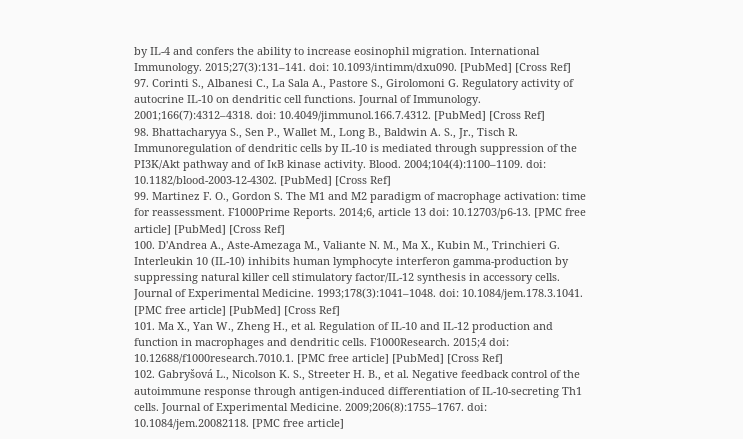by IL-4 and confers the ability to increase eosinophil migration. International Immunology. 2015;27(3):131–141. doi: 10.1093/intimm/dxu090. [PubMed] [Cross Ref]
97. Corinti S., Albanesi C., La Sala A., Pastore S., Girolomoni G. Regulatory activity of autocrine IL-10 on dendritic cell functions. Journal of Immunology. 2001;166(7):4312–4318. doi: 10.4049/jimmunol.166.7.4312. [PubMed] [Cross Ref]
98. Bhattacharyya S., Sen P., Wallet M., Long B., Baldwin A. S., Jr., Tisch R. Immunoregulation of dendritic cells by IL-10 is mediated through suppression of the PI3K/Akt pathway and of IκB kinase activity. Blood. 2004;104(4):1100–1109. doi: 10.1182/blood-2003-12-4302. [PubMed] [Cross Ref]
99. Martinez F. O., Gordon S. The M1 and M2 paradigm of macrophage activation: time for reassessment. F1000Prime Reports. 2014;6, article 13 doi: 10.12703/p6-13. [PMC free article] [PubMed] [Cross Ref]
100. D'Andrea A., Aste-Amezaga M., Valiante N. M., Ma X., Kubin M., Trinchieri G. Interleukin 10 (IL-10) inhibits human lymphocyte interferon gamma-production by suppressing natural killer cell stimulatory factor/IL-12 synthesis in accessory cells. Journal of Experimental Medicine. 1993;178(3):1041–1048. doi: 10.1084/jem.178.3.1041. [PMC free article] [PubMed] [Cross Ref]
101. Ma X., Yan W., Zheng H., et al. Regulation of IL-10 and IL-12 production and function in macrophages and dendritic cells. F1000Research. 2015;4 doi: 10.12688/f1000research.7010.1. [PMC free article] [PubMed] [Cross Ref]
102. Gabryšová L., Nicolson K. S., Streeter H. B., et al. Negative feedback control of the autoimmune response through antigen-induced differentiation of IL-10-secreting Th1 cells. Journal of Experimental Medicine. 2009;206(8):1755–1767. doi: 10.1084/jem.20082118. [PMC free article]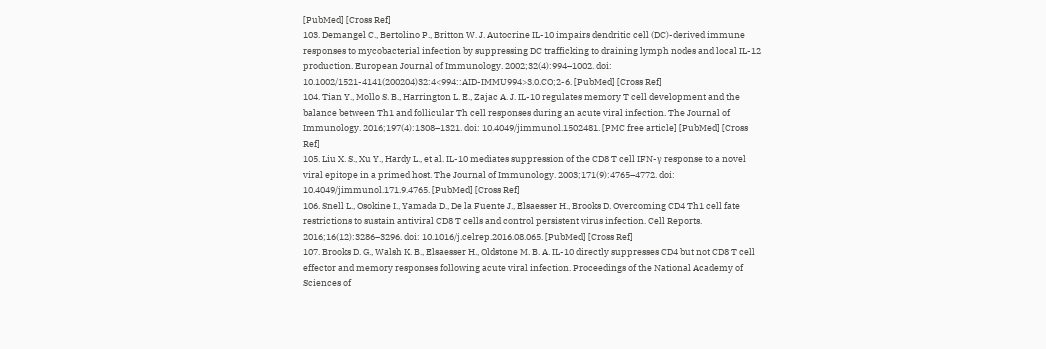[PubMed] [Cross Ref]
103. Demangel C., Bertolino P., Britton W. J. Autocrine IL-10 impairs dendritic cell (DC)-derived immune responses to mycobacterial infection by suppressing DC trafficking to draining lymph nodes and local IL-12 production. European Journal of Immunology. 2002;32(4):994–1002. doi: 10.1002/1521-4141(200204)32:4<994::AID-IMMU994>3.0.CO;2-6. [PubMed] [Cross Ref]
104. Tian Y., Mollo S. B., Harrington L. E., Zajac A. J. IL-10 regulates memory T cell development and the balance between Th1 and follicular Th cell responses during an acute viral infection. The Journal of Immunology. 2016;197(4):1308–1321. doi: 10.4049/jimmunol.1502481. [PMC free article] [PubMed] [Cross Ref]
105. Liu X. S., Xu Y., Hardy L., et al. IL-10 mediates suppression of the CD8 T cell IFN-γ response to a novel viral epitope in a primed host. The Journal of Immunology. 2003;171(9):4765–4772. doi: 10.4049/jimmunol.171.9.4765. [PubMed] [Cross Ref]
106. Snell L., Osokine I., Yamada D., De la Fuente J., Elsaesser H., Brooks D. Overcoming CD4 Th1 cell fate restrictions to sustain antiviral CD8 T cells and control persistent virus infection. Cell Reports. 2016;16(12):3286–3296. doi: 10.1016/j.celrep.2016.08.065. [PubMed] [Cross Ref]
107. Brooks D. G., Walsh K. B., Elsaesser H., Oldstone M. B. A. IL-10 directly suppresses CD4 but not CD8 T cell effector and memory responses following acute viral infection. Proceedings of the National Academy of Sciences of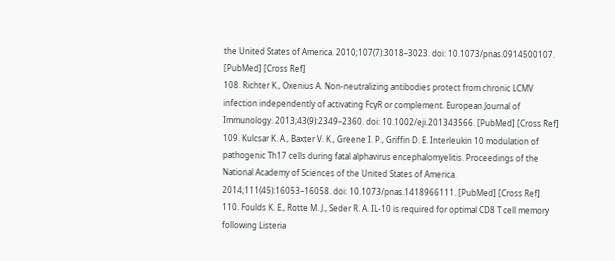the United States of America. 2010;107(7):3018–3023. doi: 10.1073/pnas.0914500107. [PubMed] [Cross Ref]
108. Richter K., Oxenius A. Non-neutralizing antibodies protect from chronic LCMV infection independently of activating FcγR or complement. European Journal of Immunology. 2013;43(9):2349–2360. doi: 10.1002/eji.201343566. [PubMed] [Cross Ref]
109. Kulcsar K. A., Baxter V. K., Greene I. P., Griffin D. E. Interleukin 10 modulation of pathogenic Th17 cells during fatal alphavirus encephalomyelitis. Proceedings of the National Academy of Sciences of the United States of America. 2014;111(45):16053–16058. doi: 10.1073/pnas.1418966111. [PubMed] [Cross Ref]
110. Foulds K. E., Rotte M. J., Seder R. A. IL-10 is required for optimal CD8 T cell memory following Listeria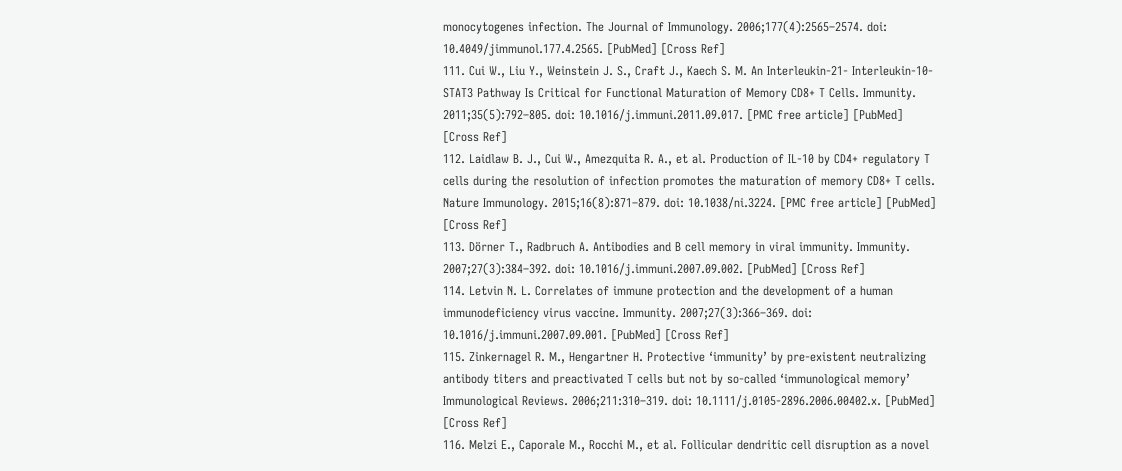monocytogenes infection. The Journal of Immunology. 2006;177(4):2565–2574. doi: 10.4049/jimmunol.177.4.2565. [PubMed] [Cross Ref]
111. Cui W., Liu Y., Weinstein J. S., Craft J., Kaech S. M. An Interleukin-21- Interleukin-10-STAT3 Pathway Is Critical for Functional Maturation of Memory CD8+ T Cells. Immunity. 2011;35(5):792–805. doi: 10.1016/j.immuni.2011.09.017. [PMC free article] [PubMed] [Cross Ref]
112. Laidlaw B. J., Cui W., Amezquita R. A., et al. Production of IL-10 by CD4+ regulatory T cells during the resolution of infection promotes the maturation of memory CD8+ T cells. Nature Immunology. 2015;16(8):871–879. doi: 10.1038/ni.3224. [PMC free article] [PubMed] [Cross Ref]
113. Dörner T., Radbruch A. Antibodies and B cell memory in viral immunity. Immunity. 2007;27(3):384–392. doi: 10.1016/j.immuni.2007.09.002. [PubMed] [Cross Ref]
114. Letvin N. L. Correlates of immune protection and the development of a human immunodeficiency virus vaccine. Immunity. 2007;27(3):366–369. doi: 10.1016/j.immuni.2007.09.001. [PubMed] [Cross Ref]
115. Zinkernagel R. M., Hengartner H. Protective ‘immunity’ by pre-existent neutralizing antibody titers and preactivated T cells but not by so-called ‘immunological memory’ Immunological Reviews. 2006;211:310–319. doi: 10.1111/j.0105-2896.2006.00402.x. [PubMed] [Cross Ref]
116. Melzi E., Caporale M., Rocchi M., et al. Follicular dendritic cell disruption as a novel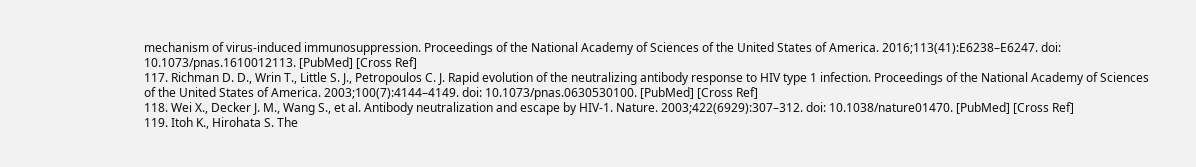mechanism of virus-induced immunosuppression. Proceedings of the National Academy of Sciences of the United States of America. 2016;113(41):E6238–E6247. doi: 10.1073/pnas.1610012113. [PubMed] [Cross Ref]
117. Richman D. D., Wrin T., Little S. J., Petropoulos C. J. Rapid evolution of the neutralizing antibody response to HIV type 1 infection. Proceedings of the National Academy of Sciences of the United States of America. 2003;100(7):4144–4149. doi: 10.1073/pnas.0630530100. [PubMed] [Cross Ref]
118. Wei X., Decker J. M., Wang S., et al. Antibody neutralization and escape by HIV-1. Nature. 2003;422(6929):307–312. doi: 10.1038/nature01470. [PubMed] [Cross Ref]
119. Itoh K., Hirohata S. The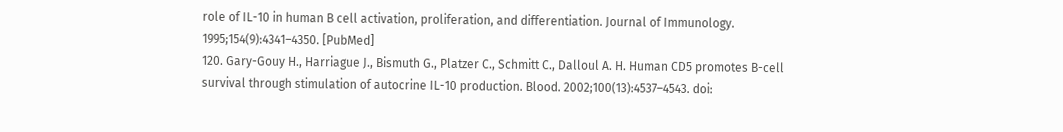role of IL-10 in human B cell activation, proliferation, and differentiation. Journal of Immunology. 1995;154(9):4341–4350. [PubMed]
120. Gary-Gouy H., Harriague J., Bismuth G., Platzer C., Schmitt C., Dalloul A. H. Human CD5 promotes B-cell survival through stimulation of autocrine IL-10 production. Blood. 2002;100(13):4537–4543. doi: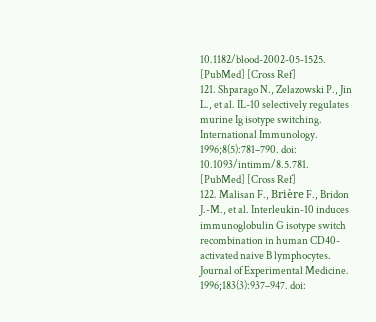10.1182/blood-2002-05-1525. [PubMed] [Cross Ref]
121. Shparago N., Zelazowski P., Jin L., et al. IL-10 selectively regulates murine Ig isotype switching. International Immunology. 1996;8(5):781–790. doi: 10.1093/intimm/8.5.781. [PubMed] [Cross Ref]
122. Malisan F., Brière F., Bridon J.-M., et al. Interleukin-10 induces immunoglobulin G isotype switch recombination in human CD40-activated naive B lymphocytes. Journal of Experimental Medicine. 1996;183(3):937–947. doi: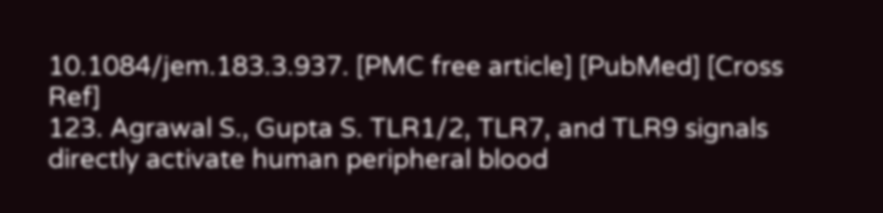10.1084/jem.183.3.937. [PMC free article] [PubMed] [Cross Ref]
123. Agrawal S., Gupta S. TLR1/2, TLR7, and TLR9 signals directly activate human peripheral blood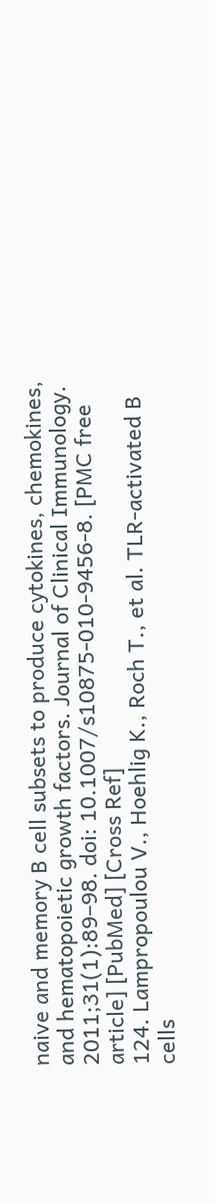naive and memory B cell subsets to produce cytokines, chemokines, and hematopoietic growth factors. Journal of Clinical Immunology. 2011;31(1):89–98. doi: 10.1007/s10875-010-9456-8. [PMC free article] [PubMed] [Cross Ref]
124. Lampropoulou V., Hoehlig K., Roch T., et al. TLR-activated B cells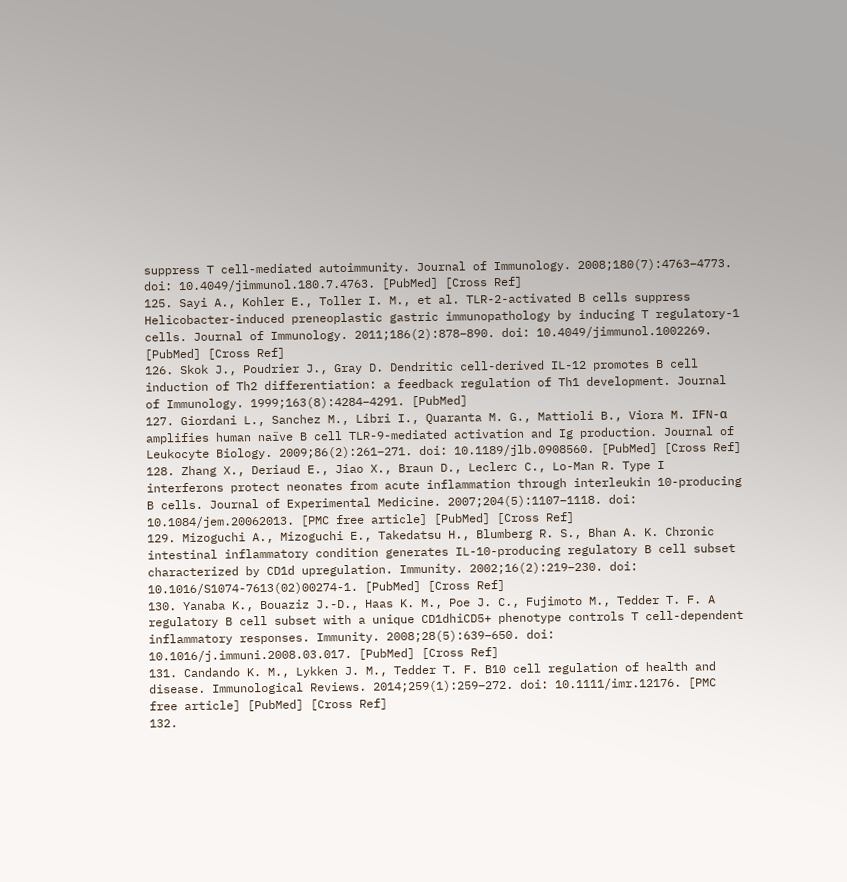suppress T cell-mediated autoimmunity. Journal of Immunology. 2008;180(7):4763–4773. doi: 10.4049/jimmunol.180.7.4763. [PubMed] [Cross Ref]
125. Sayi A., Kohler E., Toller I. M., et al. TLR-2-activated B cells suppress Helicobacter-induced preneoplastic gastric immunopathology by inducing T regulatory-1 cells. Journal of Immunology. 2011;186(2):878–890. doi: 10.4049/jimmunol.1002269. [PubMed] [Cross Ref]
126. Skok J., Poudrier J., Gray D. Dendritic cell-derived IL-12 promotes B cell induction of Th2 differentiation: a feedback regulation of Th1 development. Journal of Immunology. 1999;163(8):4284–4291. [PubMed]
127. Giordani L., Sanchez M., Libri I., Quaranta M. G., Mattioli B., Viora M. IFN-α amplifies human naïve B cell TLR-9-mediated activation and Ig production. Journal of Leukocyte Biology. 2009;86(2):261–271. doi: 10.1189/jlb.0908560. [PubMed] [Cross Ref]
128. Zhang X., Deriaud E., Jiao X., Braun D., Leclerc C., Lo-Man R. Type I interferons protect neonates from acute inflammation through interleukin 10-producing B cells. Journal of Experimental Medicine. 2007;204(5):1107–1118. doi: 10.1084/jem.20062013. [PMC free article] [PubMed] [Cross Ref]
129. Mizoguchi A., Mizoguchi E., Takedatsu H., Blumberg R. S., Bhan A. K. Chronic intestinal inflammatory condition generates IL-10-producing regulatory B cell subset characterized by CD1d upregulation. Immunity. 2002;16(2):219–230. doi: 10.1016/S1074-7613(02)00274-1. [PubMed] [Cross Ref]
130. Yanaba K., Bouaziz J.-D., Haas K. M., Poe J. C., Fujimoto M., Tedder T. F. A regulatory B cell subset with a unique CD1dhiCD5+ phenotype controls T cell-dependent inflammatory responses. Immunity. 2008;28(5):639–650. doi: 10.1016/j.immuni.2008.03.017. [PubMed] [Cross Ref]
131. Candando K. M., Lykken J. M., Tedder T. F. B10 cell regulation of health and disease. Immunological Reviews. 2014;259(1):259–272. doi: 10.1111/imr.12176. [PMC free article] [PubMed] [Cross Ref]
132.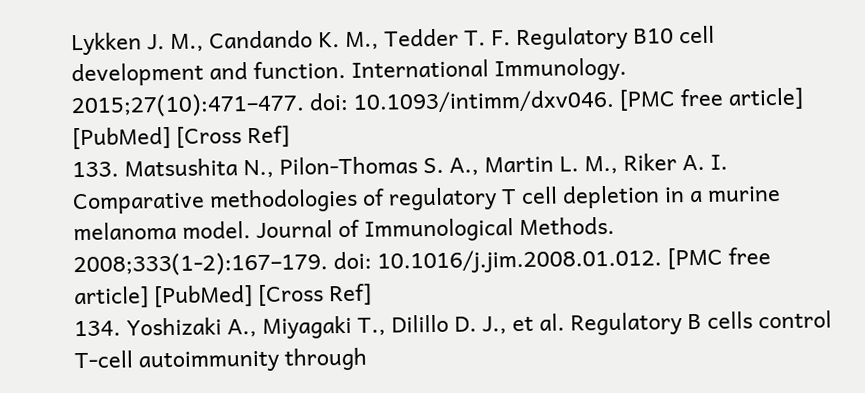Lykken J. M., Candando K. M., Tedder T. F. Regulatory B10 cell development and function. International Immunology. 2015;27(10):471–477. doi: 10.1093/intimm/dxv046. [PMC free article] [PubMed] [Cross Ref]
133. Matsushita N., Pilon-Thomas S. A., Martin L. M., Riker A. I. Comparative methodologies of regulatory T cell depletion in a murine melanoma model. Journal of Immunological Methods. 2008;333(1-2):167–179. doi: 10.1016/j.jim.2008.01.012. [PMC free article] [PubMed] [Cross Ref]
134. Yoshizaki A., Miyagaki T., Dilillo D. J., et al. Regulatory B cells control T-cell autoimmunity through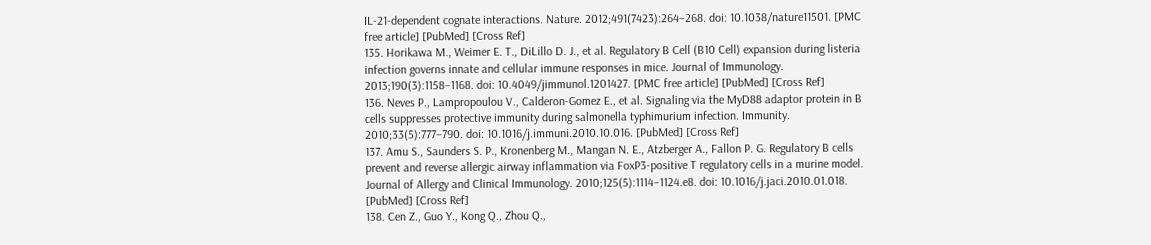IL-21-dependent cognate interactions. Nature. 2012;491(7423):264–268. doi: 10.1038/nature11501. [PMC free article] [PubMed] [Cross Ref]
135. Horikawa M., Weimer E. T., DiLillo D. J., et al. Regulatory B Cell (B10 Cell) expansion during listeria infection governs innate and cellular immune responses in mice. Journal of Immunology. 2013;190(3):1158–1168. doi: 10.4049/jimmunol.1201427. [PMC free article] [PubMed] [Cross Ref]
136. Neves P., Lampropoulou V., Calderon-Gomez E., et al. Signaling via the MyD88 adaptor protein in B cells suppresses protective immunity during salmonella typhimurium infection. Immunity. 2010;33(5):777–790. doi: 10.1016/j.immuni.2010.10.016. [PubMed] [Cross Ref]
137. Amu S., Saunders S. P., Kronenberg M., Mangan N. E., Atzberger A., Fallon P. G. Regulatory B cells prevent and reverse allergic airway inflammation via FoxP3-positive T regulatory cells in a murine model. Journal of Allergy and Clinical Immunology. 2010;125(5):1114–1124.e8. doi: 10.1016/j.jaci.2010.01.018. [PubMed] [Cross Ref]
138. Cen Z., Guo Y., Kong Q., Zhou Q.,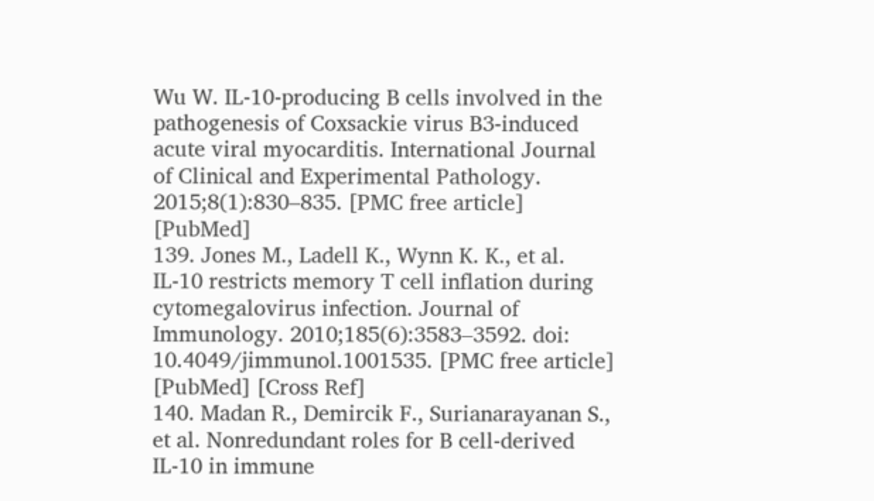Wu W. IL-10-producing B cells involved in the pathogenesis of Coxsackie virus B3-induced acute viral myocarditis. International Journal of Clinical and Experimental Pathology. 2015;8(1):830–835. [PMC free article] [PubMed]
139. Jones M., Ladell K., Wynn K. K., et al. IL-10 restricts memory T cell inflation during cytomegalovirus infection. Journal of Immunology. 2010;185(6):3583–3592. doi: 10.4049/jimmunol.1001535. [PMC free article] [PubMed] [Cross Ref]
140. Madan R., Demircik F., Surianarayanan S., et al. Nonredundant roles for B cell-derived IL-10 in immune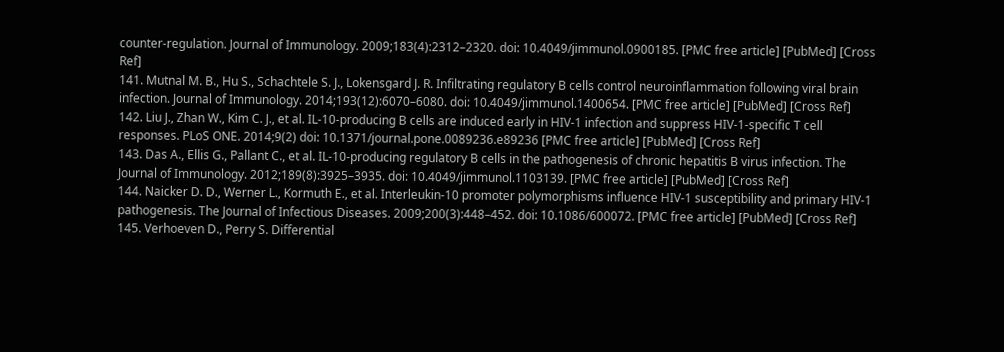counter-regulation. Journal of Immunology. 2009;183(4):2312–2320. doi: 10.4049/jimmunol.0900185. [PMC free article] [PubMed] [Cross Ref]
141. Mutnal M. B., Hu S., Schachtele S. J., Lokensgard J. R. Infiltrating regulatory B cells control neuroinflammation following viral brain infection. Journal of Immunology. 2014;193(12):6070–6080. doi: 10.4049/jimmunol.1400654. [PMC free article] [PubMed] [Cross Ref]
142. Liu J., Zhan W., Kim C. J., et al. IL-10-producing B cells are induced early in HIV-1 infection and suppress HIV-1-specific T cell responses. PLoS ONE. 2014;9(2) doi: 10.1371/journal.pone.0089236.e89236 [PMC free article] [PubMed] [Cross Ref]
143. Das A., Ellis G., Pallant C., et al. IL-10-producing regulatory B cells in the pathogenesis of chronic hepatitis B virus infection. The Journal of Immunology. 2012;189(8):3925–3935. doi: 10.4049/jimmunol.1103139. [PMC free article] [PubMed] [Cross Ref]
144. Naicker D. D., Werner L., Kormuth E., et al. Interleukin-10 promoter polymorphisms influence HIV-1 susceptibility and primary HIV-1 pathogenesis. The Journal of Infectious Diseases. 2009;200(3):448–452. doi: 10.1086/600072. [PMC free article] [PubMed] [Cross Ref]
145. Verhoeven D., Perry S. Differential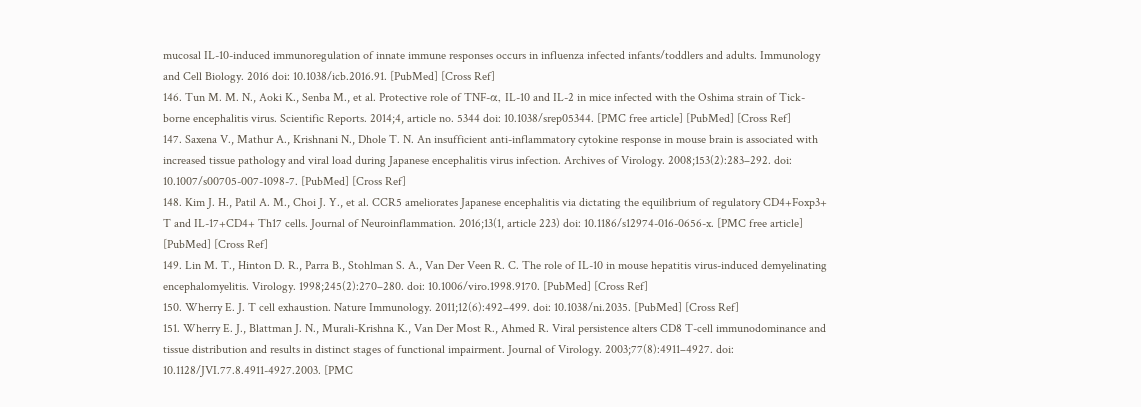mucosal IL-10-induced immunoregulation of innate immune responses occurs in influenza infected infants/toddlers and adults. Immunology and Cell Biology. 2016 doi: 10.1038/icb.2016.91. [PubMed] [Cross Ref]
146. Tun M. M. N., Aoki K., Senba M., et al. Protective role of TNF-α, IL-10 and IL-2 in mice infected with the Oshima strain of Tick-borne encephalitis virus. Scientific Reports. 2014;4, article no. 5344 doi: 10.1038/srep05344. [PMC free article] [PubMed] [Cross Ref]
147. Saxena V., Mathur A., Krishnani N., Dhole T. N. An insufficient anti-inflammatory cytokine response in mouse brain is associated with increased tissue pathology and viral load during Japanese encephalitis virus infection. Archives of Virology. 2008;153(2):283–292. doi: 10.1007/s00705-007-1098-7. [PubMed] [Cross Ref]
148. Kim J. H., Patil A. M., Choi J. Y., et al. CCR5 ameliorates Japanese encephalitis via dictating the equilibrium of regulatory CD4+Foxp3+ T and IL-17+CD4+ Th17 cells. Journal of Neuroinflammation. 2016;13(1, article 223) doi: 10.1186/s12974-016-0656-x. [PMC free article] [PubMed] [Cross Ref]
149. Lin M. T., Hinton D. R., Parra B., Stohlman S. A., Van Der Veen R. C. The role of IL-10 in mouse hepatitis virus-induced demyelinating encephalomyelitis. Virology. 1998;245(2):270–280. doi: 10.1006/viro.1998.9170. [PubMed] [Cross Ref]
150. Wherry E. J. T cell exhaustion. Nature Immunology. 2011;12(6):492–499. doi: 10.1038/ni.2035. [PubMed] [Cross Ref]
151. Wherry E. J., Blattman J. N., Murali-Krishna K., Van Der Most R., Ahmed R. Viral persistence alters CD8 T-cell immunodominance and tissue distribution and results in distinct stages of functional impairment. Journal of Virology. 2003;77(8):4911–4927. doi: 10.1128/JVI.77.8.4911-4927.2003. [PMC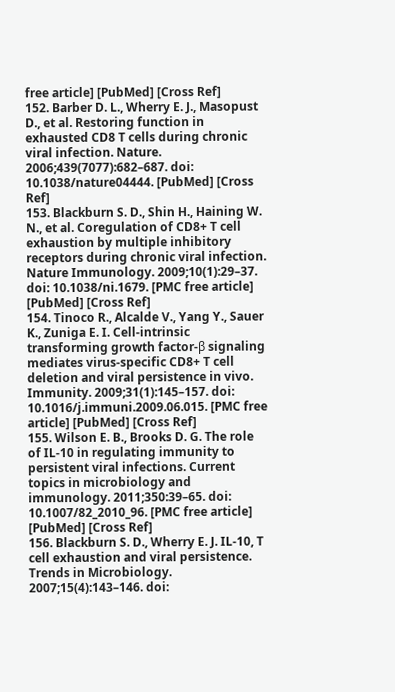free article] [PubMed] [Cross Ref]
152. Barber D. L., Wherry E. J., Masopust D., et al. Restoring function in exhausted CD8 T cells during chronic viral infection. Nature. 2006;439(7077):682–687. doi: 10.1038/nature04444. [PubMed] [Cross Ref]
153. Blackburn S. D., Shin H., Haining W. N., et al. Coregulation of CD8+ T cell exhaustion by multiple inhibitory receptors during chronic viral infection. Nature Immunology. 2009;10(1):29–37. doi: 10.1038/ni.1679. [PMC free article] [PubMed] [Cross Ref]
154. Tinoco R., Alcalde V., Yang Y., Sauer K., Zuniga E. I. Cell-intrinsic transforming growth factor-β signaling mediates virus-specific CD8+ T cell deletion and viral persistence in vivo. Immunity. 2009;31(1):145–157. doi: 10.1016/j.immuni.2009.06.015. [PMC free article] [PubMed] [Cross Ref]
155. Wilson E. B., Brooks D. G. The role of IL-10 in regulating immunity to persistent viral infections. Current topics in microbiology and immunology. 2011;350:39–65. doi: 10.1007/82_2010_96. [PMC free article] [PubMed] [Cross Ref]
156. Blackburn S. D., Wherry E. J. IL-10, T cell exhaustion and viral persistence. Trends in Microbiology. 2007;15(4):143–146. doi: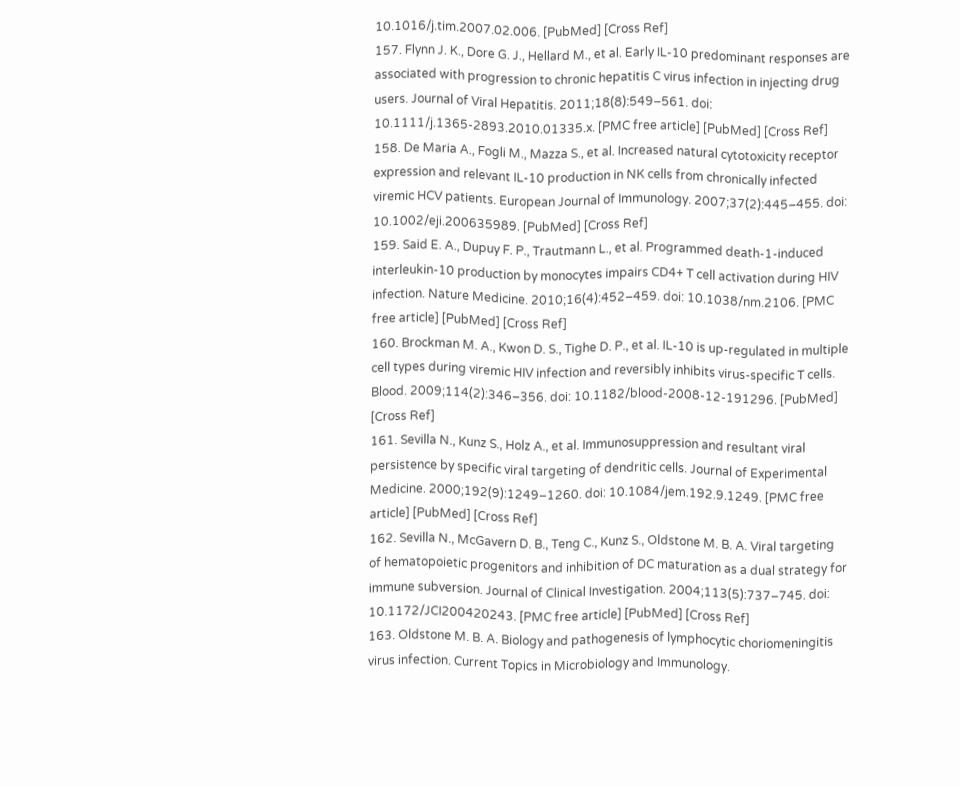10.1016/j.tim.2007.02.006. [PubMed] [Cross Ref]
157. Flynn J. K., Dore G. J., Hellard M., et al. Early IL-10 predominant responses are associated with progression to chronic hepatitis C virus infection in injecting drug users. Journal of Viral Hepatitis. 2011;18(8):549–561. doi: 10.1111/j.1365-2893.2010.01335.x. [PMC free article] [PubMed] [Cross Ref]
158. De Maria A., Fogli M., Mazza S., et al. Increased natural cytotoxicity receptor expression and relevant IL-10 production in NK cells from chronically infected viremic HCV patients. European Journal of Immunology. 2007;37(2):445–455. doi: 10.1002/eji.200635989. [PubMed] [Cross Ref]
159. Said E. A., Dupuy F. P., Trautmann L., et al. Programmed death-1-induced interleukin-10 production by monocytes impairs CD4+ T cell activation during HIV infection. Nature Medicine. 2010;16(4):452–459. doi: 10.1038/nm.2106. [PMC free article] [PubMed] [Cross Ref]
160. Brockman M. A., Kwon D. S., Tighe D. P., et al. IL-10 is up-regulated in multiple cell types during viremic HIV infection and reversibly inhibits virus-specific T cells. Blood. 2009;114(2):346–356. doi: 10.1182/blood-2008-12-191296. [PubMed] [Cross Ref]
161. Sevilla N., Kunz S., Holz A., et al. Immunosuppression and resultant viral persistence by specific viral targeting of dendritic cells. Journal of Experimental Medicine. 2000;192(9):1249–1260. doi: 10.1084/jem.192.9.1249. [PMC free article] [PubMed] [Cross Ref]
162. Sevilla N., McGavern D. B., Teng C., Kunz S., Oldstone M. B. A. Viral targeting of hematopoietic progenitors and inhibition of DC maturation as a dual strategy for immune subversion. Journal of Clinical Investigation. 2004;113(5):737–745. doi: 10.1172/JCI200420243. [PMC free article] [PubMed] [Cross Ref]
163. Oldstone M. B. A. Biology and pathogenesis of lymphocytic choriomeningitis virus infection. Current Topics in Microbiology and Immunology.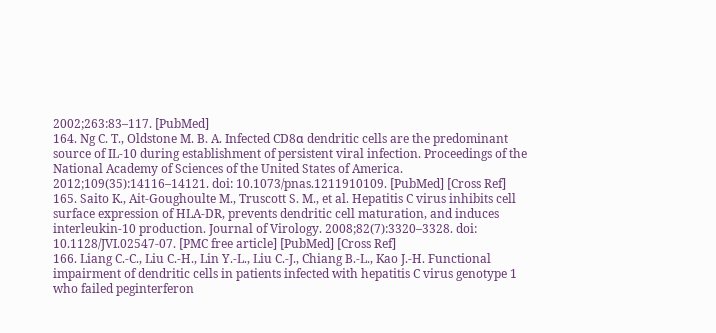2002;263:83–117. [PubMed]
164. Ng C. T., Oldstone M. B. A. Infected CD8α dendritic cells are the predominant source of IL-10 during establishment of persistent viral infection. Proceedings of the National Academy of Sciences of the United States of America. 2012;109(35):14116–14121. doi: 10.1073/pnas.1211910109. [PubMed] [Cross Ref]
165. Saito K., Ait-Goughoulte M., Truscott S. M., et al. Hepatitis C virus inhibits cell surface expression of HLA-DR, prevents dendritic cell maturation, and induces interleukin-10 production. Journal of Virology. 2008;82(7):3320–3328. doi: 10.1128/JVI.02547-07. [PMC free article] [PubMed] [Cross Ref]
166. Liang C.-C., Liu C.-H., Lin Y.-L., Liu C.-J., Chiang B.-L., Kao J.-H. Functional impairment of dendritic cells in patients infected with hepatitis C virus genotype 1 who failed peginterferon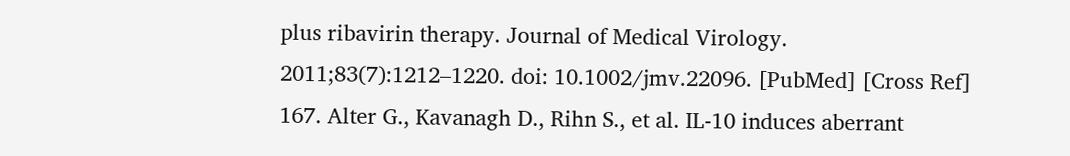plus ribavirin therapy. Journal of Medical Virology. 2011;83(7):1212–1220. doi: 10.1002/jmv.22096. [PubMed] [Cross Ref]
167. Alter G., Kavanagh D., Rihn S., et al. IL-10 induces aberrant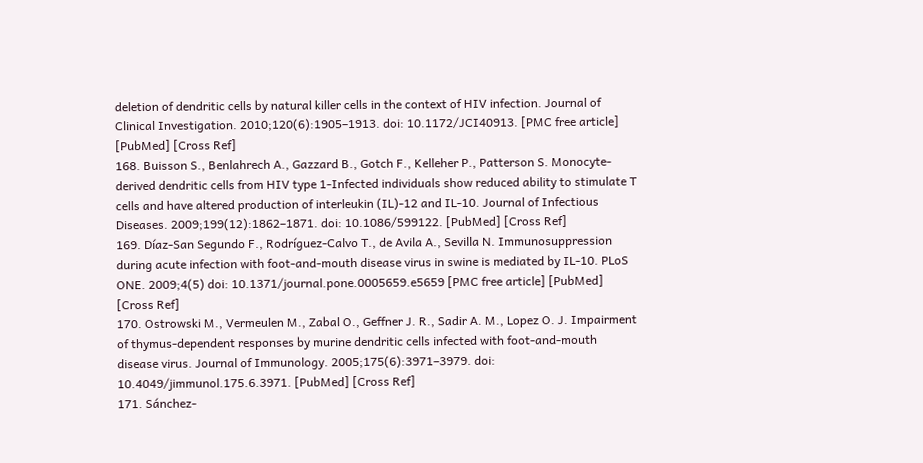deletion of dendritic cells by natural killer cells in the context of HIV infection. Journal of Clinical Investigation. 2010;120(6):1905–1913. doi: 10.1172/JCI40913. [PMC free article] [PubMed] [Cross Ref]
168. Buisson S., Benlahrech A., Gazzard B., Gotch F., Kelleher P., Patterson S. Monocyte-derived dendritic cells from HIV type 1-Infected individuals show reduced ability to stimulate T cells and have altered production of interleukin (IL)-12 and IL-10. Journal of Infectious Diseases. 2009;199(12):1862–1871. doi: 10.1086/599122. [PubMed] [Cross Ref]
169. Díaz-San Segundo F., Rodríguez-Calvo T., de Avila A., Sevilla N. Immunosuppression during acute infection with foot-and-mouth disease virus in swine is mediated by IL-10. PLoS ONE. 2009;4(5) doi: 10.1371/journal.pone.0005659.e5659 [PMC free article] [PubMed] [Cross Ref]
170. Ostrowski M., Vermeulen M., Zabal O., Geffner J. R., Sadir A. M., Lopez O. J. Impairment of thymus-dependent responses by murine dendritic cells infected with foot-and-mouth disease virus. Journal of Immunology. 2005;175(6):3971–3979. doi: 10.4049/jimmunol.175.6.3971. [PubMed] [Cross Ref]
171. Sánchez-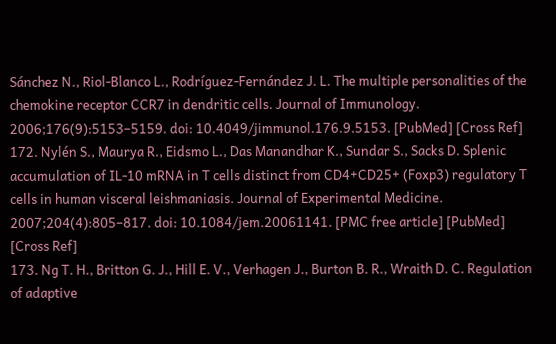Sánchez N., Riol-Blanco L., Rodríguez-Fernández J. L. The multiple personalities of the chemokine receptor CCR7 in dendritic cells. Journal of Immunology. 2006;176(9):5153–5159. doi: 10.4049/jimmunol.176.9.5153. [PubMed] [Cross Ref]
172. Nylén S., Maurya R., Eidsmo L., Das Manandhar K., Sundar S., Sacks D. Splenic accumulation of IL-10 mRNA in T cells distinct from CD4+CD25+ (Foxp3) regulatory T cells in human visceral leishmaniasis. Journal of Experimental Medicine. 2007;204(4):805–817. doi: 10.1084/jem.20061141. [PMC free article] [PubMed] [Cross Ref]
173. Ng T. H., Britton G. J., Hill E. V., Verhagen J., Burton B. R., Wraith D. C. Regulation of adaptive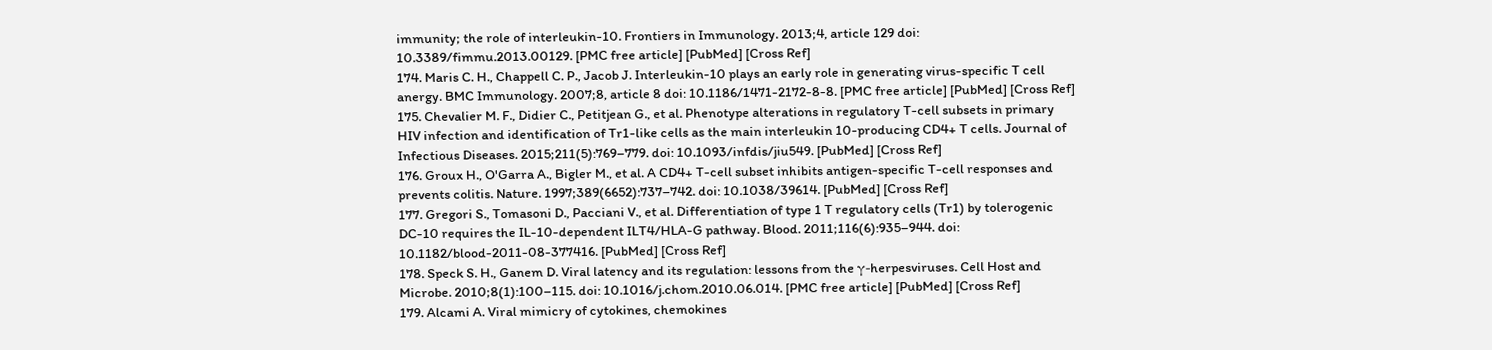immunity; the role of interleukin-10. Frontiers in Immunology. 2013;4, article 129 doi: 10.3389/fimmu.2013.00129. [PMC free article] [PubMed] [Cross Ref]
174. Maris C. H., Chappell C. P., Jacob J. Interleukin-10 plays an early role in generating virus-specific T cell anergy. BMC Immunology. 2007;8, article 8 doi: 10.1186/1471-2172-8-8. [PMC free article] [PubMed] [Cross Ref]
175. Chevalier M. F., Didier C., Petitjean G., et al. Phenotype alterations in regulatory T-cell subsets in primary HIV infection and identification of Tr1-like cells as the main interleukin 10-producing CD4+ T cells. Journal of Infectious Diseases. 2015;211(5):769–779. doi: 10.1093/infdis/jiu549. [PubMed] [Cross Ref]
176. Groux H., O'Garra A., Bigler M., et al. A CD4+ T-cell subset inhibits antigen-specific T-cell responses and prevents colitis. Nature. 1997;389(6652):737–742. doi: 10.1038/39614. [PubMed] [Cross Ref]
177. Gregori S., Tomasoni D., Pacciani V., et al. Differentiation of type 1 T regulatory cells (Tr1) by tolerogenic DC-10 requires the IL-10-dependent ILT4/HLA-G pathway. Blood. 2011;116(6):935–944. doi: 10.1182/blood-2011-08-377416. [PubMed] [Cross Ref]
178. Speck S. H., Ganem D. Viral latency and its regulation: lessons from the γ-herpesviruses. Cell Host and Microbe. 2010;8(1):100–115. doi: 10.1016/j.chom.2010.06.014. [PMC free article] [PubMed] [Cross Ref]
179. Alcami A. Viral mimicry of cytokines, chemokines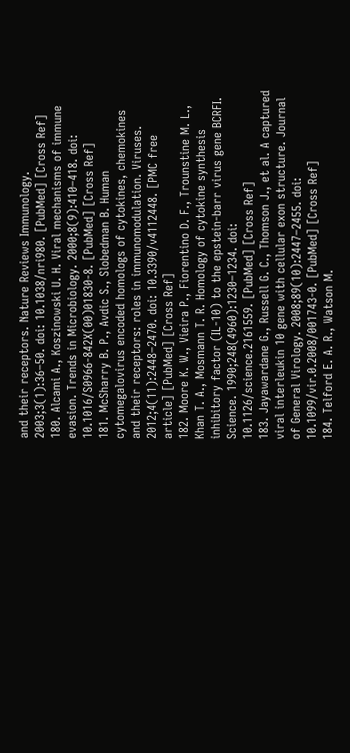and their receptors. Nature Reviews Immunology. 2003;3(1):36–50. doi: 10.1038/nri980. [PubMed] [Cross Ref]
180. Alcami A., Koszinowski U. H. Viral mechanisms of immune evasion. Trends in Microbiology. 2000;8(9):410–418. doi: 10.1016/S0966-842X(00)01830-8. [PubMed] [Cross Ref]
181. McSharry B. P., Avdic S., Slobedman B. Human cytomegalovirus encoded homologs of cytokines, chemokines and their receptors: roles in immunomodulation. Viruses. 2012;4(11):2448–2470. doi: 10.3390/v4112448. [PMC free article] [PubMed] [Cross Ref]
182. Moore K. W., Vieira P., Fiorentino D. F., Trounstine M. L., Khan T. A., Mosmann T. R. Homology of cytokine synthesis inhibitory factor (IL-10) to the epstein-barr virus gene BCRFI. Science. 1990;248(4960):1230–1234. doi: 10.1126/science.2161559. [PubMed] [Cross Ref]
183. Jayawardane G., Russell G. C., Thomson J., et al. A captured viral interleukin 10 gene with cellular exon structure. Journal of General Virology. 2008;89(10):2447–2455. doi: 10.1099/vir.0.2008/001743-0. [PubMed] [Cross Ref]
184. Telford E. A. R., Watson M.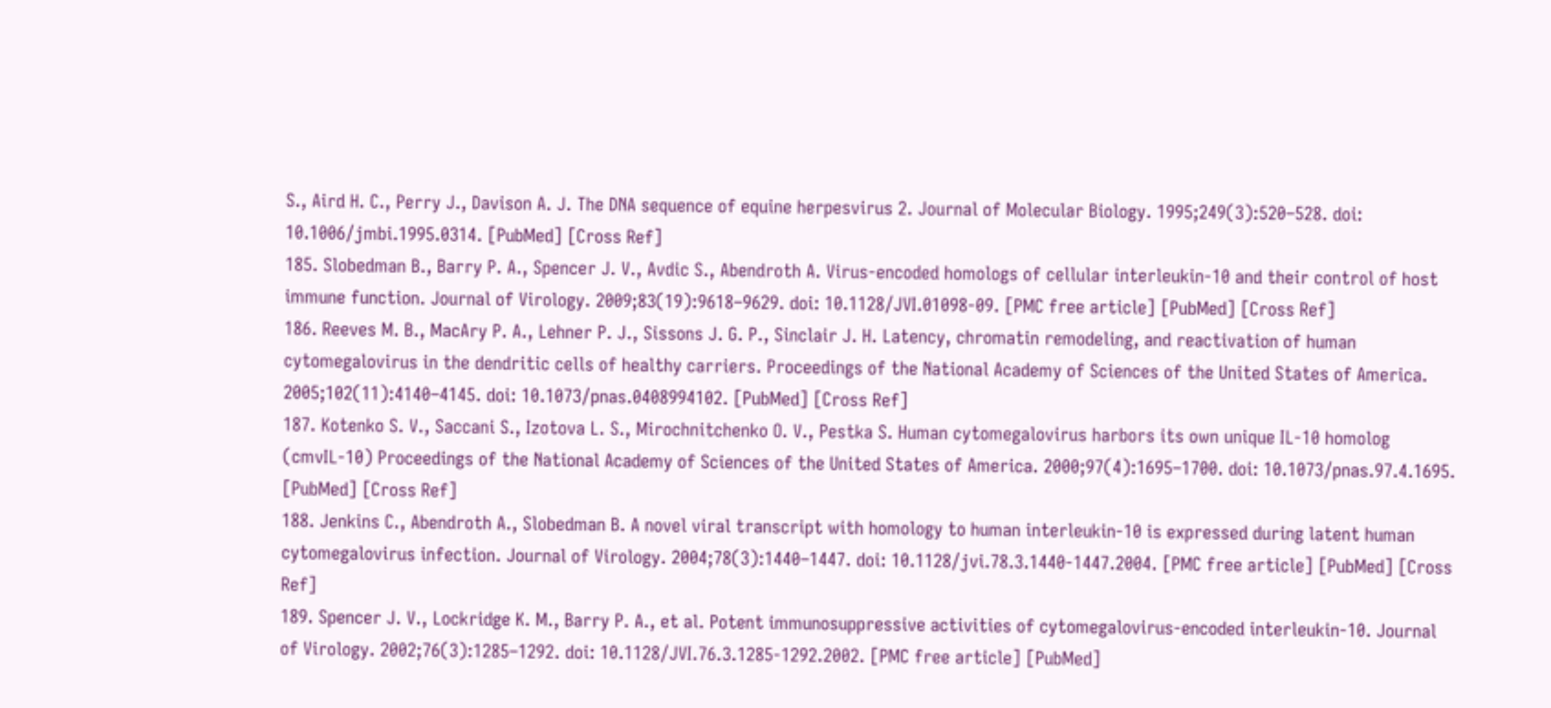S., Aird H. C., Perry J., Davison A. J. The DNA sequence of equine herpesvirus 2. Journal of Molecular Biology. 1995;249(3):520–528. doi: 10.1006/jmbi.1995.0314. [PubMed] [Cross Ref]
185. Slobedman B., Barry P. A., Spencer J. V., Avdic S., Abendroth A. Virus-encoded homologs of cellular interleukin-10 and their control of host immune function. Journal of Virology. 2009;83(19):9618–9629. doi: 10.1128/JVI.01098-09. [PMC free article] [PubMed] [Cross Ref]
186. Reeves M. B., MacAry P. A., Lehner P. J., Sissons J. G. P., Sinclair J. H. Latency, chromatin remodeling, and reactivation of human cytomegalovirus in the dendritic cells of healthy carriers. Proceedings of the National Academy of Sciences of the United States of America. 2005;102(11):4140–4145. doi: 10.1073/pnas.0408994102. [PubMed] [Cross Ref]
187. Kotenko S. V., Saccani S., Izotova L. S., Mirochnitchenko O. V., Pestka S. Human cytomegalovirus harbors its own unique IL-10 homolog (cmvIL-10) Proceedings of the National Academy of Sciences of the United States of America. 2000;97(4):1695–1700. doi: 10.1073/pnas.97.4.1695. [PubMed] [Cross Ref]
188. Jenkins C., Abendroth A., Slobedman B. A novel viral transcript with homology to human interleukin-10 is expressed during latent human cytomegalovirus infection. Journal of Virology. 2004;78(3):1440–1447. doi: 10.1128/jvi.78.3.1440-1447.2004. [PMC free article] [PubMed] [Cross Ref]
189. Spencer J. V., Lockridge K. M., Barry P. A., et al. Potent immunosuppressive activities of cytomegalovirus-encoded interleukin-10. Journal of Virology. 2002;76(3):1285–1292. doi: 10.1128/JVI.76.3.1285-1292.2002. [PMC free article] [PubMed]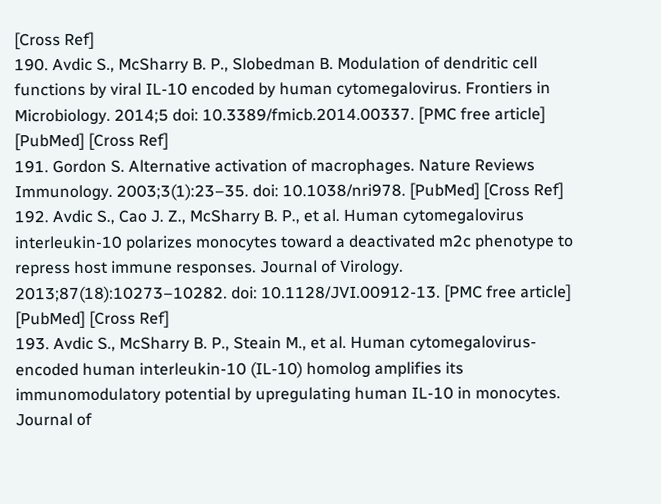[Cross Ref]
190. Avdic S., McSharry B. P., Slobedman B. Modulation of dendritic cell functions by viral IL-10 encoded by human cytomegalovirus. Frontiers in Microbiology. 2014;5 doi: 10.3389/fmicb.2014.00337. [PMC free article] [PubMed] [Cross Ref]
191. Gordon S. Alternative activation of macrophages. Nature Reviews Immunology. 2003;3(1):23–35. doi: 10.1038/nri978. [PubMed] [Cross Ref]
192. Avdic S., Cao J. Z., McSharry B. P., et al. Human cytomegalovirus interleukin-10 polarizes monocytes toward a deactivated m2c phenotype to repress host immune responses. Journal of Virology. 2013;87(18):10273–10282. doi: 10.1128/JVI.00912-13. [PMC free article] [PubMed] [Cross Ref]
193. Avdic S., McSharry B. P., Steain M., et al. Human cytomegalovirus-encoded human interleukin-10 (IL-10) homolog amplifies its immunomodulatory potential by upregulating human IL-10 in monocytes. Journal of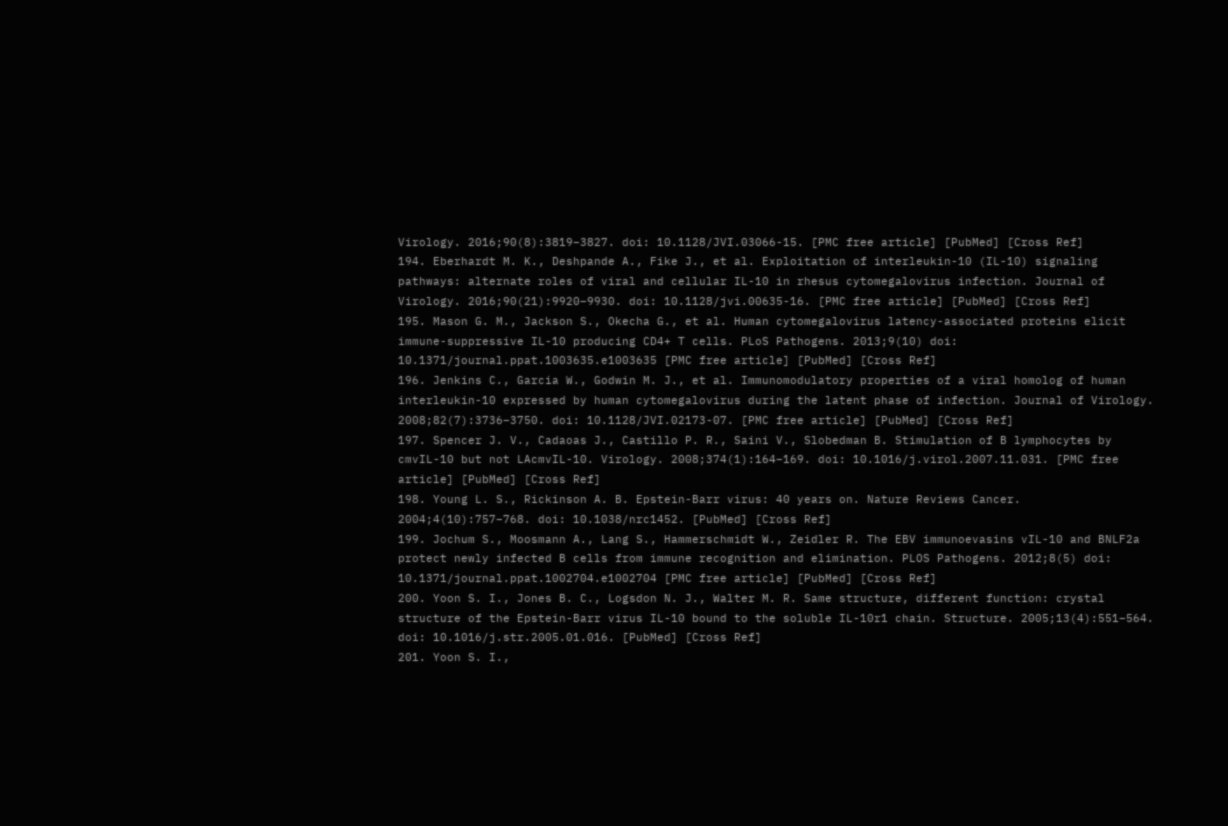Virology. 2016;90(8):3819–3827. doi: 10.1128/JVI.03066-15. [PMC free article] [PubMed] [Cross Ref]
194. Eberhardt M. K., Deshpande A., Fike J., et al. Exploitation of interleukin-10 (IL-10) signaling pathways: alternate roles of viral and cellular IL-10 in rhesus cytomegalovirus infection. Journal of Virology. 2016;90(21):9920–9930. doi: 10.1128/jvi.00635-16. [PMC free article] [PubMed] [Cross Ref]
195. Mason G. M., Jackson S., Okecha G., et al. Human cytomegalovirus latency-associated proteins elicit immune-suppressive IL-10 producing CD4+ T cells. PLoS Pathogens. 2013;9(10) doi: 10.1371/journal.ppat.1003635.e1003635 [PMC free article] [PubMed] [Cross Ref]
196. Jenkins C., Garcia W., Godwin M. J., et al. Immunomodulatory properties of a viral homolog of human interleukin-10 expressed by human cytomegalovirus during the latent phase of infection. Journal of Virology. 2008;82(7):3736–3750. doi: 10.1128/JVI.02173-07. [PMC free article] [PubMed] [Cross Ref]
197. Spencer J. V., Cadaoas J., Castillo P. R., Saini V., Slobedman B. Stimulation of B lymphocytes by cmvIL-10 but not LAcmvIL-10. Virology. 2008;374(1):164–169. doi: 10.1016/j.virol.2007.11.031. [PMC free article] [PubMed] [Cross Ref]
198. Young L. S., Rickinson A. B. Epstein-Barr virus: 40 years on. Nature Reviews Cancer. 2004;4(10):757–768. doi: 10.1038/nrc1452. [PubMed] [Cross Ref]
199. Jochum S., Moosmann A., Lang S., Hammerschmidt W., Zeidler R. The EBV immunoevasins vIL-10 and BNLF2a protect newly infected B cells from immune recognition and elimination. PLOS Pathogens. 2012;8(5) doi: 10.1371/journal.ppat.1002704.e1002704 [PMC free article] [PubMed] [Cross Ref]
200. Yoon S. I., Jones B. C., Logsdon N. J., Walter M. R. Same structure, different function: crystal structure of the Epstein-Barr virus IL-10 bound to the soluble IL-10r1 chain. Structure. 2005;13(4):551–564. doi: 10.1016/j.str.2005.01.016. [PubMed] [Cross Ref]
201. Yoon S. I.,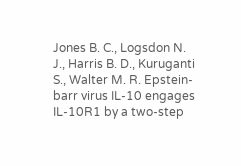Jones B. C., Logsdon N. J., Harris B. D., Kuruganti S., Walter M. R. Epstein-barr virus IL-10 engages IL-10R1 by a two-step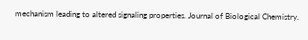mechanism leading to altered signaling properties. Journal of Biological Chemistry.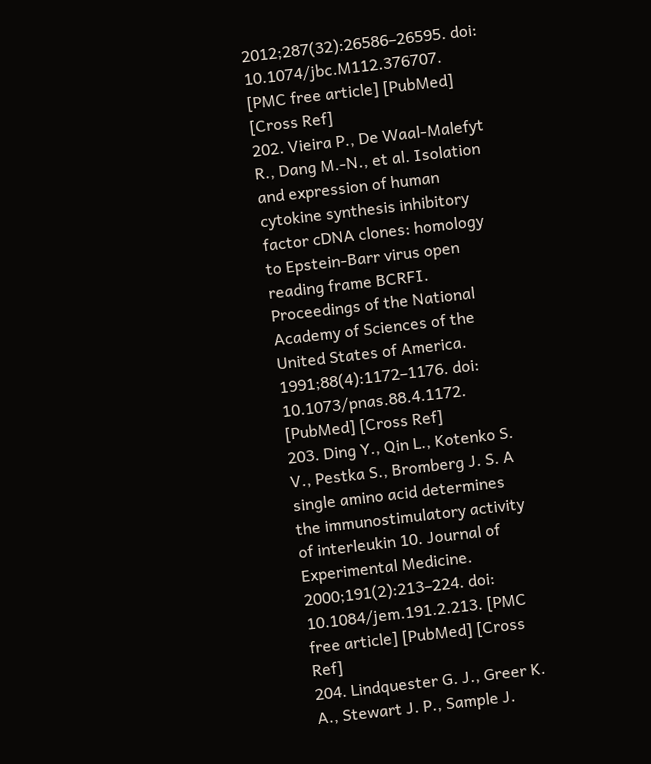2012;287(32):26586–26595. doi: 10.1074/jbc.M112.376707. [PMC free article] [PubMed] [Cross Ref]
202. Vieira P., De Waal-Malefyt R., Dang M.-N., et al. Isolation and expression of human cytokine synthesis inhibitory factor cDNA clones: homology to Epstein-Barr virus open reading frame BCRFI. Proceedings of the National Academy of Sciences of the United States of America. 1991;88(4):1172–1176. doi: 10.1073/pnas.88.4.1172. [PubMed] [Cross Ref]
203. Ding Y., Qin L., Kotenko S. V., Pestka S., Bromberg J. S. A single amino acid determines the immunostimulatory activity of interleukin 10. Journal of Experimental Medicine. 2000;191(2):213–224. doi: 10.1084/jem.191.2.213. [PMC free article] [PubMed] [Cross Ref]
204. Lindquester G. J., Greer K. A., Stewart J. P., Sample J.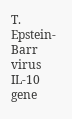T. Epstein-Barr virus IL-10 gene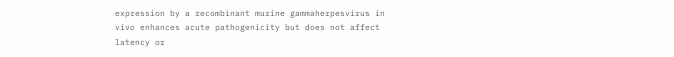expression by a recombinant murine gammaherpesvirus in vivo enhances acute pathogenicity but does not affect latency or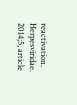reactivation. Herpesviridae. 2014;5, article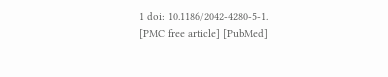1 doi: 10.1186/2042-4280-5-1. [PMC free article] [PubMed]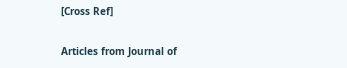[Cross Ref]

Articles from Journal of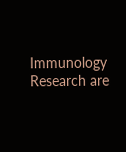Immunology Research are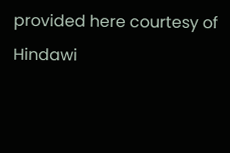provided here courtesy of Hindawi